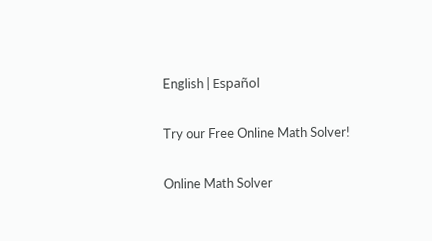English | Español

Try our Free Online Math Solver!

Online Math Solver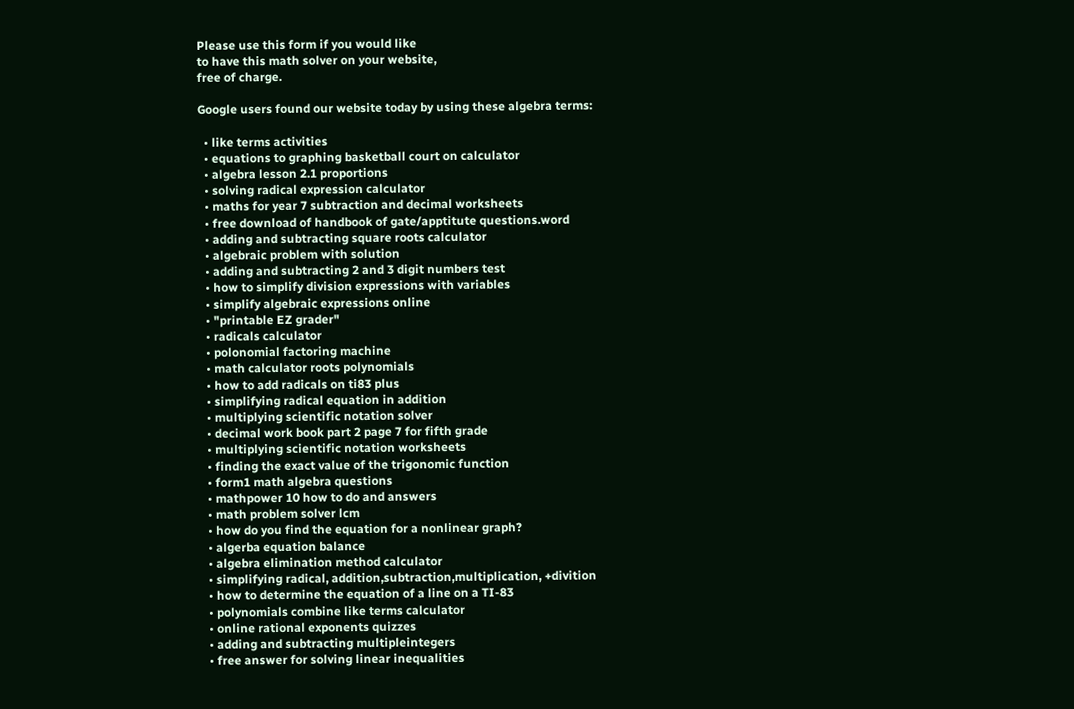Please use this form if you would like
to have this math solver on your website,
free of charge.

Google users found our website today by using these algebra terms:

  • like terms activities
  • equations to graphing basketball court on calculator
  • algebra lesson 2.1 proportions
  • solving radical expression calculator
  • maths for year 7 subtraction and decimal worksheets
  • free download of handbook of gate/apptitute questions.word
  • adding and subtracting square roots calculator
  • algebraic problem with solution
  • adding and subtracting 2 and 3 digit numbers test
  • how to simplify division expressions with variables
  • simplify algebraic expressions online
  • "printable EZ grader"
  • radicals calculator
  • polonomial factoring machine
  • math calculator roots polynomials
  • how to add radicals on ti83 plus
  • simplifying radical equation in addition
  • multiplying scientific notation solver
  • decimal work book part 2 page 7 for fifth grade
  • multiplying scientific notation worksheets
  • finding the exact value of the trigonomic function
  • form1 math algebra questions
  • mathpower 10 how to do and answers
  • math problem solver lcm
  • how do you find the equation for a nonlinear graph?
  • algerba equation balance
  • algebra elimination method calculator
  • simplifying radical, addition,subtraction,multiplication, +divition
  • how to determine the equation of a line on a TI-83
  • polynomials combine like terms calculator
  • online rational exponents quizzes
  • adding and subtracting multipleintegers
  • free answer for solving linear inequalities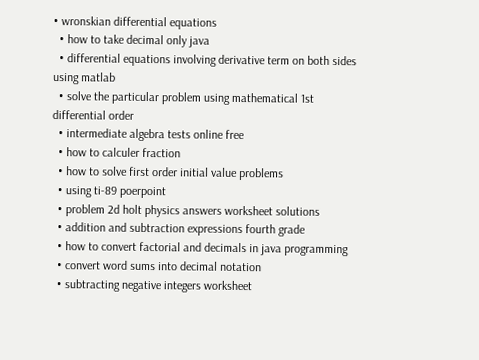• wronskian differential equations
  • how to take decimal only java
  • differential equations involving derivative term on both sides using matlab
  • solve the particular problem using mathematical 1st differential order
  • intermediate algebra tests online free
  • how to calculer fraction
  • how to solve first order initial value problems
  • using ti-89 poerpoint
  • problem 2d holt physics answers worksheet solutions
  • addition and subtraction expressions fourth grade
  • how to convert factorial and decimals in java programming
  • convert word sums into decimal notation
  • subtracting negative integers worksheet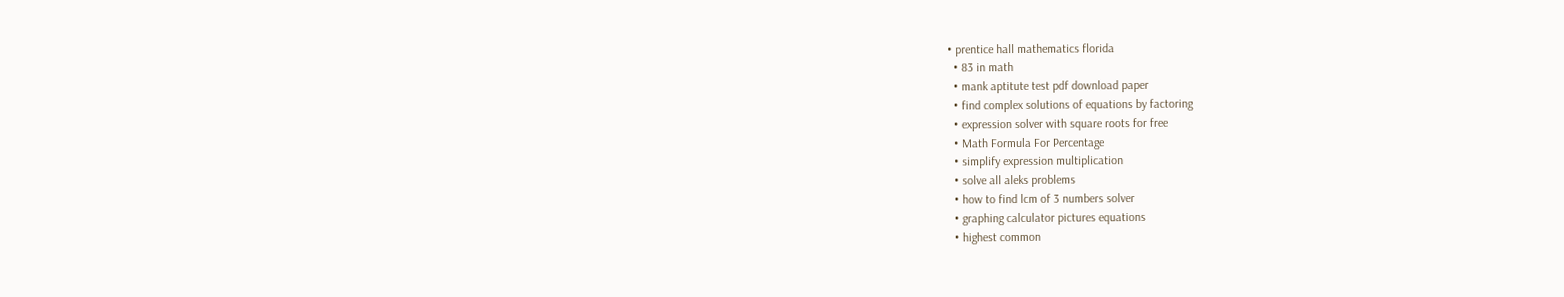• prentice hall mathematics florida
  • 83 in math
  • mank aptitute test pdf download paper
  • find complex solutions of equations by factoring
  • expression solver with square roots for free
  • Math Formula For Percentage
  • simplify expression multiplication
  • solve all aleks problems
  • how to find lcm of 3 numbers solver
  • graphing calculator pictures equations
  • highest common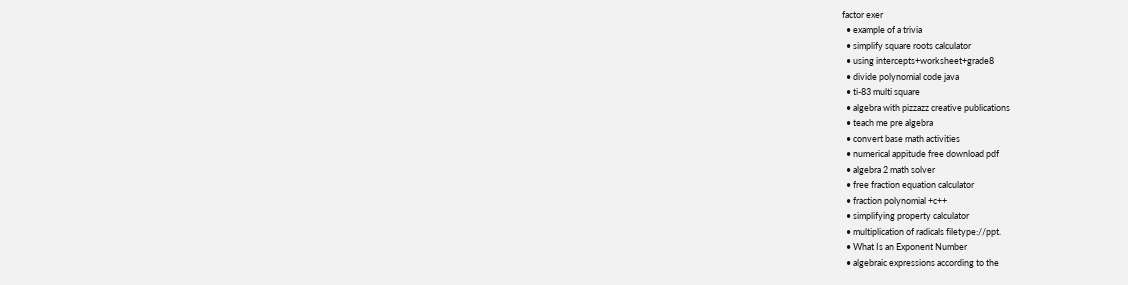factor exer
  • example of a trivia
  • simplify square roots calculator
  • using intercepts+worksheet+grade8
  • divide polynomial code java
  • ti-83 multi square
  • algebra with pizzazz creative publications
  • teach me pre algebra
  • convert base math activities
  • numerical appitude free download pdf
  • algebra 2 math solver
  • free fraction equation calculator
  • fraction polynomial +c++
  • simplifying property calculator
  • multiplication of radicals filetype://ppt.
  • What Is an Exponent Number
  • algebraic expressions according to the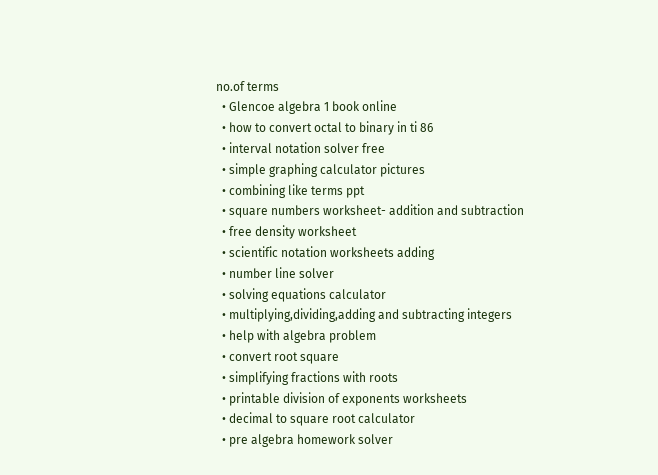no.of terms
  • Glencoe algebra 1 book online
  • how to convert octal to binary in ti 86
  • interval notation solver free
  • simple graphing calculator pictures
  • combining like terms ppt
  • square numbers worksheet- addition and subtraction
  • free density worksheet
  • scientific notation worksheets adding
  • number line solver
  • solving equations calculator
  • multiplying,dividing,adding and subtracting integers
  • help with algebra problem
  • convert root square
  • simplifying fractions with roots
  • printable division of exponents worksheets
  • decimal to square root calculator
  • pre algebra homework solver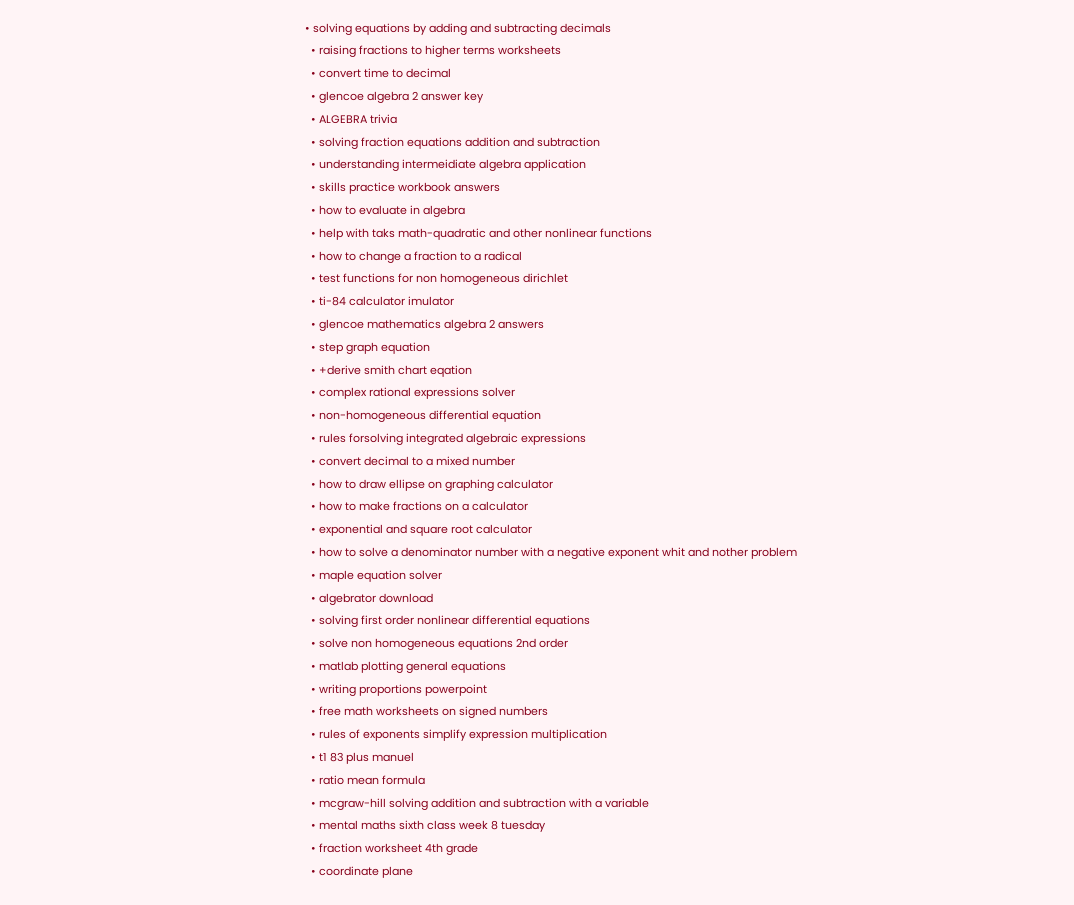• solving equations by adding and subtracting decimals
  • raising fractions to higher terms worksheets
  • convert time to decimal
  • glencoe algebra 2 answer key
  • ALGEBRA trivia
  • solving fraction equations addition and subtraction
  • understanding intermeidiate algebra application
  • skills practice workbook answers
  • how to evaluate in algebra
  • help with taks math-quadratic and other nonlinear functions
  • how to change a fraction to a radical
  • test functions for non homogeneous dirichlet
  • ti-84 calculator imulator
  • glencoe mathematics algebra 2 answers
  • step graph equation
  • +derive smith chart eqation
  • complex rational expressions solver
  • non-homogeneous differential equation
  • rules forsolving integrated algebraic expressions
  • convert decimal to a mixed number
  • how to draw ellipse on graphing calculator
  • how to make fractions on a calculator
  • exponential and square root calculator
  • how to solve a denominator number with a negative exponent whit and nother problem
  • maple equation solver
  • algebrator download
  • solving first order nonlinear differential equations
  • solve non homogeneous equations 2nd order
  • matlab plotting general equations
  • writing proportions powerpoint
  • free math worksheets on signed numbers
  • rules of exponents simplify expression multiplication
  • t1 83 plus manuel
  • ratio mean formula
  • mcgraw-hill solving addition and subtraction with a variable
  • mental maths sixth class week 8 tuesday
  • fraction worksheet 4th grade
  • coordinate plane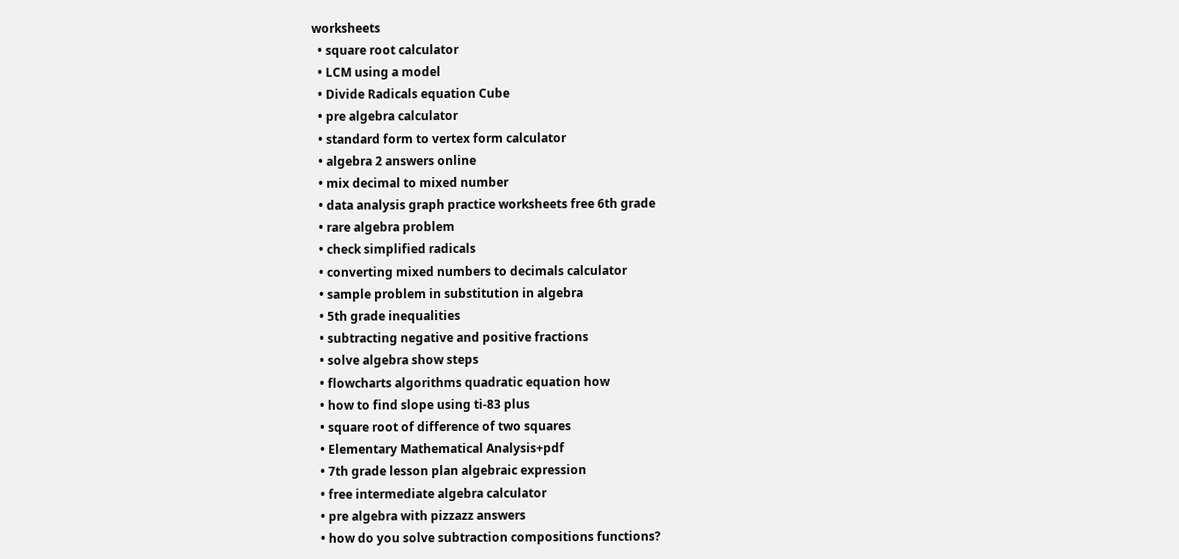worksheets
  • square root calculator
  • LCM using a model
  • Divide Radicals equation Cube
  • pre algebra calculator
  • standard form to vertex form calculator
  • algebra 2 answers online
  • mix decimal to mixed number
  • data analysis graph practice worksheets free 6th grade
  • rare algebra problem
  • check simplified radicals
  • converting mixed numbers to decimals calculator
  • sample problem in substitution in algebra
  • 5th grade inequalities
  • subtracting negative and positive fractions
  • solve algebra show steps
  • flowcharts algorithms quadratic equation how
  • how to find slope using ti-83 plus
  • square root of difference of two squares
  • Elementary Mathematical Analysis+pdf
  • 7th grade lesson plan algebraic expression
  • free intermediate algebra calculator
  • pre algebra with pizzazz answers
  • how do you solve subtraction compositions functions?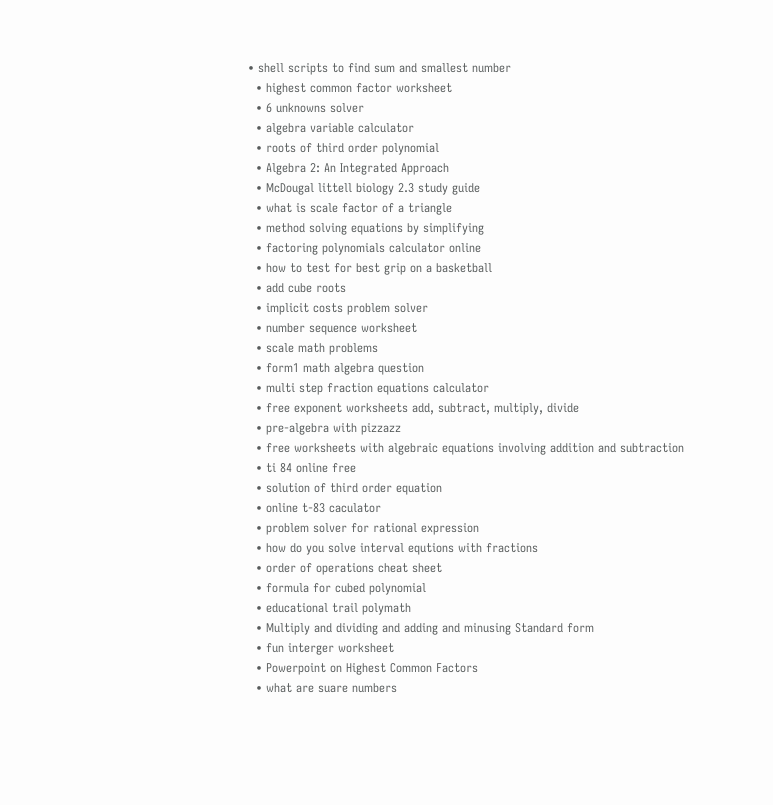• shell scripts to find sum and smallest number
  • highest common factor worksheet
  • 6 unknowns solver
  • algebra variable calculator
  • roots of third order polynomial
  • Algebra 2: An Integrated Approach
  • McDougal littell biology 2.3 study guide
  • what is scale factor of a triangle
  • method solving equations by simplifying
  • factoring polynomials calculator online
  • how to test for best grip on a basketball
  • add cube roots
  • implicit costs problem solver
  • number sequence worksheet
  • scale math problems
  • form1 math algebra question
  • multi step fraction equations calculator
  • free exponent worksheets add, subtract, multiply, divide
  • pre-algebra with pizzazz
  • free worksheets with algebraic equations involving addition and subtraction
  • ti 84 online free
  • solution of third order equation
  • online t-83 caculator
  • problem solver for rational expression
  • how do you solve interval equtions with fractions
  • order of operations cheat sheet
  • formula for cubed polynomial
  • educational trail polymath
  • Multiply and dividing and adding and minusing Standard form
  • fun interger worksheet
  • Powerpoint on Highest Common Factors
  • what are suare numbers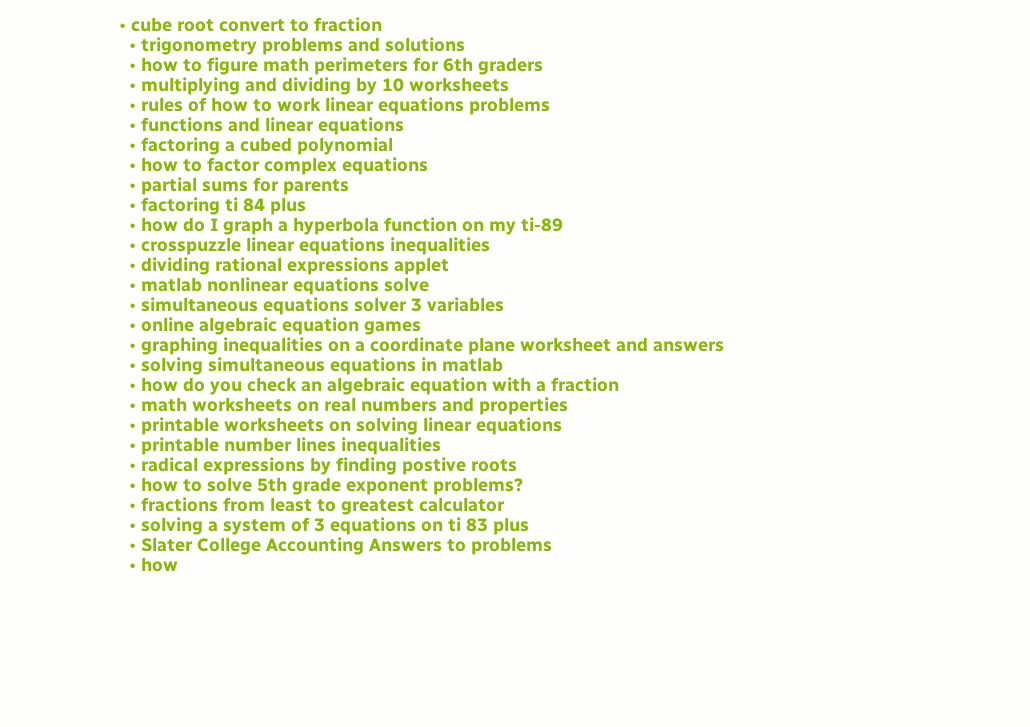• cube root convert to fraction
  • trigonometry problems and solutions
  • how to figure math perimeters for 6th graders
  • multiplying and dividing by 10 worksheets
  • rules of how to work linear equations problems
  • functions and linear equations
  • factoring a cubed polynomial
  • how to factor complex equations
  • partial sums for parents
  • factoring ti 84 plus
  • how do I graph a hyperbola function on my ti-89
  • crosspuzzle linear equations inequalities
  • dividing rational expressions applet
  • matlab nonlinear equations solve
  • simultaneous equations solver 3 variables
  • online algebraic equation games
  • graphing inequalities on a coordinate plane worksheet and answers
  • solving simultaneous equations in matlab
  • how do you check an algebraic equation with a fraction
  • math worksheets on real numbers and properties
  • printable worksheets on solving linear equations
  • printable number lines inequalities
  • radical expressions by finding postive roots
  • how to solve 5th grade exponent problems?
  • fractions from least to greatest calculator
  • solving a system of 3 equations on ti 83 plus
  • Slater College Accounting Answers to problems
  • how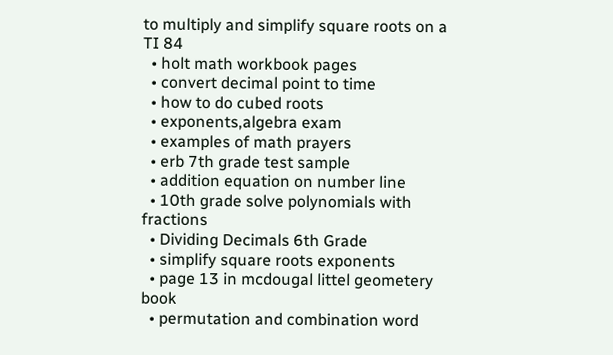to multiply and simplify square roots on a TI 84
  • holt math workbook pages
  • convert decimal point to time
  • how to do cubed roots
  • exponents,algebra exam
  • examples of math prayers
  • erb 7th grade test sample
  • addition equation on number line
  • 10th grade solve polynomials with fractions
  • Dividing Decimals 6th Grade
  • simplify square roots exponents
  • page 13 in mcdougal littel geometery book
  • permutation and combination word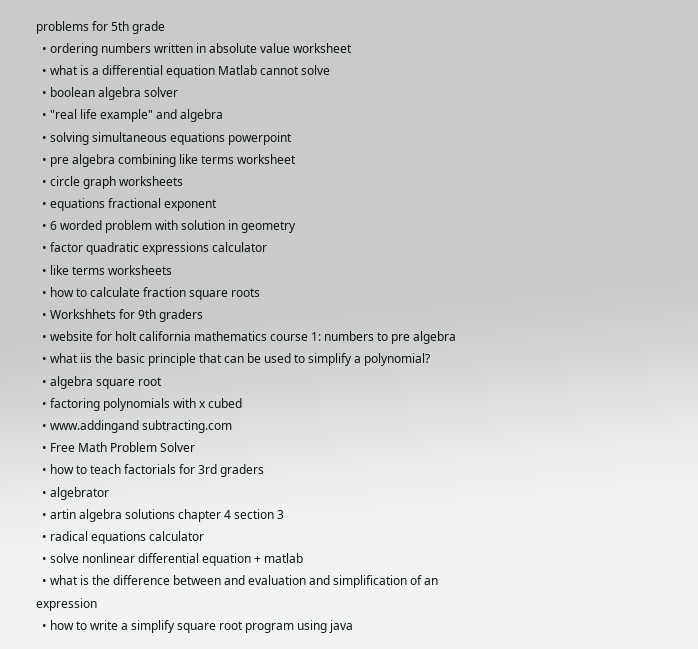problems for 5th grade
  • ordering numbers written in absolute value worksheet
  • what is a differential equation Matlab cannot solve
  • boolean algebra solver
  • "real life example" and algebra
  • solving simultaneous equations powerpoint
  • pre algebra combining like terms worksheet
  • circle graph worksheets
  • equations fractional exponent
  • 6 worded problem with solution in geometry
  • factor quadratic expressions calculator
  • like terms worksheets
  • how to calculate fraction square roots
  • Workshhets for 9th graders
  • website for holt california mathematics course 1: numbers to pre algebra
  • what iis the basic principle that can be used to simplify a polynomial?
  • algebra square root
  • factoring polynomials with x cubed
  • www.addingand subtracting.com
  • Free Math Problem Solver
  • how to teach factorials for 3rd graders
  • algebrator
  • artin algebra solutions chapter 4 section 3
  • radical equations calculator
  • solve nonlinear differential equation + matlab
  • what is the difference between and evaluation and simplification of an expression
  • how to write a simplify square root program using java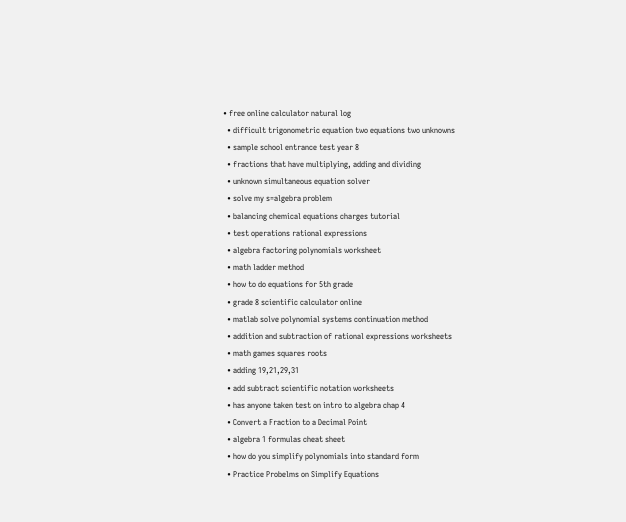• free online calculator natural log
  • difficult trigonometric equation two equations two unknowns
  • sample school entrance test year 8
  • fractions that have multiplying, adding and dividing
  • unknown simultaneous equation solver
  • solve my s=algebra problem
  • balancing chemical equations charges tutorial
  • test operations rational expressions
  • algebra factoring polynomials worksheet
  • math ladder method
  • how to do equations for 5th grade
  • grade 8 scientific calculator online
  • matlab solve polynomial systems continuation method
  • addition and subtraction of rational expressions worksheets
  • math games squares roots
  • adding 19,21,29,31
  • add subtract scientific notation worksheets
  • has anyone taken test on intro to algebra chap 4
  • Convert a Fraction to a Decimal Point
  • algebra 1 formulas cheat sheet
  • how do you simplify polynomials into standard form
  • Practice Probelms on Simplify Equations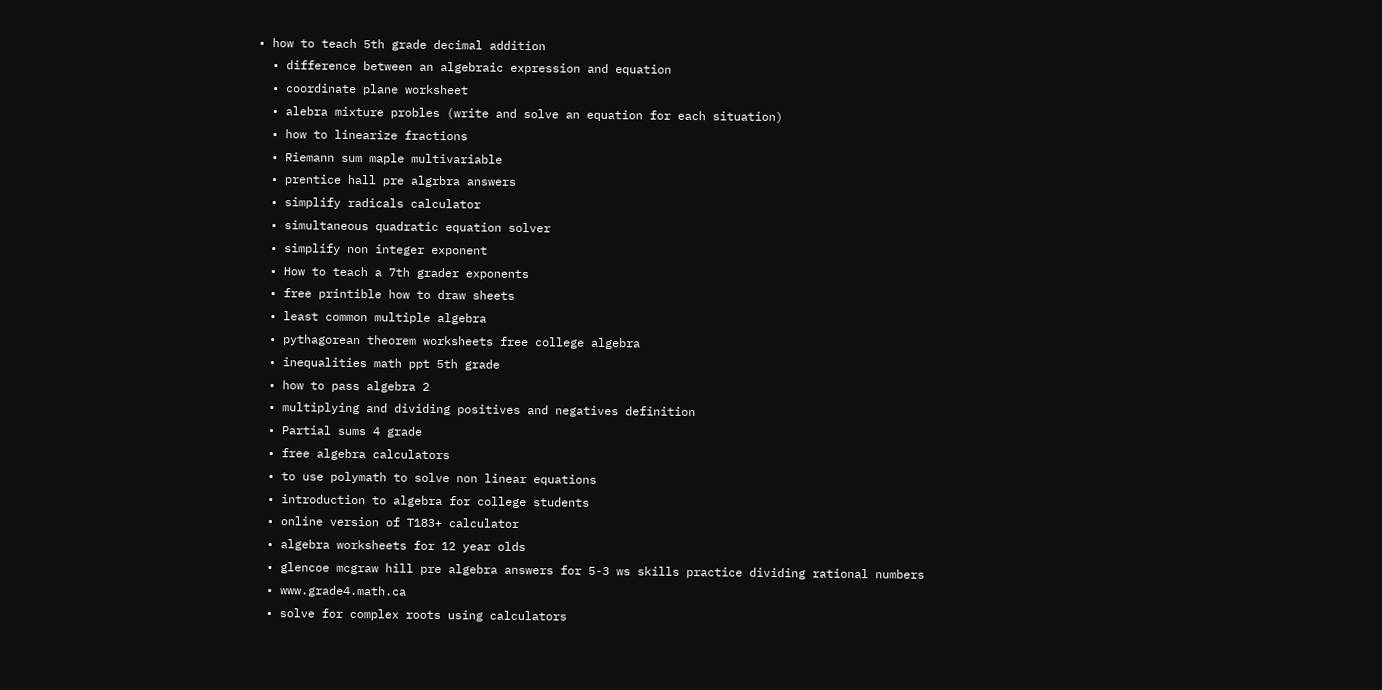• how to teach 5th grade decimal addition
  • difference between an algebraic expression and equation
  • coordinate plane worksheet
  • alebra mixture probles (write and solve an equation for each situation)
  • how to linearize fractions
  • Riemann sum maple multivariable
  • prentice hall pre algrbra answers
  • simplify radicals calculator
  • simultaneous quadratic equation solver
  • simplify non integer exponent
  • How to teach a 7th grader exponents
  • free printible how to draw sheets
  • least common multiple algebra
  • pythagorean theorem worksheets free college algebra
  • inequalities math ppt 5th grade
  • how to pass algebra 2
  • multiplying and dividing positives and negatives definition
  • Partial sums 4 grade
  • free algebra calculators
  • to use polymath to solve non linear equations
  • introduction to algebra for college students
  • online version of T183+ calculator
  • algebra worksheets for 12 year olds
  • glencoe mcgraw hill pre algebra answers for 5-3 ws skills practice dividing rational numbers
  • www.grade4.math.ca
  • solve for complex roots using calculators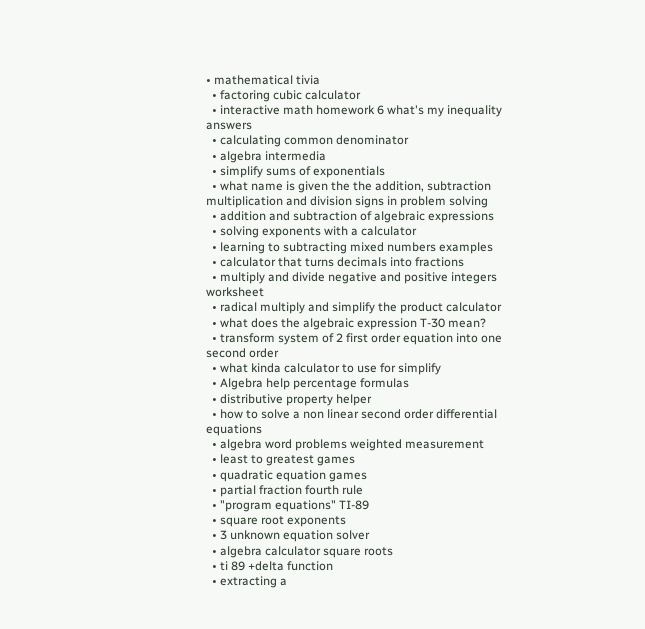• mathematical tivia
  • factoring cubic calculator
  • interactive math homework 6 what's my inequality answers
  • calculating common denominator
  • algebra intermedia
  • simplify sums of exponentials
  • what name is given the the addition, subtraction multiplication and division signs in problem solving
  • addition and subtraction of algebraic expressions
  • solving exponents with a calculator
  • learning to subtracting mixed numbers examples
  • calculator that turns decimals into fractions
  • multiply and divide negative and positive integers worksheet
  • radical multiply and simplify the product calculator
  • what does the algebraic expression T-30 mean?
  • transform system of 2 first order equation into one second order
  • what kinda calculator to use for simplify
  • Algebra help percentage formulas
  • distributive property helper
  • how to solve a non linear second order differential equations
  • algebra word problems weighted measurement
  • least to greatest games
  • quadratic equation games
  • partial fraction fourth rule
  • "program equations" TI-89
  • square root exponents
  • 3 unknown equation solver
  • algebra calculator square roots
  • ti 89 +delta function
  • extracting a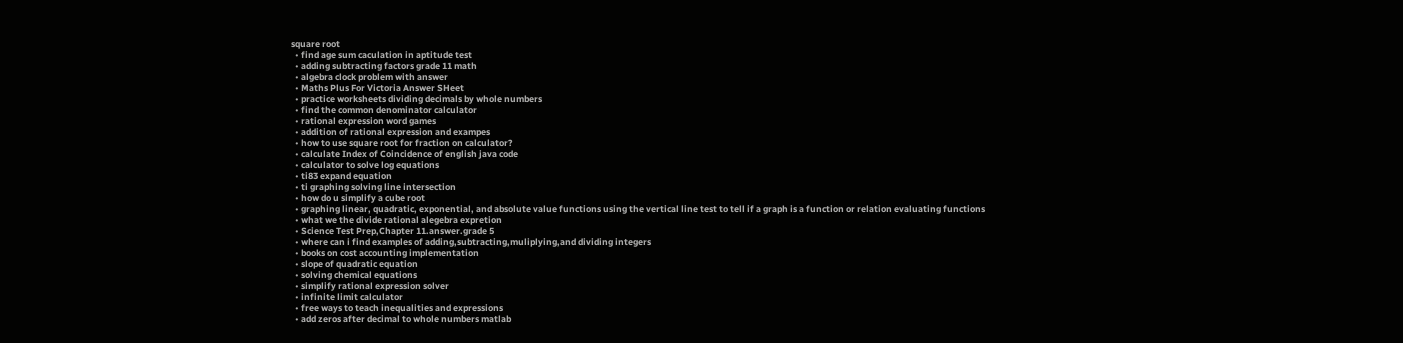square root
  • find age sum caculation in aptitude test
  • adding subtracting factors grade 11 math
  • algebra clock problem with answer
  • Maths Plus For Victoria Answer SHeet
  • practice worksheets dividing decimals by whole numbers
  • find the common denominator calculator
  • rational expression word games
  • addition of rational expression and exampes
  • how to use square root for fraction on calculator?
  • calculate Index of Coincidence of english java code
  • calculator to solve log equations
  • ti83 expand equation
  • ti graphing solving line intersection
  • how do u simplify a cube root
  • graphing linear, quadratic, exponential, and absolute value functions using the vertical line test to tell if a graph is a function or relation evaluating functions
  • what we the divide rational alegebra expretion
  • Science Test Prep,Chapter 11.answer.grade 5
  • where can i find examples of adding,subtracting,muliplying,and dividing integers
  • books on cost accounting implementation
  • slope of quadratic equation
  • solving chemical equations
  • simplify rational expression solver
  • infinite limit calculator
  • free ways to teach inequalities and expressions
  • add zeros after decimal to whole numbers matlab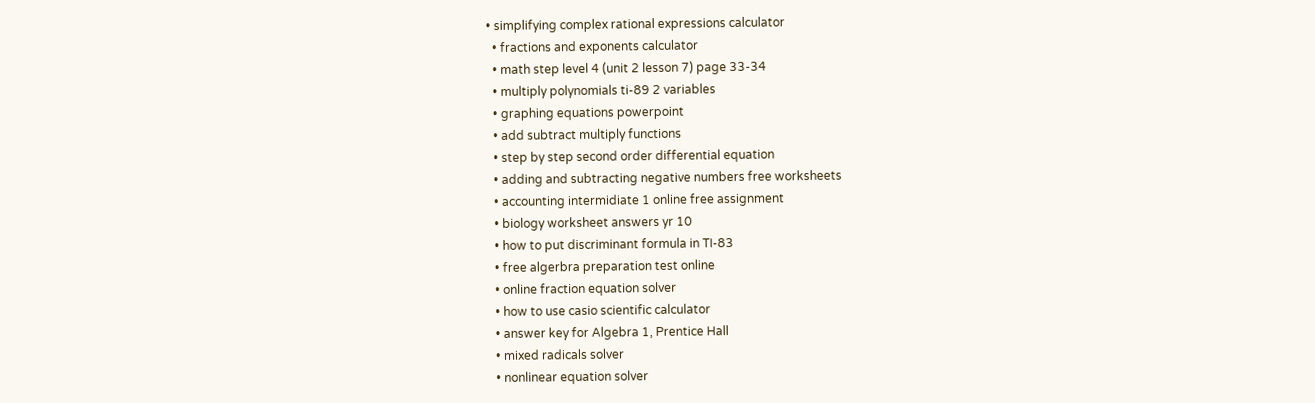• simplifying complex rational expressions calculator
  • fractions and exponents calculator
  • math step level 4 (unit 2 lesson 7) page 33-34
  • multiply polynomials ti-89 2 variables
  • graphing equations powerpoint
  • add subtract multiply functions
  • step by step second order differential equation
  • adding and subtracting negative numbers free worksheets
  • accounting intermidiate 1 online free assignment
  • biology worksheet answers yr 10
  • how to put discriminant formula in TI-83
  • free algerbra preparation test online
  • online fraction equation solver
  • how to use casio scientific calculator
  • answer key for Algebra 1, Prentice Hall
  • mixed radicals solver
  • nonlinear equation solver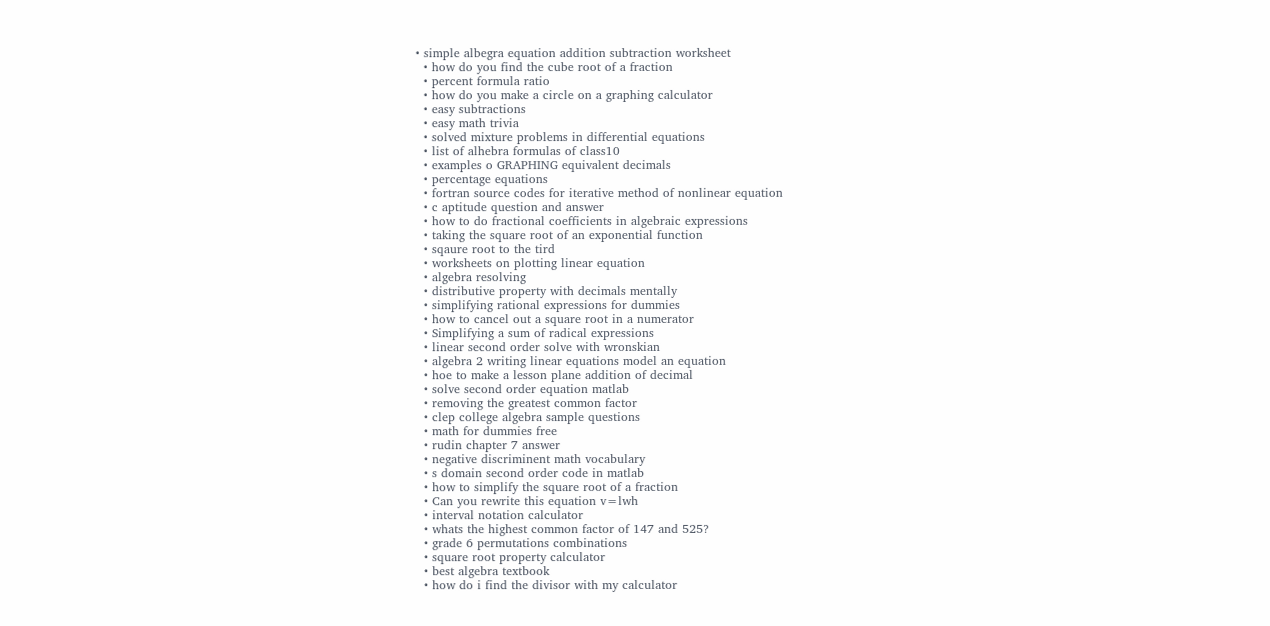• simple albegra equation addition subtraction worksheet
  • how do you find the cube root of a fraction
  • percent formula ratio
  • how do you make a circle on a graphing calculator
  • easy subtractions
  • easy math trivia
  • solved mixture problems in differential equations
  • list of alhebra formulas of class10
  • examples o GRAPHING equivalent decimals
  • percentage equations
  • fortran source codes for iterative method of nonlinear equation
  • c aptitude question and answer
  • how to do fractional coefficients in algebraic expressions
  • taking the square root of an exponential function
  • sqaure root to the tird
  • worksheets on plotting linear equation
  • algebra resolving
  • distributive property with decimals mentally
  • simplifying rational expressions for dummies
  • how to cancel out a square root in a numerator
  • Simplifying a sum of radical expressions
  • linear second order solve with wronskian
  • algebra 2 writing linear equations model an equation
  • hoe to make a lesson plane addition of decimal
  • solve second order equation matlab
  • removing the greatest common factor
  • clep college algebra sample questions
  • math for dummies free
  • rudin chapter 7 answer
  • negative discriminent math vocabulary
  • s domain second order code in matlab
  • how to simplify the square root of a fraction
  • Can you rewrite this equation v=lwh
  • interval notation calculator
  • whats the highest common factor of 147 and 525?
  • grade 6 permutations combinations
  • square root property calculator
  • best algebra textbook
  • how do i find the divisor with my calculator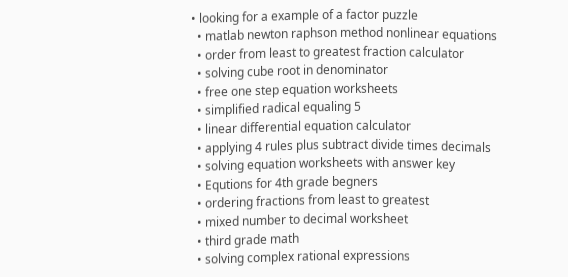• looking for a example of a factor puzzle
  • matlab newton raphson method nonlinear equations
  • order from least to greatest fraction calculator
  • solving cube root in denominator
  • free one step equation worksheets
  • simplified radical equaling 5
  • linear differential equation calculator
  • applying 4 rules plus subtract divide times decimals
  • solving equation worksheets with answer key
  • Equtions for 4th grade begners
  • ordering fractions from least to greatest
  • mixed number to decimal worksheet
  • third grade math
  • solving complex rational expressions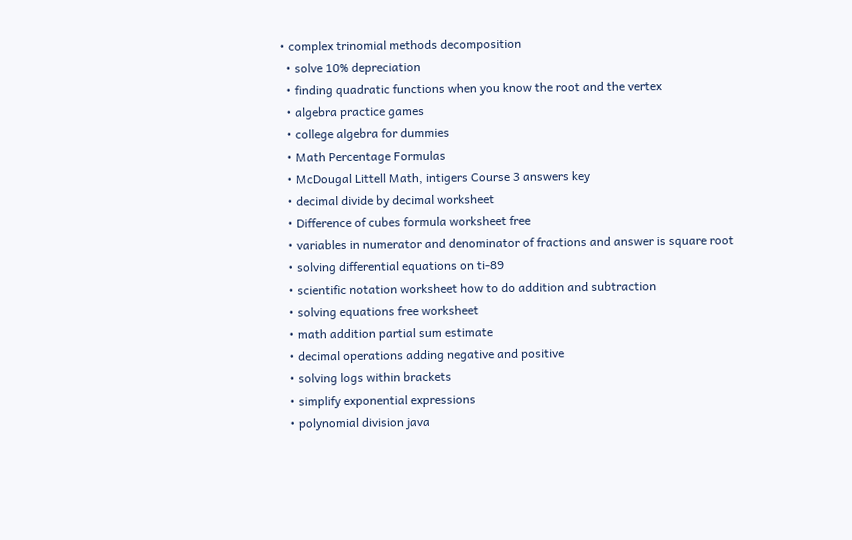• complex trinomial methods decomposition
  • solve 10% depreciation
  • finding quadratic functions when you know the root and the vertex
  • algebra practice games
  • college algebra for dummies
  • Math Percentage Formulas
  • McDougal Littell Math, intigers Course 3 answers key
  • decimal divide by decimal worksheet
  • Difference of cubes formula worksheet free
  • variables in numerator and denominator of fractions and answer is square root
  • solving differential equations on ti-89
  • scientific notation worksheet how to do addition and subtraction
  • solving equations free worksheet
  • math addition partial sum estimate
  • decimal operations adding negative and positive
  • solving logs within brackets
  • simplify exponential expressions
  • polynomial division java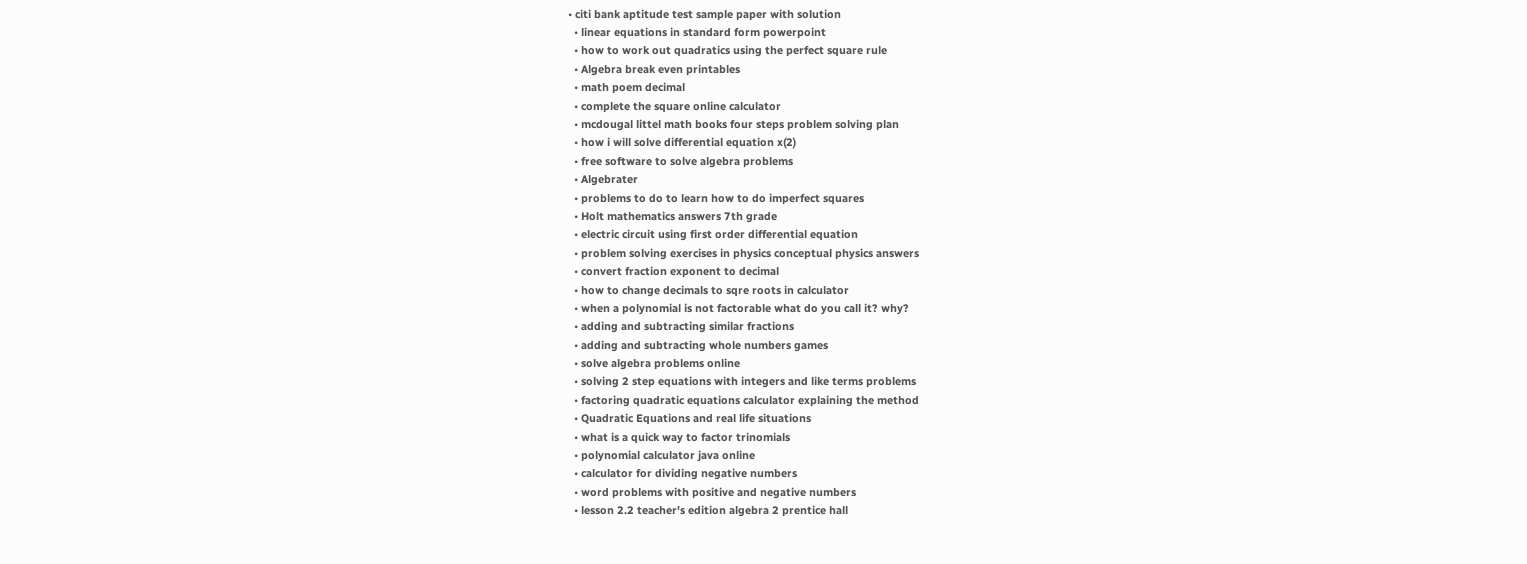• citi bank aptitude test sample paper with solution
  • linear equations in standard form powerpoint
  • how to work out quadratics using the perfect square rule
  • Algebra break even printables
  • math poem decimal
  • complete the square online calculator
  • mcdougal littel math books four steps problem solving plan
  • how i will solve differential equation x(2)
  • free software to solve algebra problems
  • Algebrater
  • problems to do to learn how to do imperfect squares
  • Holt mathematics answers 7th grade
  • electric circuit using first order differential equation
  • problem solving exercises in physics conceptual physics answers
  • convert fraction exponent to decimal
  • how to change decimals to sqre roots in calculator
  • when a polynomial is not factorable what do you call it? why?
  • adding and subtracting similar fractions
  • adding and subtracting whole numbers games
  • solve algebra problems online
  • solving 2 step equations with integers and like terms problems
  • factoring quadratic equations calculator explaining the method
  • Quadratic Equations and real life situations
  • what is a quick way to factor trinomials
  • polynomial calculator java online
  • calculator for dividing negative numbers
  • word problems with positive and negative numbers
  • lesson 2.2 teacher's edition algebra 2 prentice hall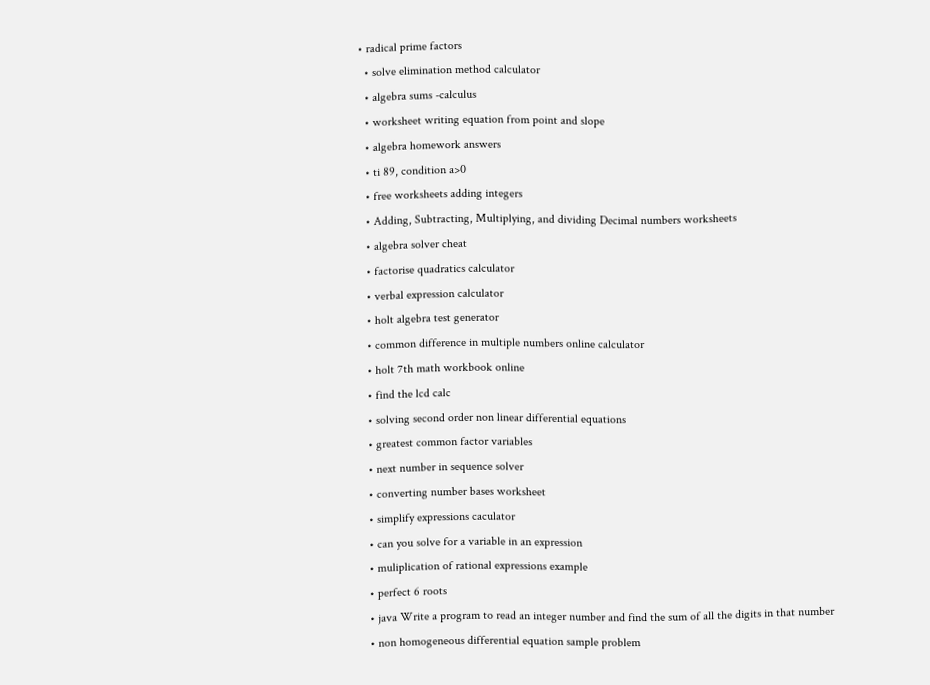• radical prime factors
  • solve elimination method calculator
  • algebra sums -calculus
  • worksheet writing equation from point and slope
  • algebra homework answers
  • ti 89, condition a>0
  • free worksheets adding integers
  • Adding, Subtracting, Multiplying, and dividing Decimal numbers worksheets
  • algebra solver cheat
  • factorise quadratics calculator
  • verbal expression calculator
  • holt algebra test generator
  • common difference in multiple numbers online calculator
  • holt 7th math workbook online
  • find the lcd calc
  • solving second order non linear differential equations
  • greatest common factor variables
  • next number in sequence solver
  • converting number bases worksheet
  • simplify expressions caculator
  • can you solve for a variable in an expression
  • muliplication of rational expressions example
  • perfect 6 roots
  • java Write a program to read an integer number and find the sum of all the digits in that number
  • non homogeneous differential equation sample problem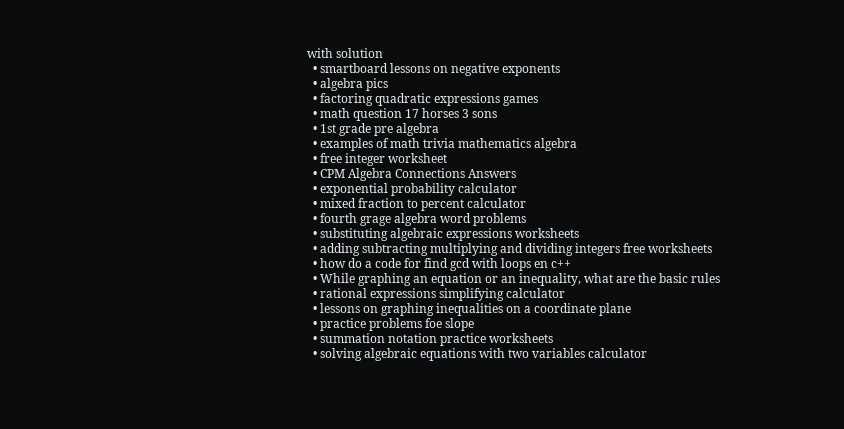with solution
  • smartboard lessons on negative exponents
  • algebra pics
  • factoring quadratic expressions games
  • math question 17 horses 3 sons
  • 1st grade pre algebra
  • examples of math trivia mathematics algebra
  • free integer worksheet
  • CPM Algebra Connections Answers
  • exponential probability calculator
  • mixed fraction to percent calculator
  • fourth grage algebra word problems
  • substituting algebraic expressions worksheets
  • adding subtracting multiplying and dividing integers free worksheets
  • how do a code for find gcd with loops en c++
  • While graphing an equation or an inequality, what are the basic rules
  • rational expressions simplifying calculator
  • lessons on graphing inequalities on a coordinate plane
  • practice problems foe slope
  • summation notation practice worksheets
  • solving algebraic equations with two variables calculator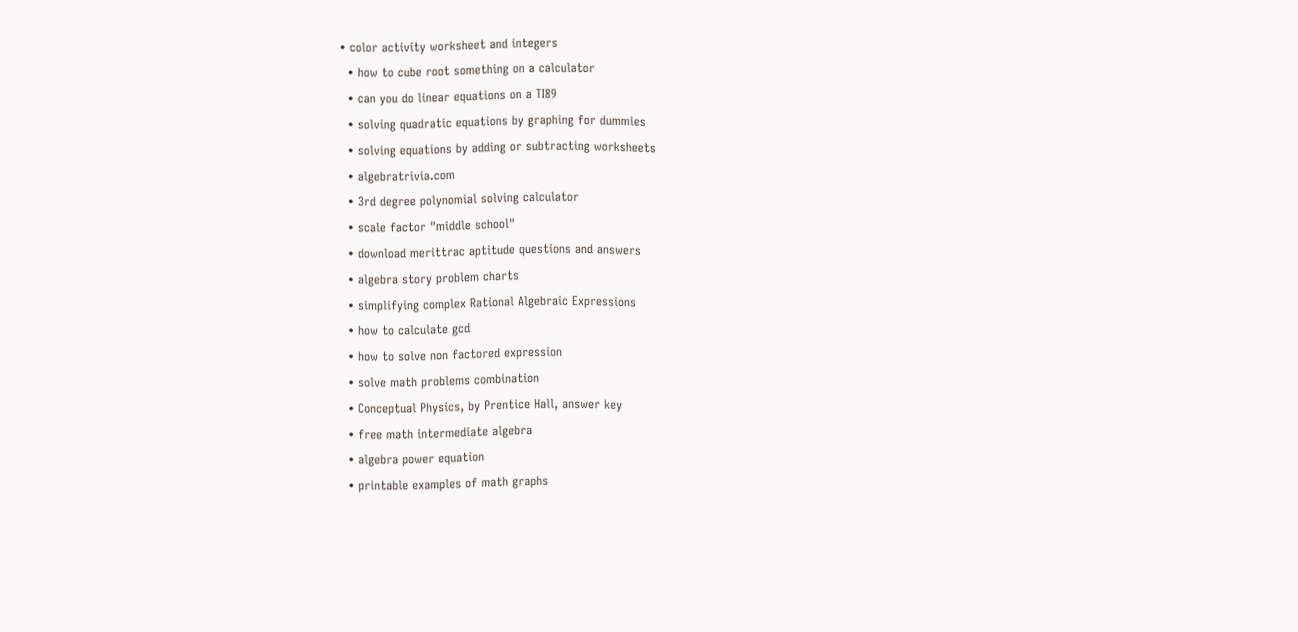• color activity worksheet and integers
  • how to cube root something on a calculator
  • can you do linear equations on a TI89
  • solving quadratic equations by graphing for dummies
  • solving equations by adding or subtracting worksheets
  • algebratrivia.com
  • 3rd degree polynomial solving calculator
  • scale factor "middle school"
  • download merittrac aptitude questions and answers
  • algebra story problem charts
  • simplifying complex Rational Algebraic Expressions
  • how to calculate gcd
  • how to solve non factored expression
  • solve math problems combination
  • Conceptual Physics, by Prentice Hall, answer key
  • free math intermediate algebra
  • algebra power equation
  • printable examples of math graphs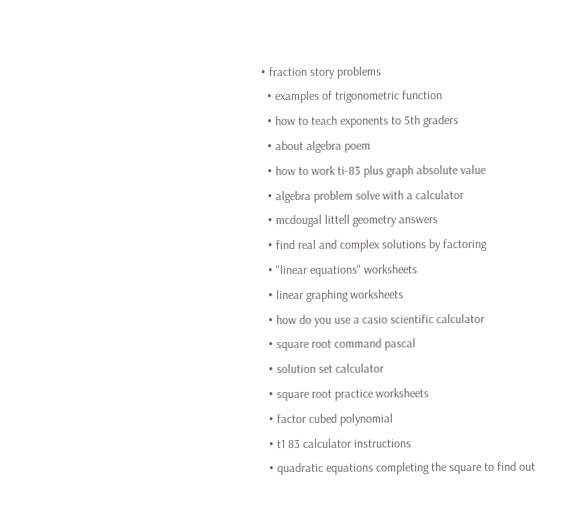• fraction story problems
  • examples of trigonometric function
  • how to teach exponents to 5th graders
  • about algebra poem
  • how to work ti-83 plus graph absolute value
  • algebra problem solve with a calculator
  • mcdougal littell geometry answers
  • find real and complex solutions by factoring
  • "linear equations" worksheets
  • linear graphing worksheets
  • how do you use a casio scientific calculator
  • square root command pascal
  • solution set calculator
  • square root practice worksheets
  • factor cubed polynomial
  • t1 83 calculator instructions
  • quadratic equations completing the square to find out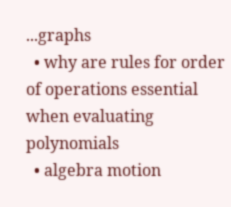...graphs
  • why are rules for order of operations essential when evaluating polynomials
  • algebra motion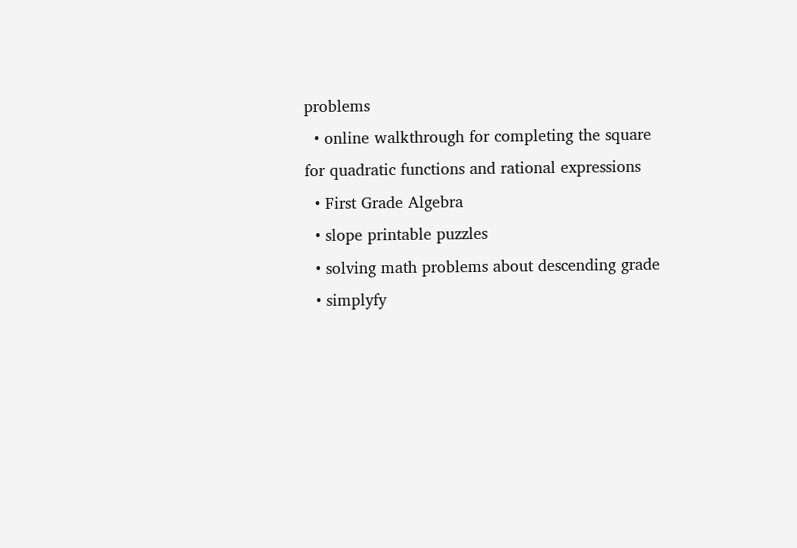problems
  • online walkthrough for completing the square for quadratic functions and rational expressions
  • First Grade Algebra
  • slope printable puzzles
  • solving math problems about descending grade
  • simplyfy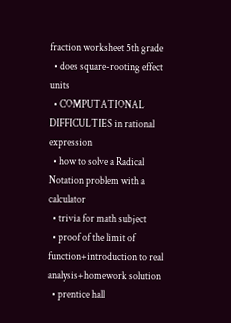fraction worksheet 5th grade
  • does square-rooting effect units
  • COMPUTATIONAL DIFFICULTIES in rational expression
  • how to solve a Radical Notation problem with a calculator
  • trivia for math subject
  • proof of the limit of function+introduction to real analysis+homework solution
  • prentice hall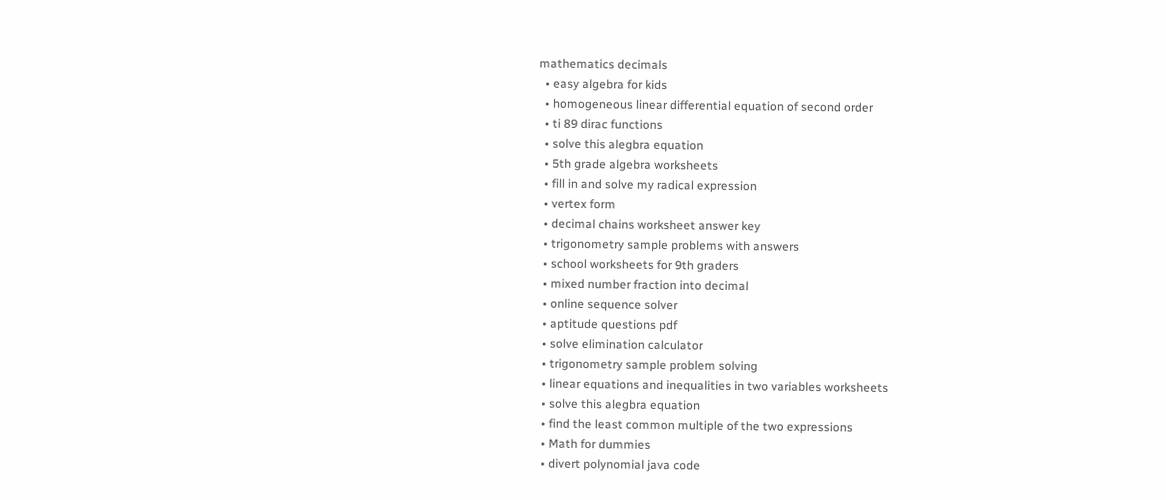mathematics decimals
  • easy algebra for kids
  • homogeneous linear differential equation of second order
  • ti 89 dirac functions
  • solve this alegbra equation
  • 5th grade algebra worksheets
  • fill in and solve my radical expression
  • vertex form
  • decimal chains worksheet answer key
  • trigonometry sample problems with answers
  • school worksheets for 9th graders
  • mixed number fraction into decimal
  • online sequence solver
  • aptitude questions pdf
  • solve elimination calculator
  • trigonometry sample problem solving
  • linear equations and inequalities in two variables worksheets
  • solve this alegbra equation
  • find the least common multiple of the two expressions
  • Math for dummies
  • divert polynomial java code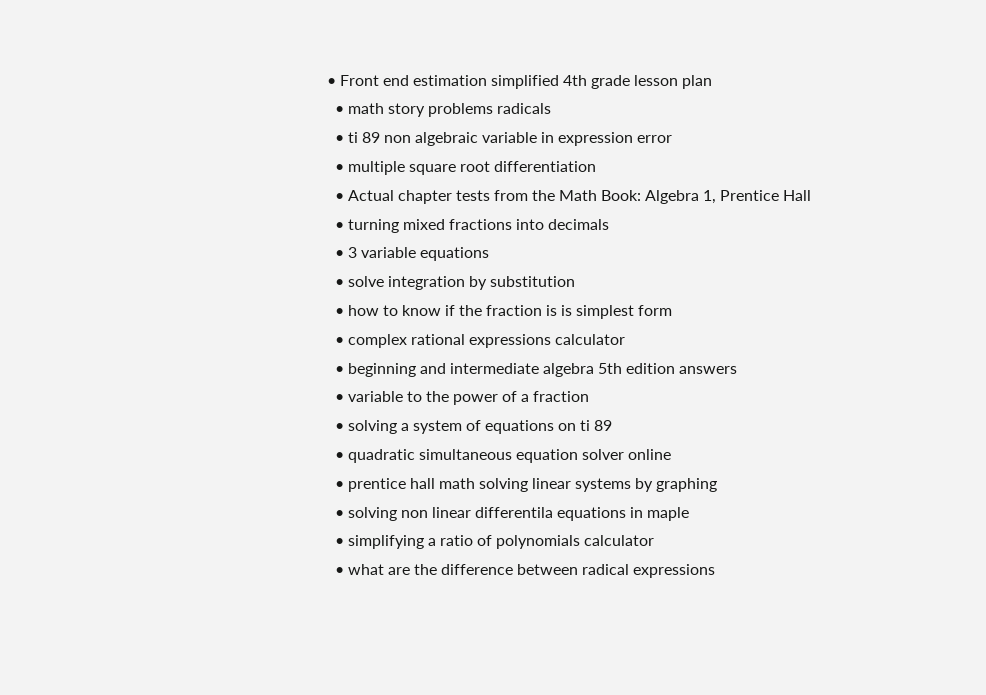• Front end estimation simplified 4th grade lesson plan
  • math story problems radicals
  • ti 89 non algebraic variable in expression error
  • multiple square root differentiation
  • Actual chapter tests from the Math Book: Algebra 1, Prentice Hall
  • turning mixed fractions into decimals
  • 3 variable equations
  • solve integration by substitution
  • how to know if the fraction is is simplest form
  • complex rational expressions calculator
  • beginning and intermediate algebra 5th edition answers
  • variable to the power of a fraction
  • solving a system of equations on ti 89
  • quadratic simultaneous equation solver online
  • prentice hall math solving linear systems by graphing
  • solving non linear differentila equations in maple
  • simplifying a ratio of polynomials calculator
  • what are the difference between radical expressions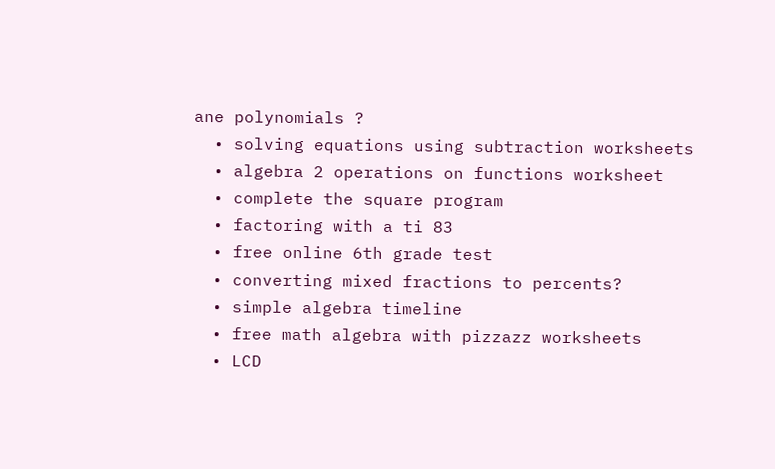ane polynomials ?
  • solving equations using subtraction worksheets
  • algebra 2 operations on functions worksheet
  • complete the square program
  • factoring with a ti 83
  • free online 6th grade test
  • converting mixed fractions to percents?
  • simple algebra timeline
  • free math algebra with pizzazz worksheets
  • LCD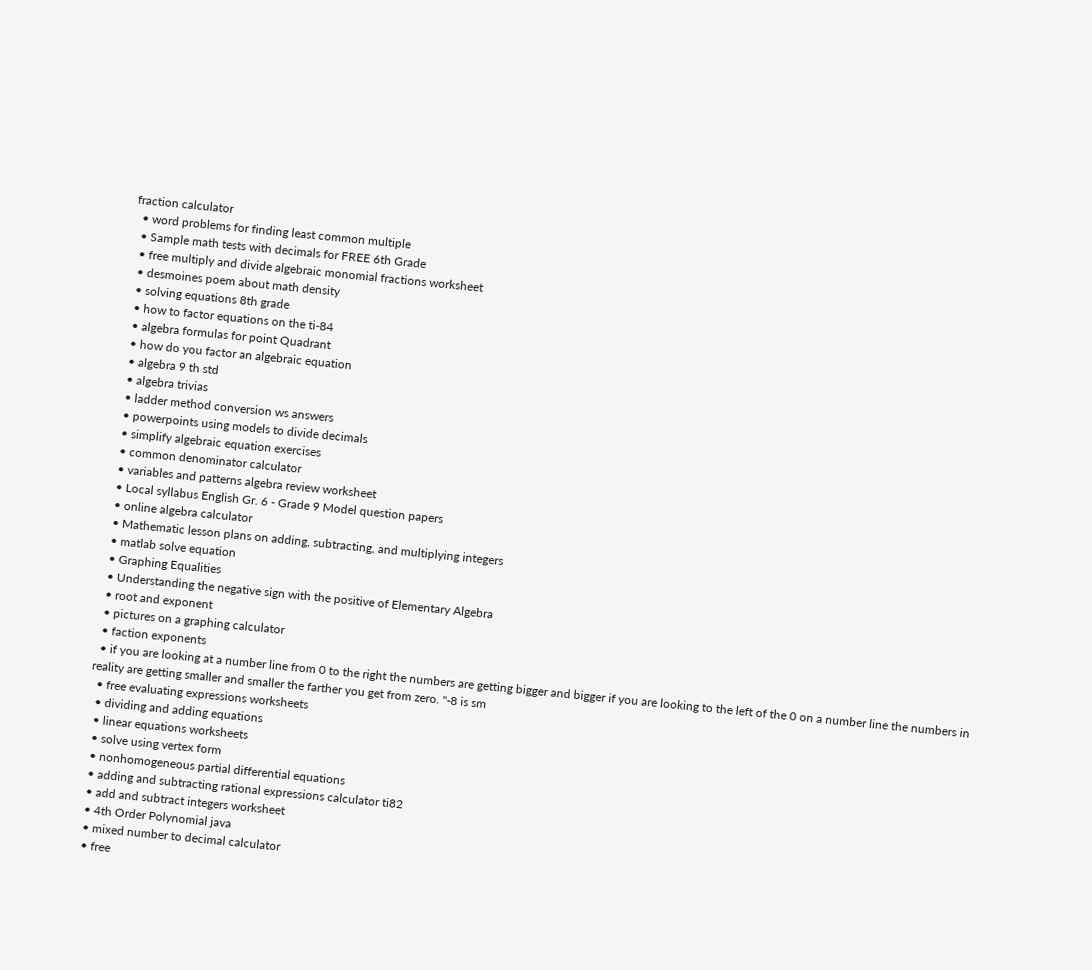fraction calculator
  • word problems for finding least common multiple
  • Sample math tests with decimals for FREE 6th Grade
  • free multiply and divide algebraic monomial fractions worksheet
  • desmoines poem about math density
  • solving equations 8th grade
  • how to factor equations on the ti-84
  • algebra formulas for point Quadrant
  • how do you factor an algebraic equation
  • algebra 9 th std
  • algebra trivias
  • ladder method conversion ws answers
  • powerpoints using models to divide decimals
  • simplify algebraic equation exercises
  • common denominator calculator
  • variables and patterns algebra review worksheet
  • Local syllabus English Gr. 6 - Grade 9 Model question papers
  • online algebra calculator
  • Mathematic lesson plans on adding, subtracting, and multiplying integers
  • matlab solve equation
  • Graphing Equalities
  • Understanding the negative sign with the positive of Elementary Algebra
  • root and exponent
  • pictures on a graphing calculator
  • faction exponents
  • if you are looking at a number line from 0 to the right the numbers are getting bigger and bigger if you are looking to the left of the 0 on a number line the numbers in reality are getting smaller and smaller the farther you get from zero. "-8 is sm
  • free evaluating expressions worksheets
  • dividing and adding equations
  • linear equations worksheets
  • solve using vertex form
  • nonhomogeneous partial differential equations
  • adding and subtracting rational expressions calculator ti82
  • add and subtract integers worksheet
  • 4th Order Polynomial java
  • mixed number to decimal calculator
  • free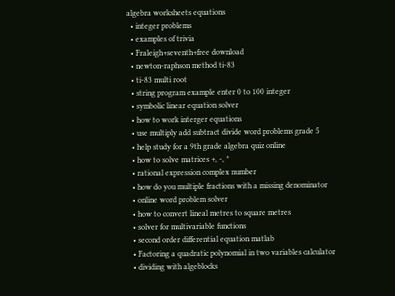algebra worksheets equations
  • integer problems
  • examples of trivia
  • Fraleigh+seventh+free download
  • newton-raphson method ti-83
  • ti-83 multi root
  • string program example enter 0 to 100 integer
  • symbolic linear equation solver
  • how to work interger equations
  • use multiply add subtract divide word problems grade 5
  • help study for a 9th grade algebra quiz online
  • how to solve matrices +, -, *
  • rational expression complex number
  • how do you multiple fractions with a missing denominator
  • online word problem solver
  • how to convert lineal metres to square metres
  • solver for multivariable functions
  • second order differential equation matlab
  • Factoring a quadratic polynomial in two variables calculator
  • dividing with algeblocks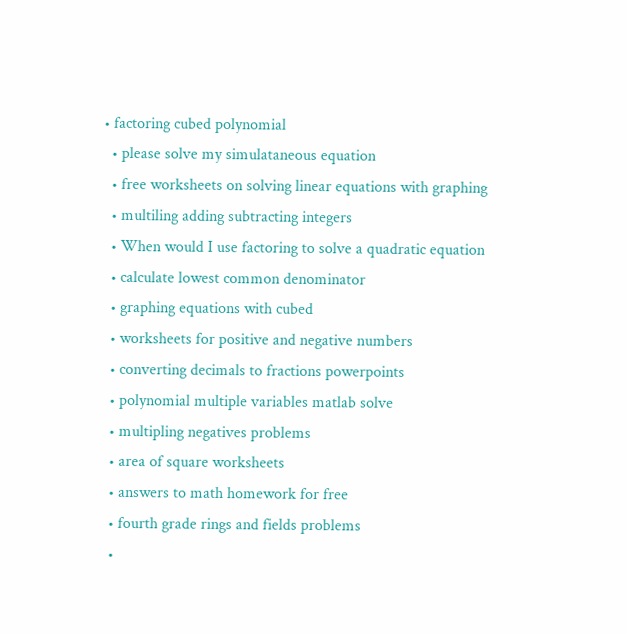• factoring cubed polynomial
  • please solve my simulataneous equation
  • free worksheets on solving linear equations with graphing
  • multiling adding subtracting integers
  • When would I use factoring to solve a quadratic equation
  • calculate lowest common denominator
  • graphing equations with cubed
  • worksheets for positive and negative numbers
  • converting decimals to fractions powerpoints
  • polynomial multiple variables matlab solve
  • multipling negatives problems
  • area of square worksheets
  • answers to math homework for free
  • fourth grade rings and fields problems
  •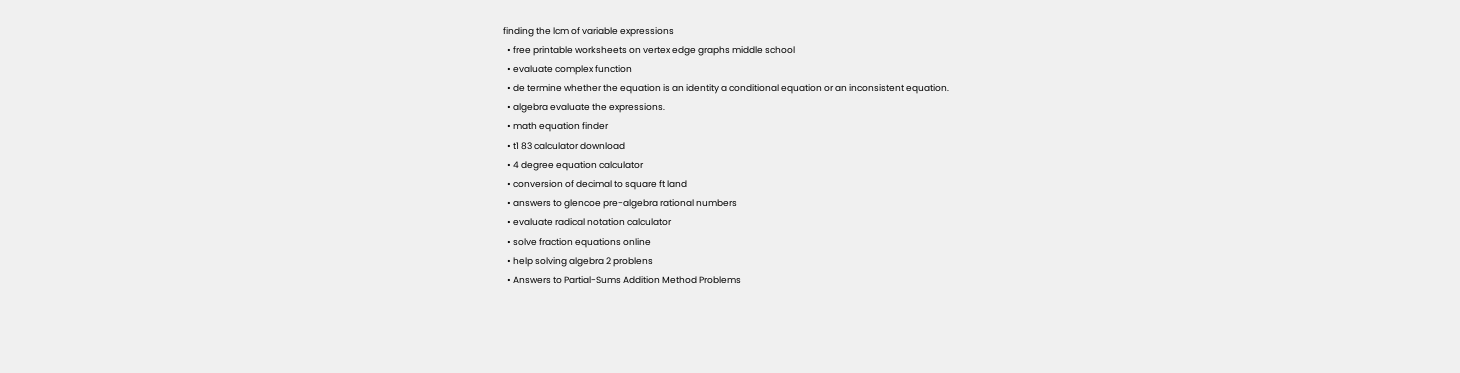finding the lcm of variable expressions
  • free printable worksheets on vertex edge graphs middle school
  • evaluate complex function
  • de termine whether the equation is an identity a conditional equation or an inconsistent equation.
  • algebra evaluate the expressions.
  • math equation finder
  • t1 83 calculator download
  • 4 degree equation calculator
  • conversion of decimal to square ft land
  • answers to glencoe pre-algebra rational numbers
  • evaluate radical notation calculator
  • solve fraction equations online
  • help solving algebra 2 problens
  • Answers to Partial-Sums Addition Method Problems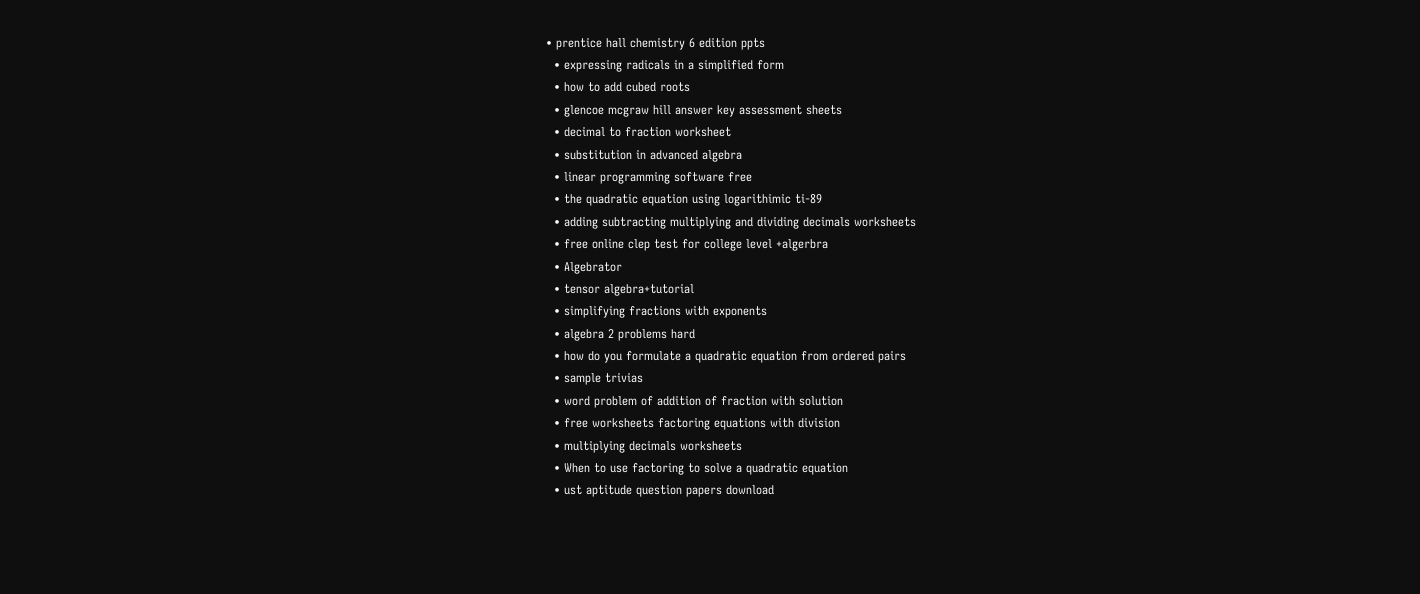• prentice hall chemistry 6 edition ppts
  • expressing radicals in a simplified form
  • how to add cubed roots
  • glencoe mcgraw hill answer key assessment sheets
  • decimal to fraction worksheet
  • substitution in advanced algebra
  • linear programming software free
  • the quadratic equation using logarithimic ti-89
  • adding subtracting multiplying and dividing decimals worksheets
  • free online clep test for college level +algerbra
  • Algebrator
  • tensor algebra+tutorial
  • simplifying fractions with exponents
  • algebra 2 problems hard
  • how do you formulate a quadratic equation from ordered pairs
  • sample trivias
  • word problem of addition of fraction with solution
  • free worksheets factoring equations with division
  • multiplying decimals worksheets
  • When to use factoring to solve a quadratic equation
  • ust aptitude question papers download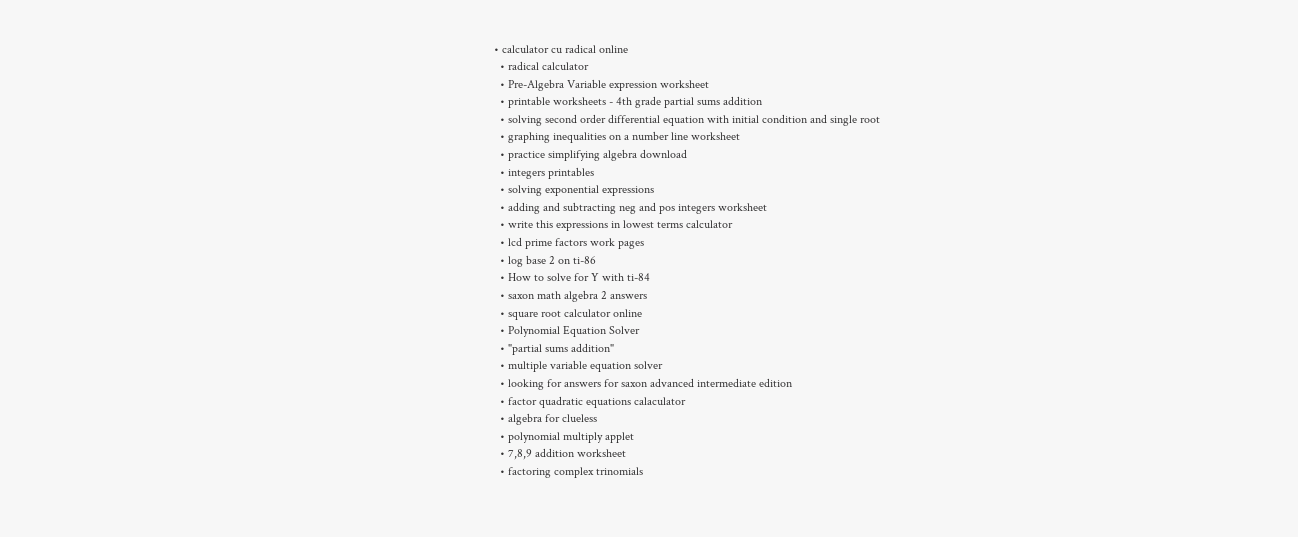• calculator cu radical online
  • radical calculator
  • Pre-Algebra Variable expression worksheet
  • printable worksheets - 4th grade partial sums addition
  • solving second order differential equation with initial condition and single root
  • graphing inequalities on a number line worksheet
  • practice simplifying algebra download
  • integers printables
  • solving exponential expressions
  • adding and subtracting neg and pos integers worksheet
  • write this expressions in lowest terms calculator
  • lcd prime factors work pages
  • log base 2 on ti-86
  • How to solve for Y with ti-84
  • saxon math algebra 2 answers
  • square root calculator online
  • Polynomial Equation Solver
  • "partial sums addition"
  • multiple variable equation solver
  • looking for answers for saxon advanced intermediate edition
  • factor quadratic equations calaculator
  • algebra for clueless
  • polynomial multiply applet
  • 7,8,9 addition worksheet
  • factoring complex trinomials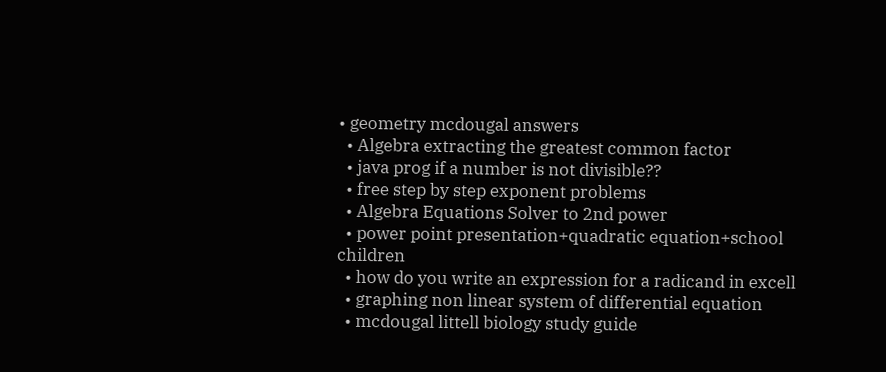• geometry mcdougal answers
  • Algebra extracting the greatest common factor
  • java prog if a number is not divisible??
  • free step by step exponent problems
  • Algebra Equations Solver to 2nd power
  • power point presentation+quadratic equation+school children
  • how do you write an expression for a radicand in excell
  • graphing non linear system of differential equation
  • mcdougal littell biology study guide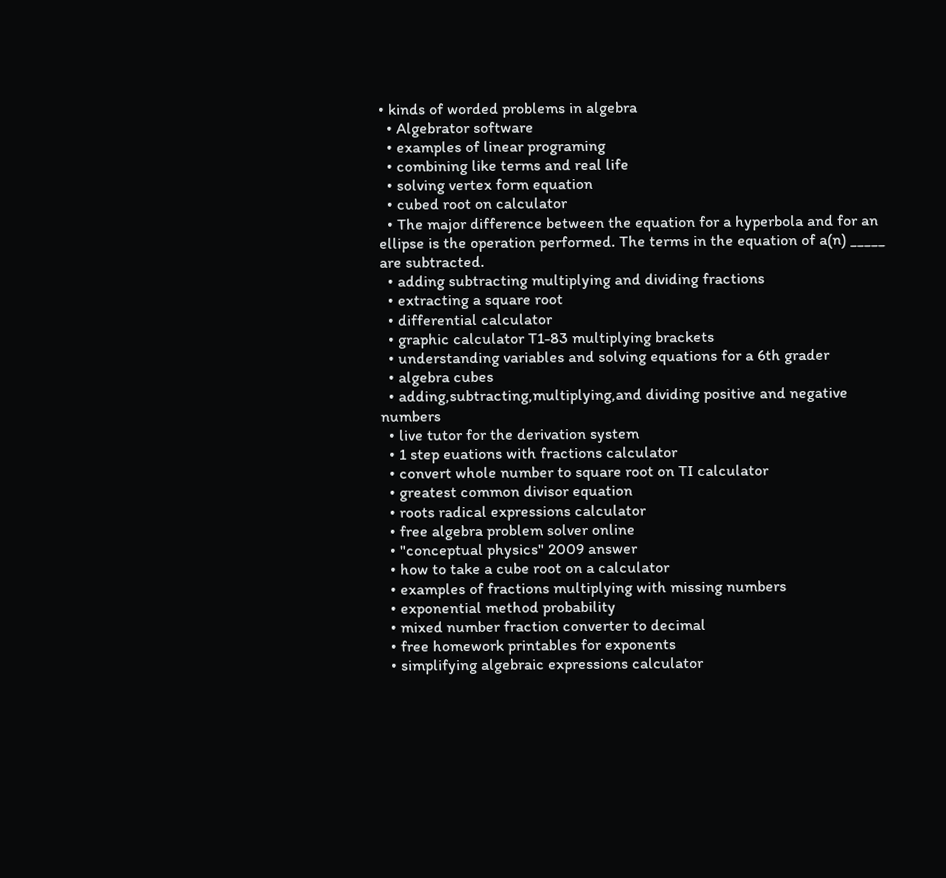• kinds of worded problems in algebra
  • Algebrator software
  • examples of linear programing
  • combining like terms and real life
  • solving vertex form equation
  • cubed root on calculator
  • The major difference between the equation for a hyperbola and for an ellipse is the operation performed. The terms in the equation of a(n) _____ are subtracted.
  • adding subtracting multiplying and dividing fractions
  • extracting a square root
  • differential calculator
  • graphic calculator T1-83 multiplying brackets
  • understanding variables and solving equations for a 6th grader
  • algebra cubes
  • adding,subtracting,multiplying,and dividing positive and negative numbers
  • live tutor for the derivation system
  • 1 step euations with fractions calculator
  • convert whole number to square root on TI calculator
  • greatest common divisor equation
  • roots radical expressions calculator
  • free algebra problem solver online
  • "conceptual physics" 2009 answer
  • how to take a cube root on a calculator
  • examples of fractions multiplying with missing numbers
  • exponential method probability
  • mixed number fraction converter to decimal
  • free homework printables for exponents
  • simplifying algebraic expressions calculator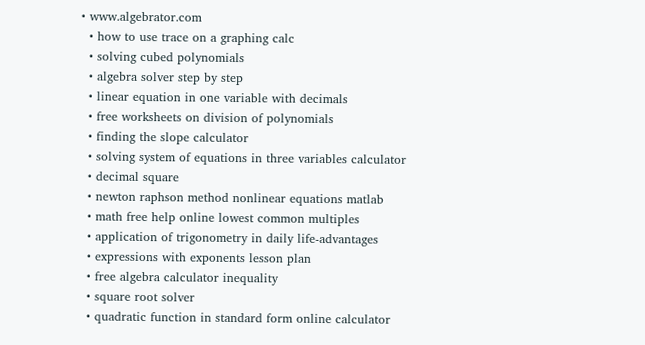• www.algebrator.com
  • how to use trace on a graphing calc
  • solving cubed polynomials
  • algebra solver step by step
  • linear equation in one variable with decimals
  • free worksheets on division of polynomials
  • finding the slope calculator
  • solving system of equations in three variables calculator
  • decimal square
  • newton raphson method nonlinear equations matlab
  • math free help online lowest common multiples
  • application of trigonometry in daily life-advantages
  • expressions with exponents lesson plan
  • free algebra calculator inequality
  • square root solver
  • quadratic function in standard form online calculator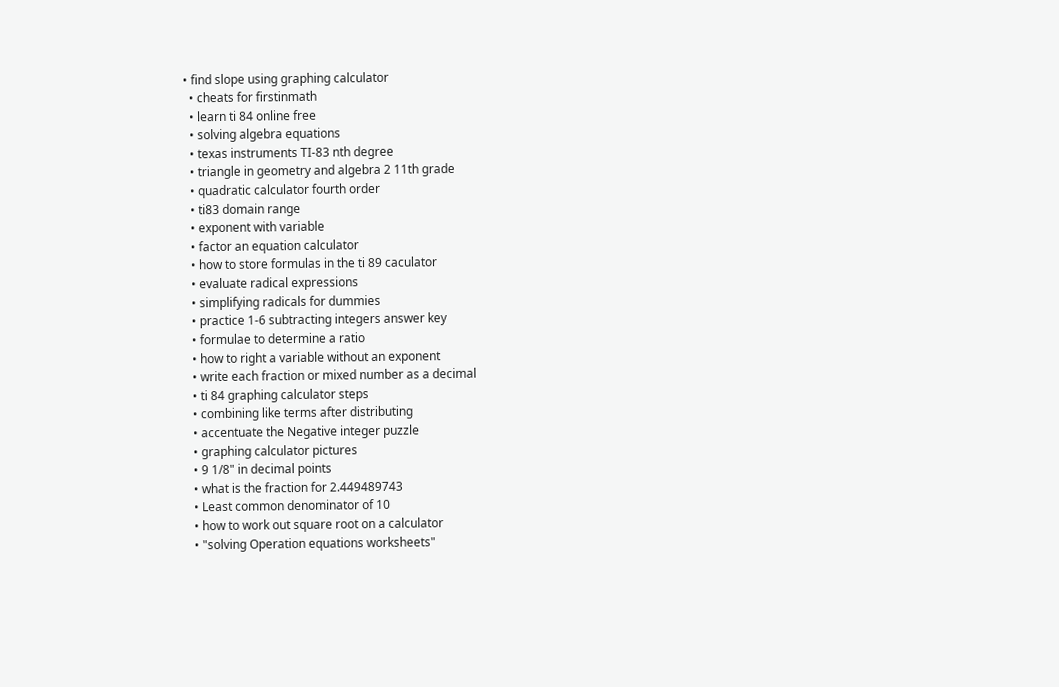• find slope using graphing calculator
  • cheats for firstinmath
  • learn ti 84 online free
  • solving algebra equations
  • texas instruments TI-83 nth degree
  • triangle in geometry and algebra 2 11th grade
  • quadratic calculator fourth order
  • ti83 domain range
  • exponent with variable
  • factor an equation calculator
  • how to store formulas in the ti 89 caculator
  • evaluate radical expressions
  • simplifying radicals for dummies
  • practice 1-6 subtracting integers answer key
  • formulae to determine a ratio
  • how to right a variable without an exponent
  • write each fraction or mixed number as a decimal
  • ti 84 graphing calculator steps
  • combining like terms after distributing
  • accentuate the Negative integer puzzle
  • graphing calculator pictures
  • 9 1/8" in decimal points
  • what is the fraction for 2.449489743
  • Least common denominator of 10
  • how to work out square root on a calculator
  • "solving Operation equations worksheets"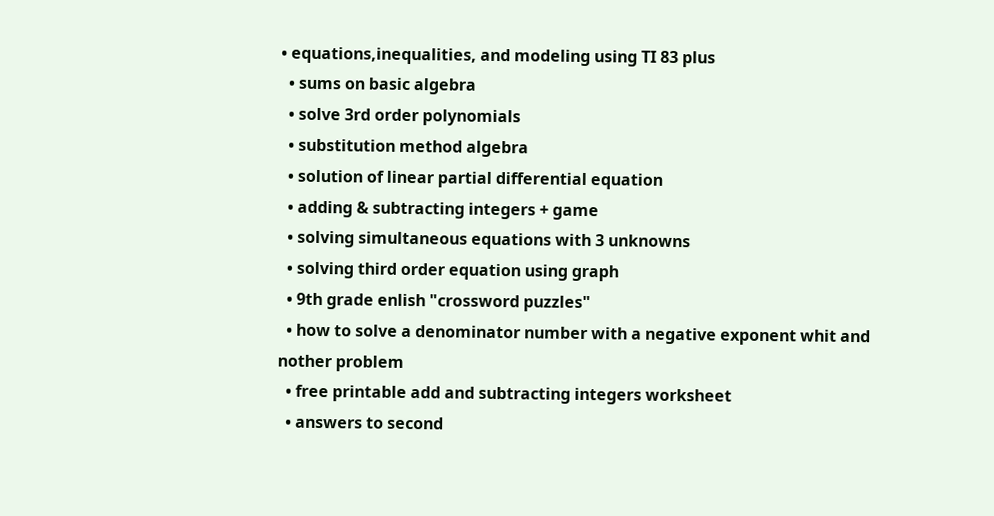• equations,inequalities, and modeling using TI 83 plus
  • sums on basic algebra
  • solve 3rd order polynomials
  • substitution method algebra
  • solution of linear partial differential equation
  • adding & subtracting integers + game
  • solving simultaneous equations with 3 unknowns
  • solving third order equation using graph
  • 9th grade enlish "crossword puzzles"
  • how to solve a denominator number with a negative exponent whit and nother problem
  • free printable add and subtracting integers worksheet
  • answers to second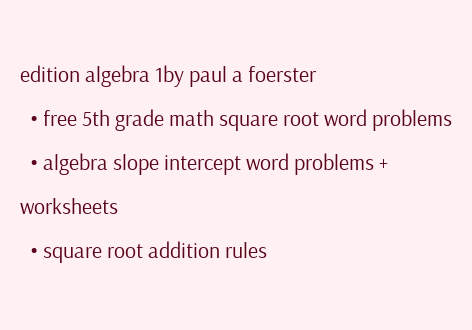edition algebra 1by paul a foerster
  • free 5th grade math square root word problems
  • algebra slope intercept word problems + worksheets
  • square root addition rules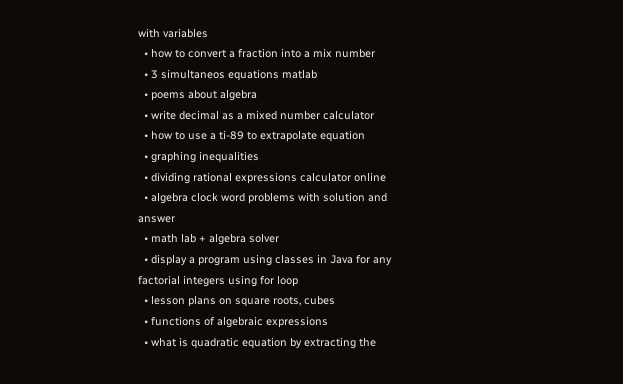with variables
  • how to convert a fraction into a mix number
  • 3 simultaneos equations matlab
  • poems about algebra
  • write decimal as a mixed number calculator
  • how to use a ti-89 to extrapolate equation
  • graphing inequalities
  • dividing rational expressions calculator online
  • algebra clock word problems with solution and answer
  • math lab + algebra solver
  • display a program using classes in Java for any factorial integers using for loop
  • lesson plans on square roots, cubes
  • functions of algebraic expressions
  • what is quadratic equation by extracting the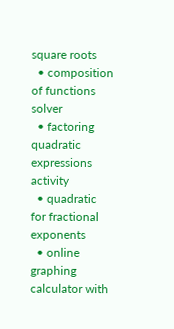square roots
  • composition of functions solver
  • factoring quadratic expressions activity
  • quadratic for fractional exponents
  • online graphing calculator with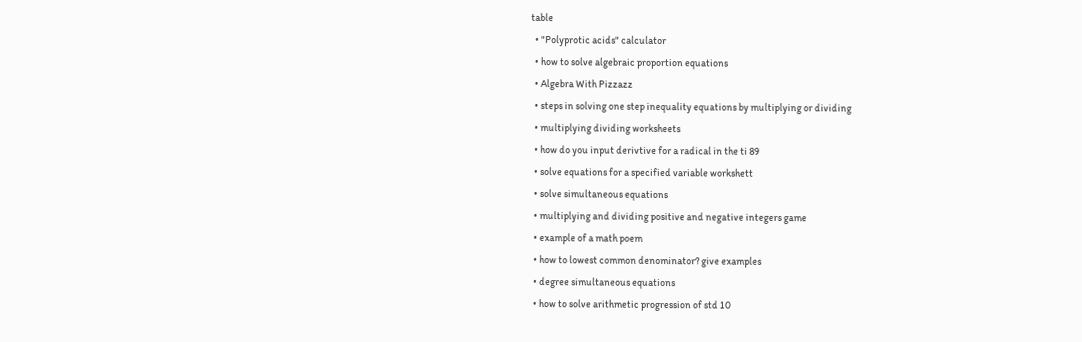table
  • "Polyprotic acids" calculator
  • how to solve algebraic proportion equations
  • Algebra With Pizzazz
  • steps in solving one step inequality equations by multiplying or dividing
  • multiplying dividing worksheets
  • how do you input derivtive for a radical in the ti 89
  • solve equations for a specified variable workshett
  • solve simultaneous equations
  • multiplying and dividing positive and negative integers game
  • example of a math poem
  • how to lowest common denominator? give examples
  • degree simultaneous equations
  • how to solve arithmetic progression of std 10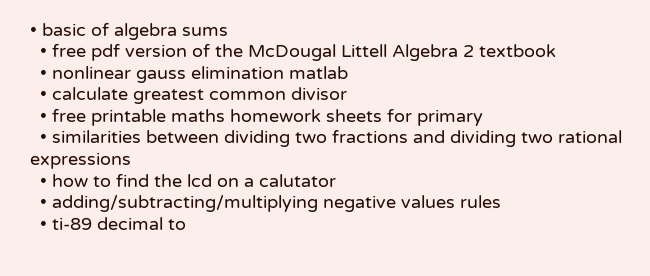• basic of algebra sums
  • free pdf version of the McDougal Littell Algebra 2 textbook
  • nonlinear gauss elimination matlab
  • calculate greatest common divisor
  • free printable maths homework sheets for primary
  • similarities between dividing two fractions and dividing two rational expressions
  • how to find the lcd on a calutator
  • adding/subtracting/multiplying negative values rules
  • ti-89 decimal to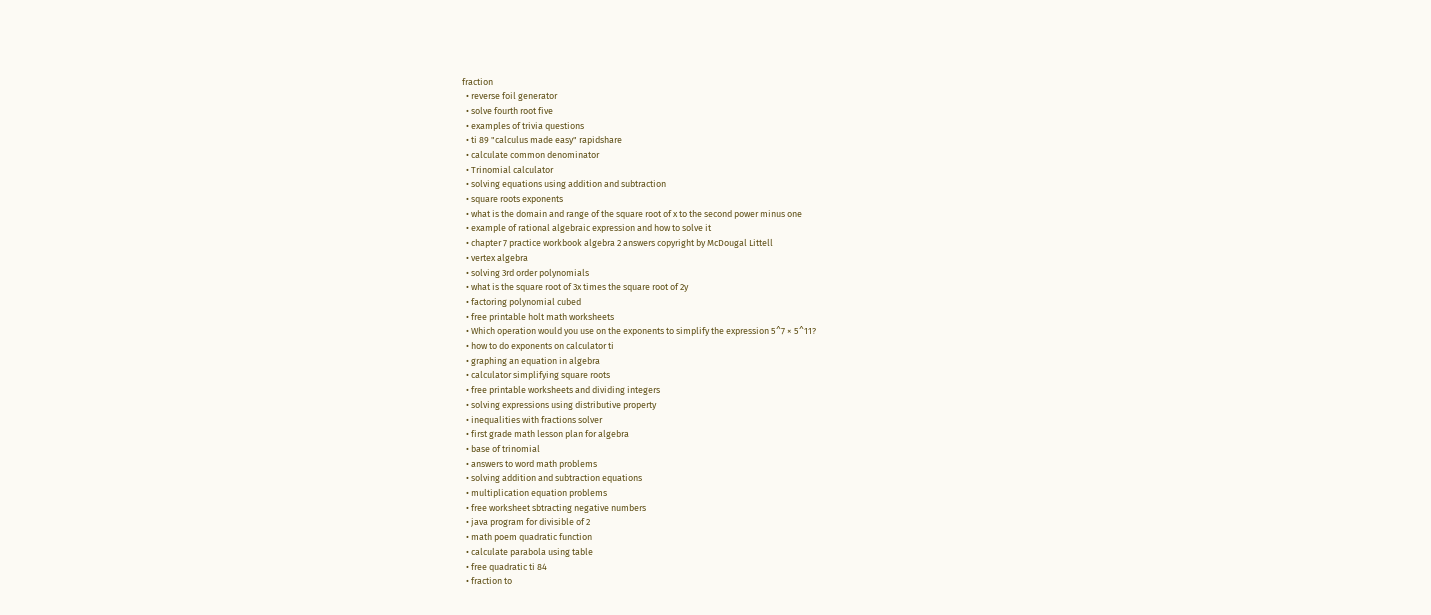fraction
  • reverse foil generator
  • solve fourth root five
  • examples of trivia questions
  • ti 89 "calculus made easy" rapidshare
  • calculate common denominator
  • Trinomial calculator
  • solving equations using addition and subtraction
  • square roots exponents
  • what is the domain and range of the square root of x to the second power minus one
  • example of rational algebraic expression and how to solve it
  • chapter 7 practice workbook algebra 2 answers copyright by McDougal Littell
  • vertex algebra
  • solving 3rd order polynomials
  • what is the square root of 3x times the square root of 2y
  • factoring polynomial cubed
  • free printable holt math worksheets
  • Which operation would you use on the exponents to simplify the expression 5^7 × 5^11?
  • how to do exponents on calculator ti
  • graphing an equation in algebra
  • calculator simplifying square roots
  • free printable worksheets and dividing integers
  • solving expressions using distributive property
  • inequalities with fractions solver
  • first grade math lesson plan for algebra
  • base of trinomial
  • answers to word math problems
  • solving addition and subtraction equations
  • multiplication equation problems
  • free worksheet sbtracting negative numbers
  • java program for divisible of 2
  • math poem quadratic function
  • calculate parabola using table
  • free quadratic ti 84
  • fraction to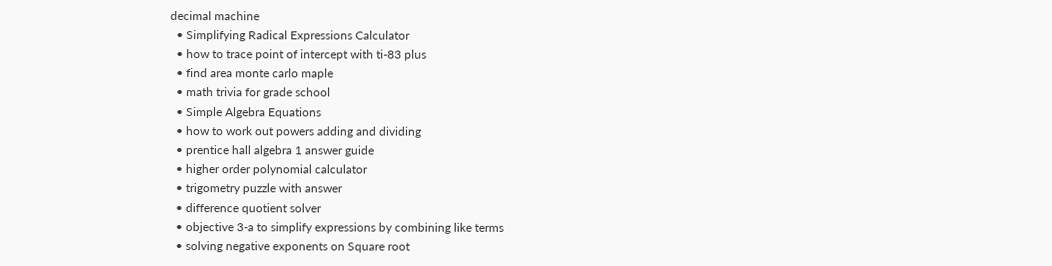decimal machine
  • Simplifying Radical Expressions Calculator
  • how to trace point of intercept with ti-83 plus
  • find area monte carlo maple
  • math trivia for grade school
  • Simple Algebra Equations
  • how to work out powers adding and dividing
  • prentice hall algebra 1 answer guide
  • higher order polynomial calculator
  • trigometry puzzle with answer
  • difference quotient solver
  • objective 3-a to simplify expressions by combining like terms
  • solving negative exponents on Square root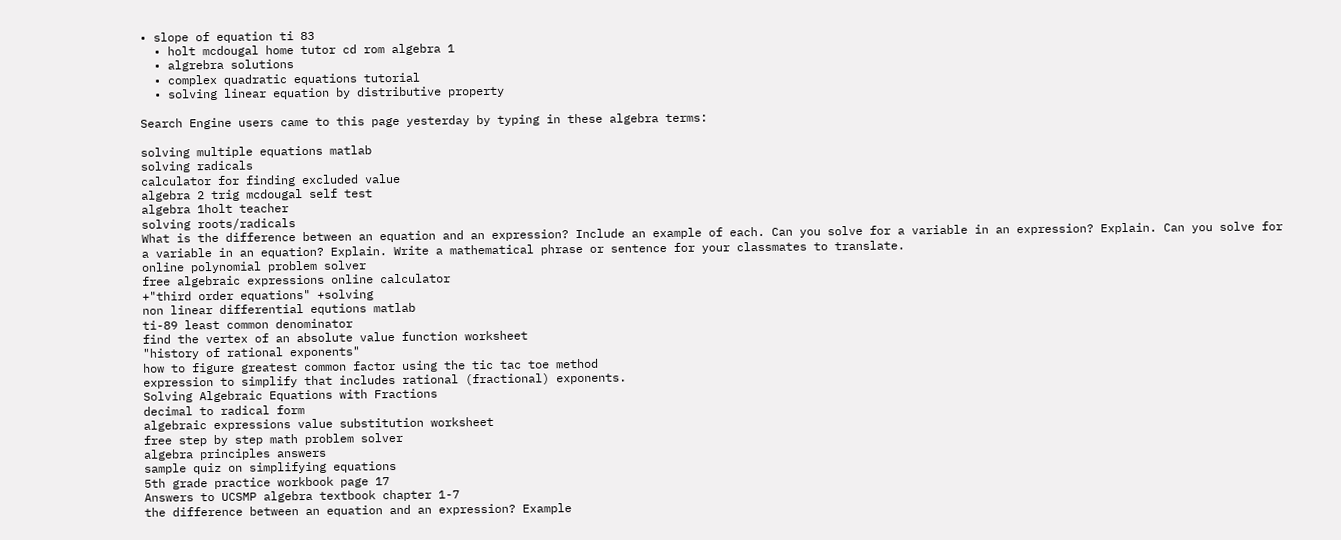• slope of equation ti 83
  • holt mcdougal home tutor cd rom algebra 1
  • algrebra solutions
  • complex quadratic equations tutorial
  • solving linear equation by distributive property

Search Engine users came to this page yesterday by typing in these algebra terms:

solving multiple equations matlab
solving radicals
calculator for finding excluded value
algebra 2 trig mcdougal self test
algebra 1holt teacher
solving roots/radicals
What is the difference between an equation and an expression? Include an example of each. Can you solve for a variable in an expression? Explain. Can you solve for a variable in an equation? Explain. Write a mathematical phrase or sentence for your classmates to translate.
online polynomial problem solver
free algebraic expressions online calculator
+"third order equations" +solving
non linear differential equtions matlab
ti-89 least common denominator
find the vertex of an absolute value function worksheet
"history of rational exponents"
how to figure greatest common factor using the tic tac toe method
expression to simplify that includes rational (fractional) exponents.
Solving Algebraic Equations with Fractions
decimal to radical form
algebraic expressions value substitution worksheet
free step by step math problem solver
algebra principles answers
sample quiz on simplifying equations
5th grade practice workbook page 17
Answers to UCSMP algebra textbook chapter 1-7
the difference between an equation and an expression? Example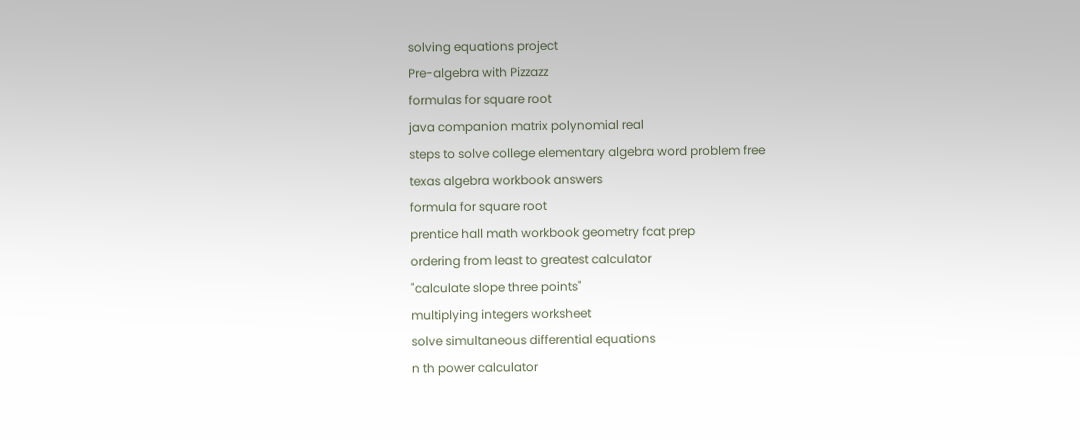solving equations project
Pre-algebra with Pizzazz
formulas for square root
java companion matrix polynomial real
steps to solve college elementary algebra word problem free
texas algebra workbook answers
formula for square root
prentice hall math workbook geometry fcat prep
ordering from least to greatest calculator
"calculate slope three points"
multiplying integers worksheet
solve simultaneous differential equations
n th power calculator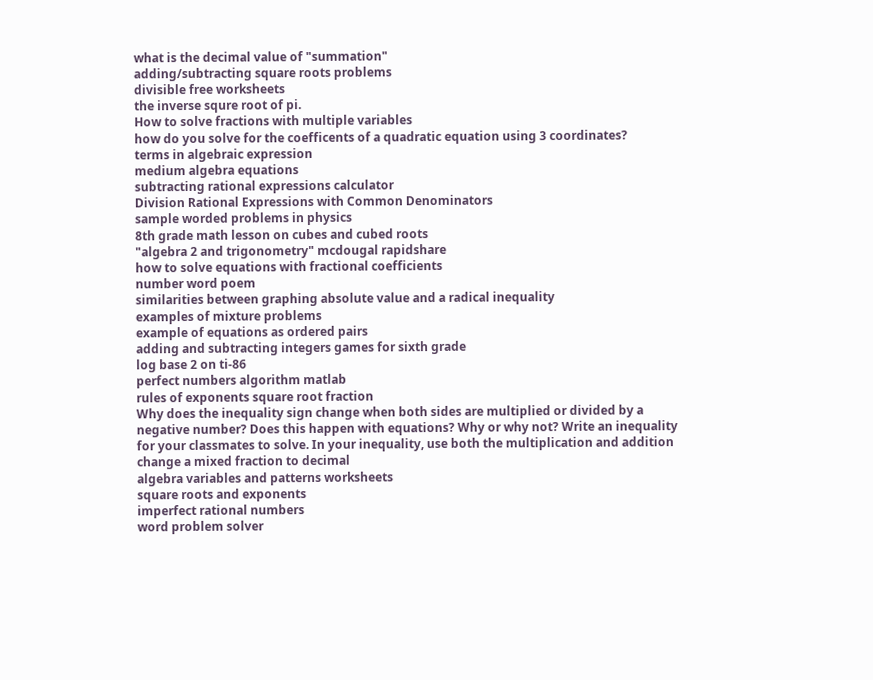what is the decimal value of "summation"
adding/subtracting square roots problems
divisible free worksheets
the inverse squre root of pi.
How to solve fractions with multiple variables
how do you solve for the coefficents of a quadratic equation using 3 coordinates?
terms in algebraic expression
medium algebra equations
subtracting rational expressions calculator
Division Rational Expressions with Common Denominators
sample worded problems in physics
8th grade math lesson on cubes and cubed roots
"algebra 2 and trigonometry" mcdougal rapidshare
how to solve equations with fractional coefficients
number word poem
similarities between graphing absolute value and a radical inequality
examples of mixture problems
example of equations as ordered pairs
adding and subtracting integers games for sixth grade
log base 2 on ti-86
perfect numbers algorithm matlab
rules of exponents square root fraction
Why does the inequality sign change when both sides are multiplied or divided by a negative number? Does this happen with equations? Why or why not? Write an inequality for your classmates to solve. In your inequality, use both the multiplication and addition
change a mixed fraction to decimal
algebra variables and patterns worksheets
square roots and exponents
imperfect rational numbers
word problem solver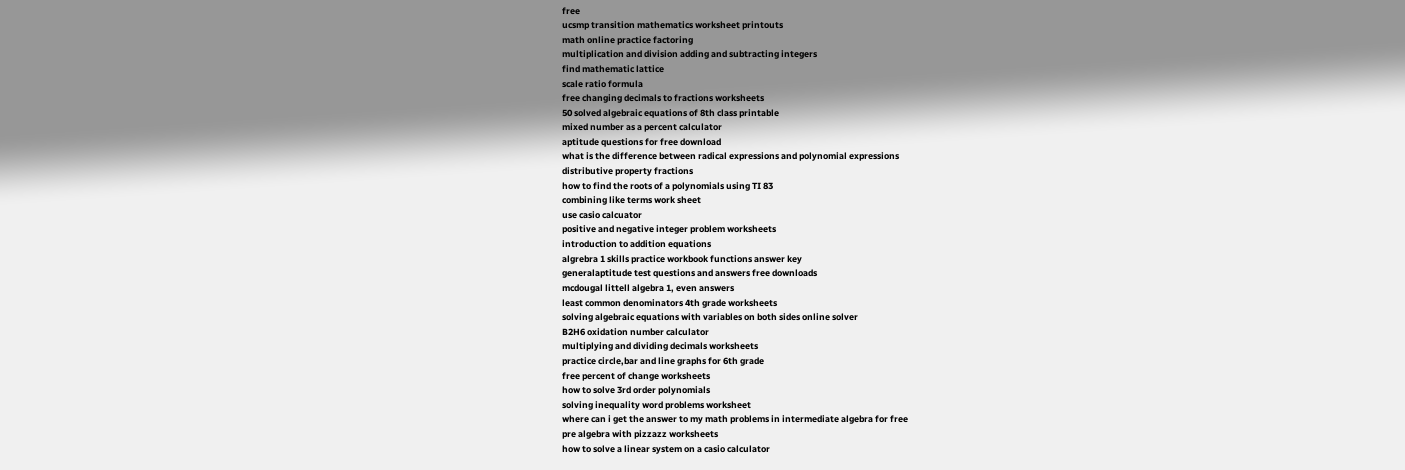free
ucsmp transition mathematics worksheet printouts
math online practice factoring
multiplication and division adding and subtracting integers
find mathematic lattice
scale ratio formula
free changing decimals to fractions worksheets
50 solved algebraic equations of 8th class printable
mixed number as a percent calculator
aptitude questions for free download
what is the difference between radical expressions and polynomial expressions
distributive property fractions
how to find the roots of a polynomials using TI 83
combining like terms work sheet
use casio calcuator
positive and negative integer problem worksheets
introduction to addition equations
algrebra 1 skills practice workbook functions answer key
generalaptitude test questions and answers free downloads
mcdougal littell algebra 1, even answers
least common denominators 4th grade worksheets
solving algebraic equations with variables on both sides online solver
B2H6 oxidation number calculator
multiplying and dividing decimals worksheets
practice circle,bar and line graphs for 6th grade
free percent of change worksheets
how to solve 3rd order polynomials
solving inequality word problems worksheet
where can i get the answer to my math problems in intermediate algebra for free
pre algebra with pizzazz worksheets
how to solve a linear system on a casio calculator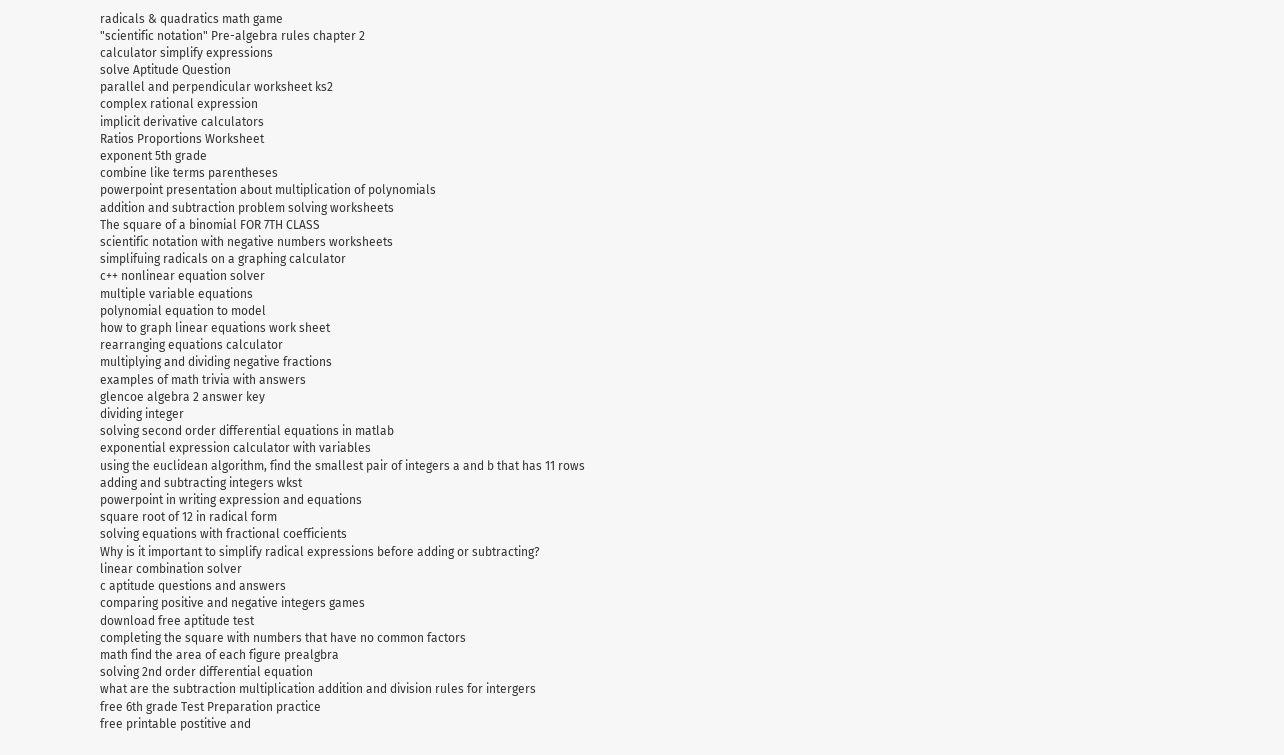radicals & quadratics math game
"scientific notation" Pre-algebra rules chapter 2
calculator simplify expressions
solve Aptitude Question
parallel and perpendicular worksheet ks2
complex rational expression
implicit derivative calculators
Ratios Proportions Worksheet
exponent 5th grade
combine like terms parentheses
powerpoint presentation about multiplication of polynomials
addition and subtraction problem solving worksheets
The square of a binomial FOR 7TH CLASS
scientific notation with negative numbers worksheets
simplifuing radicals on a graphing calculator
c++ nonlinear equation solver
multiple variable equations
polynomial equation to model
how to graph linear equations work sheet
rearranging equations calculator
multiplying and dividing negative fractions
examples of math trivia with answers
glencoe algebra 2 answer key
dividing integer
solving second order differential equations in matlab
exponential expression calculator with variables
using the euclidean algorithm, find the smallest pair of integers a and b that has 11 rows
adding and subtracting integers wkst
powerpoint in writing expression and equations
square root of 12 in radical form
solving equations with fractional coefficients
Why is it important to simplify radical expressions before adding or subtracting?
linear combination solver
c aptitude questions and answers
comparing positive and negative integers games
download free aptitude test
completing the square with numbers that have no common factors
math find the area of each figure prealgbra
solving 2nd order differential equation
what are the subtraction multiplication addition and division rules for intergers
free 6th grade Test Preparation practice
free printable postitive and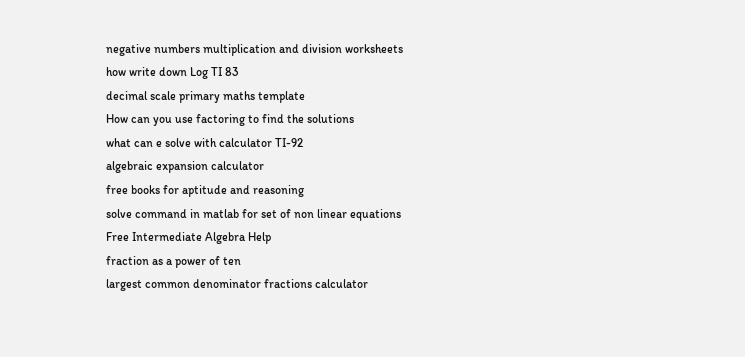negative numbers multiplication and division worksheets
how write down Log TI 83
decimal scale primary maths template
How can you use factoring to find the solutions
what can e solve with calculator TI-92
algebraic expansion calculator
free books for aptitude and reasoning
solve command in matlab for set of non linear equations
Free Intermediate Algebra Help
fraction as a power of ten
largest common denominator fractions calculator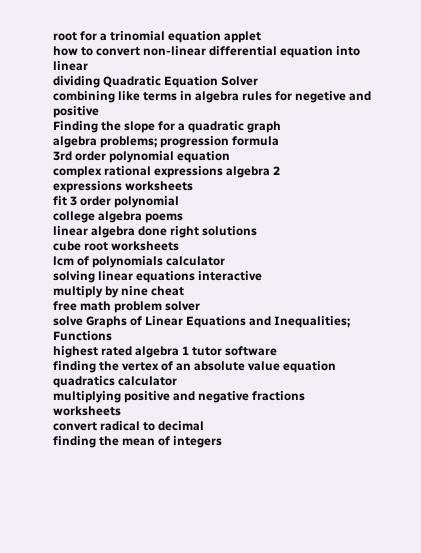root for a trinomial equation applet
how to convert non-linear differential equation into linear
dividing Quadratic Equation Solver
combining like terms in algebra rules for negetive and positive
Finding the slope for a quadratic graph
algebra problems; progression formula
3rd order polynomial equation
complex rational expressions algebra 2
expressions worksheets
fit 3 order polynomial
college algebra poems
linear algebra done right solutions
cube root worksheets
lcm of polynomials calculator
solving linear equations interactive
multiply by nine cheat
free math problem solver
solve Graphs of Linear Equations and Inequalities; Functions
highest rated algebra 1 tutor software
finding the vertex of an absolute value equation
quadratics calculator
multiplying positive and negative fractions worksheets
convert radical to decimal
finding the mean of integers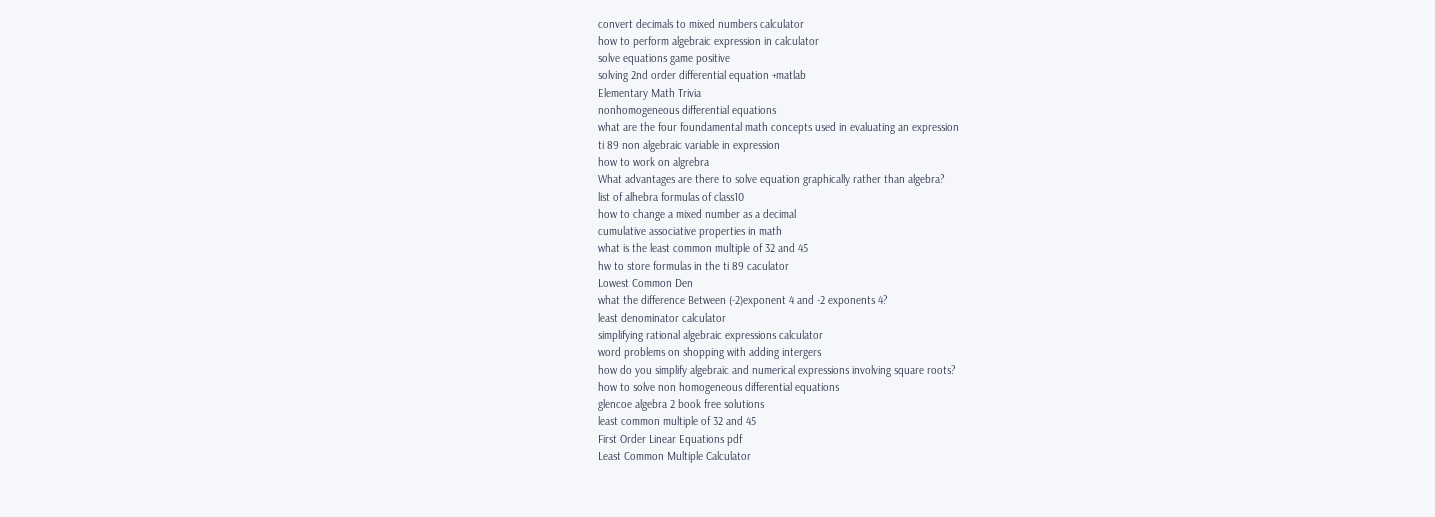convert decimals to mixed numbers calculator
how to perform algebraic expression in calculator
solve equations game positive
solving 2nd order differential equation +matlab
Elementary Math Trivia
nonhomogeneous differential equations
what are the four foundamental math concepts used in evaluating an expression
ti 89 non algebraic variable in expression
how to work on algrebra
What advantages are there to solve equation graphically rather than algebra?
list of alhebra formulas of class10
how to change a mixed number as a decimal
cumulative associative properties in math
what is the least common multiple of 32 and 45
hw to store formulas in the ti 89 caculator
Lowest Common Den
what the difference Between (-2)exponent 4 and -2 exponents 4?
least denominator calculator
simplifying rational algebraic expressions calculator
word problems on shopping with adding intergers
how do you simplify algebraic and numerical expressions involving square roots?
how to solve non homogeneous differential equations
glencoe algebra 2 book free solutions
least common multiple of 32 and 45
First Order Linear Equations pdf
Least Common Multiple Calculator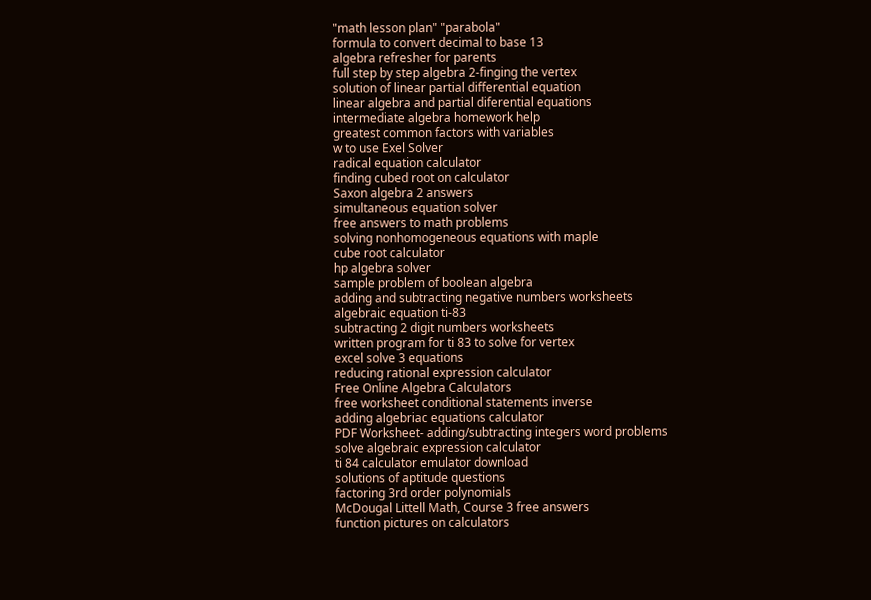"math lesson plan" "parabola"
formula to convert decimal to base 13
algebra refresher for parents
full step by step algebra 2-finging the vertex
solution of linear partial differential equation
linear algebra and partial diferential equations
intermediate algebra homework help
greatest common factors with variables
w to use Exel Solver
radical equation calculator
finding cubed root on calculator
Saxon algebra 2 answers
simultaneous equation solver
free answers to math problems
solving nonhomogeneous equations with maple
cube root calculator
hp algebra solver
sample problem of boolean algebra
adding and subtracting negative numbers worksheets
algebraic equation ti-83
subtracting 2 digit numbers worksheets
written program for ti 83 to solve for vertex
excel solve 3 equations
reducing rational expression calculator
Free Online Algebra Calculators
free worksheet conditional statements inverse
adding algebriac equations calculator
PDF Worksheet- adding/subtracting integers word problems
solve algebraic expression calculator
ti 84 calculator emulator download
solutions of aptitude questions
factoring 3rd order polynomials
McDougal Littell Math, Course 3 free answers
function pictures on calculators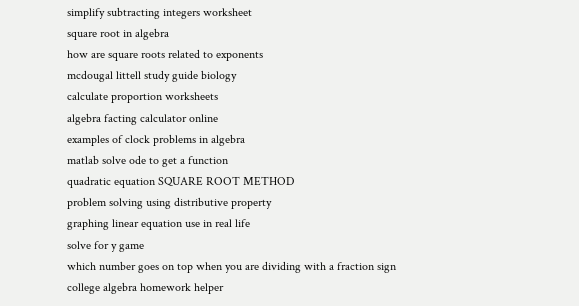simplify subtracting integers worksheet
square root in algebra
how are square roots related to exponents
mcdougal littell study guide biology
calculate proportion worksheets
algebra facting calculator online
examples of clock problems in algebra
matlab solve ode to get a function
quadratic equation SQUARE ROOT METHOD
problem solving using distributive property
graphing linear equation use in real life
solve for y game
which number goes on top when you are dividing with a fraction sign
college algebra homework helper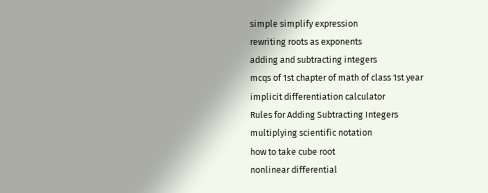simple simplify expression
rewriting roots as exponents
adding and subtracting integers
mcqs of 1st chapter of math of class 1st year
implicit differentiation calculator
Rules for Adding Subtracting Integers
multiplying scientific notation
how to take cube root
nonlinear differential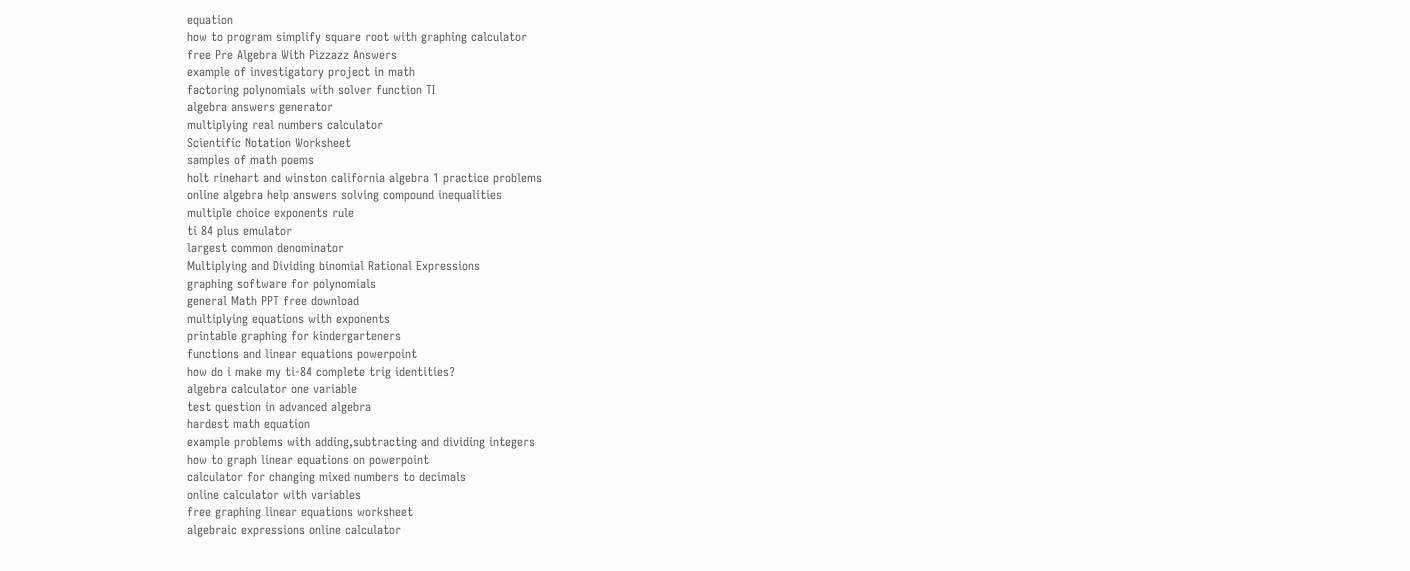equation
how to program simplify square root with graphing calculator
free Pre Algebra With Pizzazz Answers
example of investigatory project in math
factoring polynomials with solver function TI
algebra answers generator
multiplying real numbers calculator
Scientific Notation Worksheet
samples of math poems
holt rinehart and winston california algebra 1 practice problems
online algebra help answers solving compound inequalities
multiple choice exponents rule
ti 84 plus emulator
largest common denominator
Multiplying and Dividing binomial Rational Expressions
graphing software for polynomials
general Math PPT free download
multiplying equations with exponents
printable graphing for kindergarteners
functions and linear equations powerpoint
how do i make my ti-84 complete trig identities?
algebra calculator one variable
test question in advanced algebra
hardest math equation
example problems with adding,subtracting and dividing integers
how to graph linear equations on powerpoint
calculator for changing mixed numbers to decimals
online calculator with variables
free graphing linear equations worksheet
algebraic expressions online calculator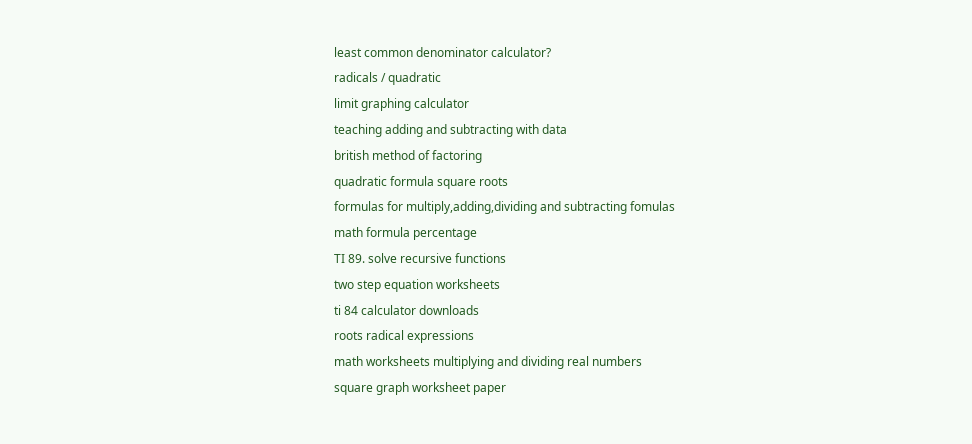least common denominator calculator?
radicals / quadratic
limit graphing calculator
teaching adding and subtracting with data
british method of factoring
quadratic formula square roots
formulas for multiply,adding,dividing and subtracting fomulas
math formula percentage
TI 89. solve recursive functions
two step equation worksheets
ti 84 calculator downloads
roots radical expressions
math worksheets multiplying and dividing real numbers
square graph worksheet paper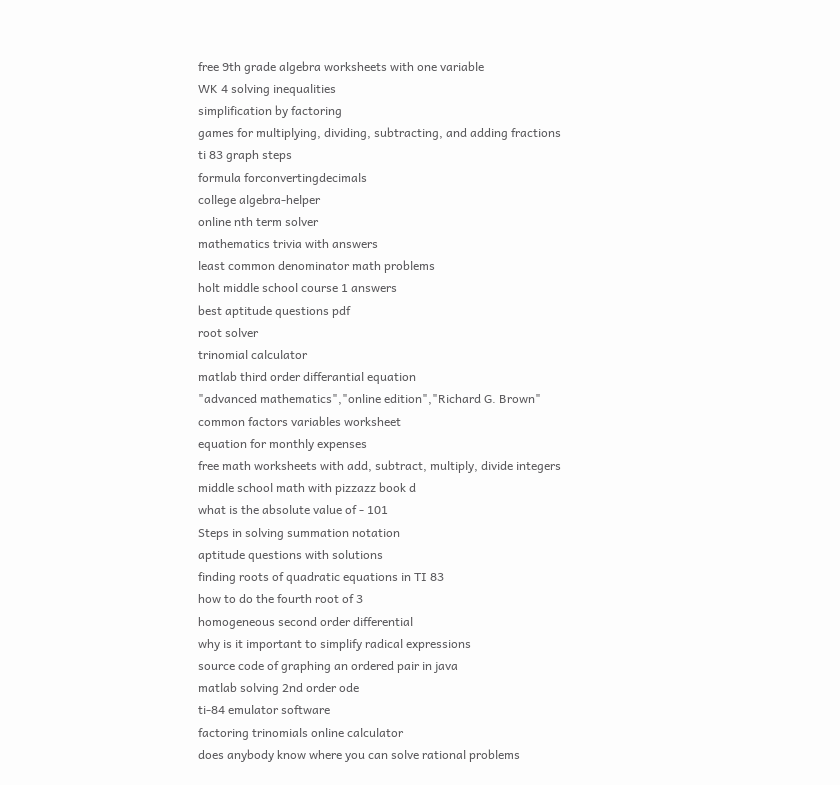free 9th grade algebra worksheets with one variable
WK 4 solving inequalities
simplification by factoring
games for multiplying, dividing, subtracting, and adding fractions
ti 83 graph steps
formula forconvertingdecimals
college algebra-helper
online nth term solver
mathematics trivia with answers
least common denominator math problems
holt middle school course 1 answers
best aptitude questions pdf
root solver
trinomial calculator
matlab third order differantial equation
"advanced mathematics","online edition","Richard G. Brown"
common factors variables worksheet
equation for monthly expenses
free math worksheets with add, subtract, multiply, divide integers
middle school math with pizzazz book d
what is the absolute value of - 101
Steps in solving summation notation
aptitude questions with solutions
finding roots of quadratic equations in TI 83
how to do the fourth root of 3
homogeneous second order differential
why is it important to simplify radical expressions
source code of graphing an ordered pair in java
matlab solving 2nd order ode
ti-84 emulator software
factoring trinomials online calculator
does anybody know where you can solve rational problems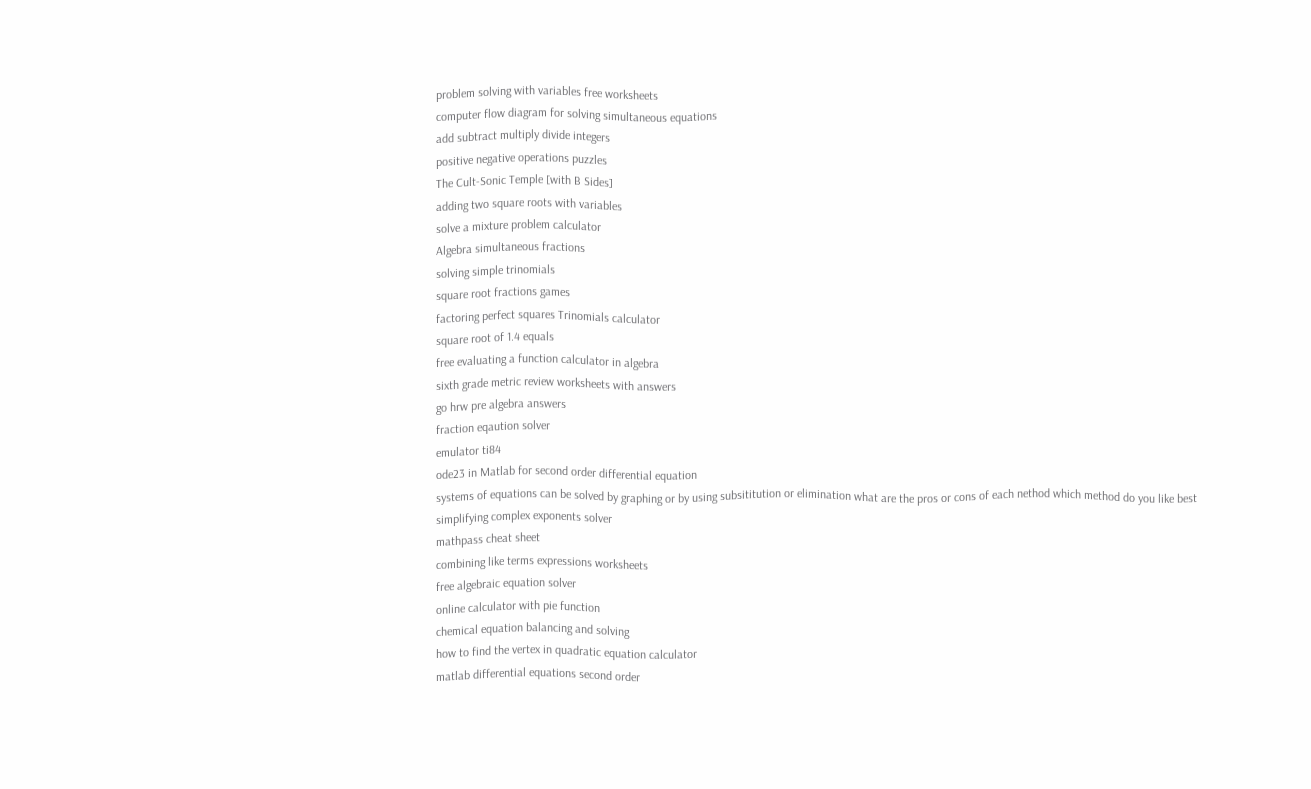problem solving with variables free worksheets
computer flow diagram for solving simultaneous equations
add subtract multiply divide integers
positive negative operations puzzles
The Cult-Sonic Temple [with B Sides]
adding two square roots with variables
solve a mixture problem calculator
Algebra simultaneous fractions
solving simple trinomials
square root fractions games
factoring perfect squares Trinomials calculator
square root of 1.4 equals
free evaluating a function calculator in algebra
sixth grade metric review worksheets with answers
go hrw pre algebra answers
fraction eqaution solver
emulator ti84
ode23 in Matlab for second order differential equation
systems of equations can be solved by graphing or by using subsititution or elimination what are the pros or cons of each nethod which method do you like best
simplifying complex exponents solver
mathpass cheat sheet
combining like terms expressions worksheets
free algebraic equation solver
online calculator with pie function
chemical equation balancing and solving
how to find the vertex in quadratic equation calculator
matlab differential equations second order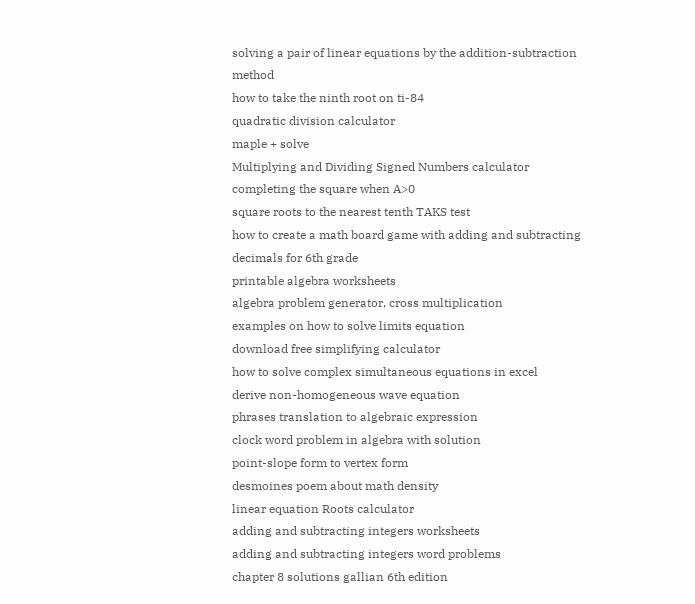solving a pair of linear equations by the addition-subtraction method
how to take the ninth root on ti-84
quadratic division calculator
maple + solve
Multiplying and Dividing Signed Numbers calculator
completing the square when A>0
square roots to the nearest tenth TAKS test
how to create a math board game with adding and subtracting decimals for 6th grade
printable algebra worksheets
algebra problem generator, cross multiplication
examples on how to solve limits equation
download free simplifying calculator
how to solve complex simultaneous equations in excel
derive non-homogeneous wave equation
phrases translation to algebraic expression
clock word problem in algebra with solution
point-slope form to vertex form
desmoines poem about math density
linear equation Roots calculator
adding and subtracting integers worksheets
adding and subtracting integers word problems
chapter 8 solutions gallian 6th edition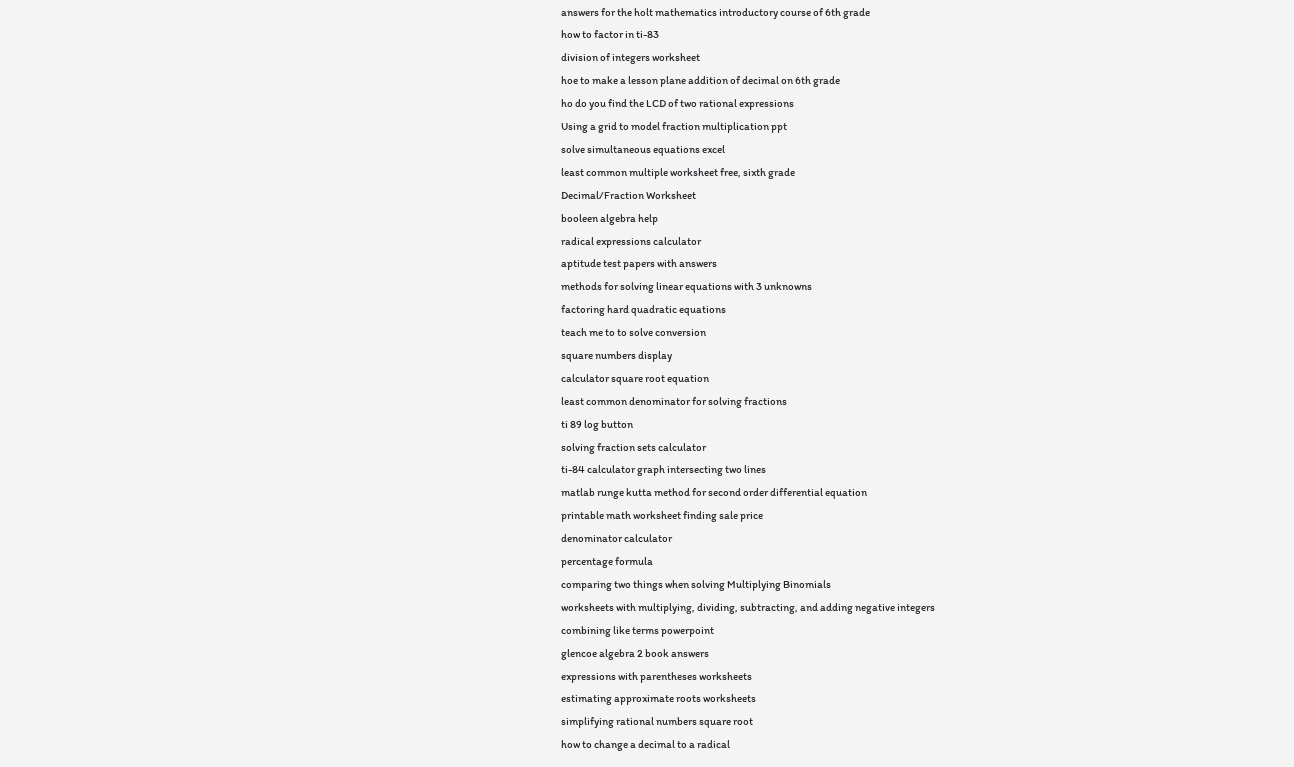answers for the holt mathematics introductory course of 6th grade
how to factor in ti-83
division of integers worksheet
hoe to make a lesson plane addition of decimal on 6th grade
ho do you find the LCD of two rational expressions
Using a grid to model fraction multiplication ppt
solve simultaneous equations excel
least common multiple worksheet free, sixth grade
Decimal/Fraction Worksheet
booleen algebra help
radical expressions calculator
aptitude test papers with answers
methods for solving linear equations with 3 unknowns
factoring hard quadratic equations
teach me to to solve conversion
square numbers display
calculator square root equation
least common denominator for solving fractions
ti 89 log button
solving fraction sets calculator
ti-84 calculator graph intersecting two lines
matlab runge kutta method for second order differential equation
printable math worksheet finding sale price
denominator calculator
percentage formula
comparing two things when solving Multiplying Binomials
worksheets with multiplying, dividing, subtracting, and adding negative integers
combining like terms powerpoint
glencoe algebra 2 book answers
expressions with parentheses worksheets
estimating approximate roots worksheets
simplifying rational numbers square root
how to change a decimal to a radical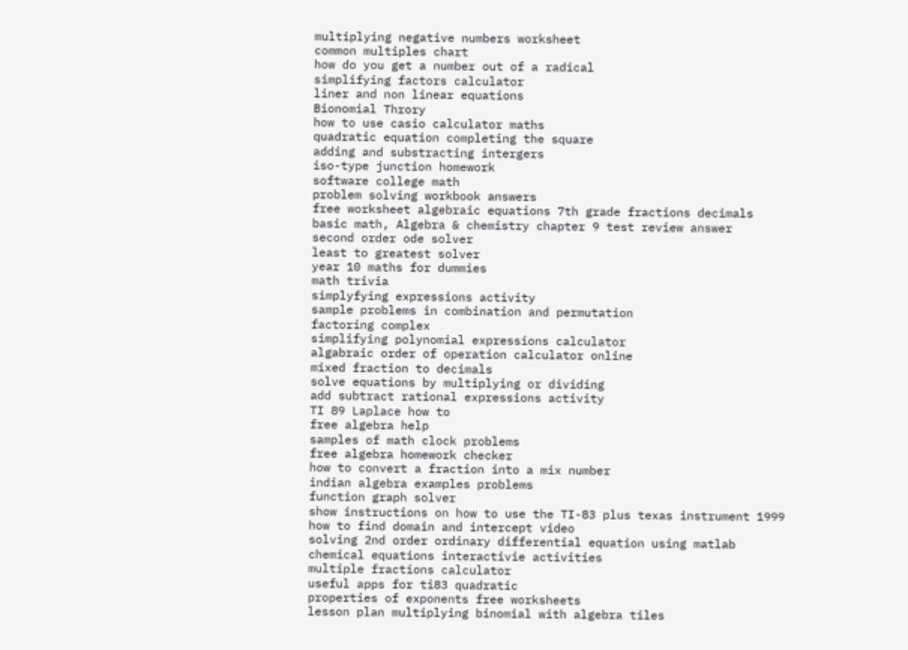multiplying negative numbers worksheet
common multiples chart
how do you get a number out of a radical
simplifying factors calculator
liner and non linear equations
Bionomial Throry
how to use casio calculator maths
quadratic equation completing the square
adding and substracting intergers
iso-type junction homework
software college math
problem solving workbook answers
free worksheet algebraic equations 7th grade fractions decimals
basic math, Algebra & chemistry chapter 9 test review answer
second order ode solver
least to greatest solver
year 10 maths for dummies
math trivia
simplyfying expressions activity
sample problems in combination and permutation
factoring complex
simplifying polynomial expressions calculator
algabraic order of operation calculator online
mixed fraction to decimals
solve equations by multiplying or dividing
add subtract rational expressions activity
TI 89 Laplace how to
free algebra help
samples of math clock problems
free algebra homework checker
how to convert a fraction into a mix number
indian algebra examples problems
function graph solver
show instructions on how to use the TI-83 plus texas instrument 1999
how to find domain and intercept video
solving 2nd order ordinary differential equation using matlab
chemical equations interactivie activities
multiple fractions calculator
useful apps for ti83 quadratic
properties of exponents free worksheets
lesson plan multiplying binomial with algebra tiles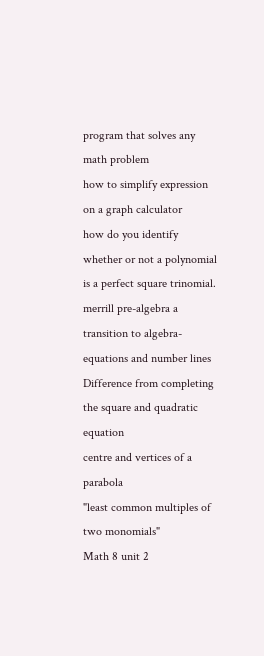program that solves any math problem
how to simplify expression on a graph calculator
how do you identify whether or not a polynomial is a perfect square trinomial.
merrill pre-algebra a transition to algebra-equations and number lines
Difference from completing the square and quadratic equation
centre and vertices of a parabola
"least common multiples of two monomials"
Math 8 unit 2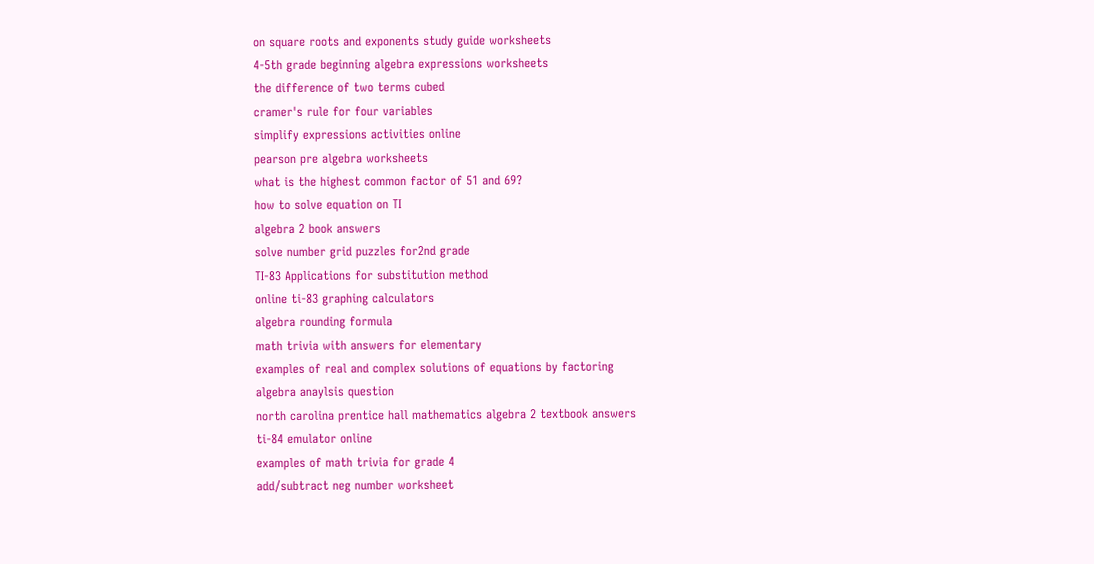on square roots and exponents study guide worksheets
4-5th grade beginning algebra expressions worksheets
the difference of two terms cubed
cramer's rule for four variables
simplify expressions activities online
pearson pre algebra worksheets
what is the highest common factor of 51 and 69?
how to solve equation on TI
algebra 2 book answers
solve number grid puzzles for2nd grade
TI-83 Applications for substitution method
online ti-83 graphing calculators
algebra rounding formula
math trivia with answers for elementary
examples of real and complex solutions of equations by factoring
algebra anaylsis question
north carolina prentice hall mathematics algebra 2 textbook answers
ti-84 emulator online
examples of math trivia for grade 4
add/subtract neg number worksheet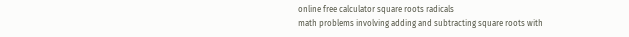online free calculator square roots radicals
math problems involving adding and subtracting square roots with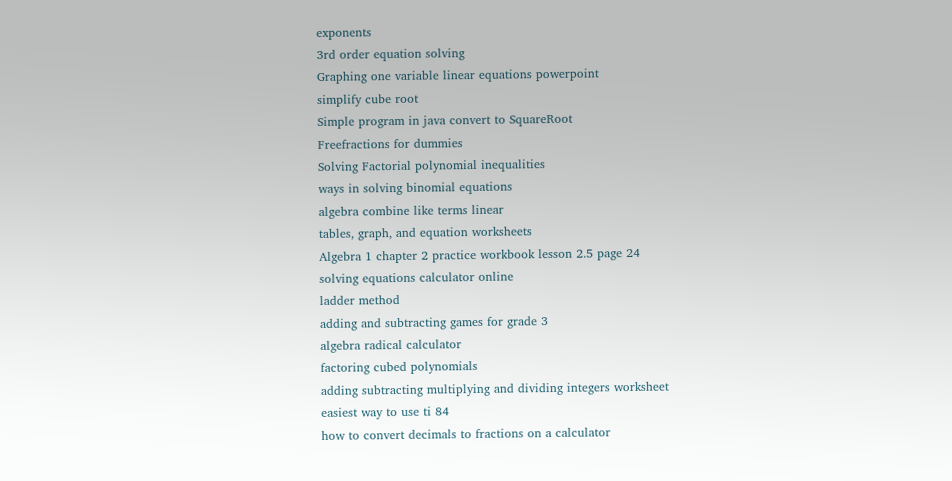exponents
3rd order equation solving
Graphing one variable linear equations powerpoint
simplify cube root
Simple program in java convert to SquareRoot
Freefractions for dummies
Solving Factorial polynomial inequalities
ways in solving binomial equations
algebra combine like terms linear
tables, graph, and equation worksheets
Algebra 1 chapter 2 practice workbook lesson 2.5 page 24
solving equations calculator online
ladder method
adding and subtracting games for grade 3
algebra radical calculator
factoring cubed polynomials
adding subtracting multiplying and dividing integers worksheet
easiest way to use ti 84
how to convert decimals to fractions on a calculator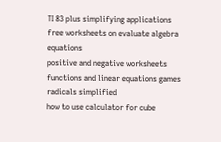TI 83 plus simplifying applications
free worksheets on evaluate algebra equations
positive and negative worksheets
functions and linear equations games
radicals simplified
how to use calculator for cube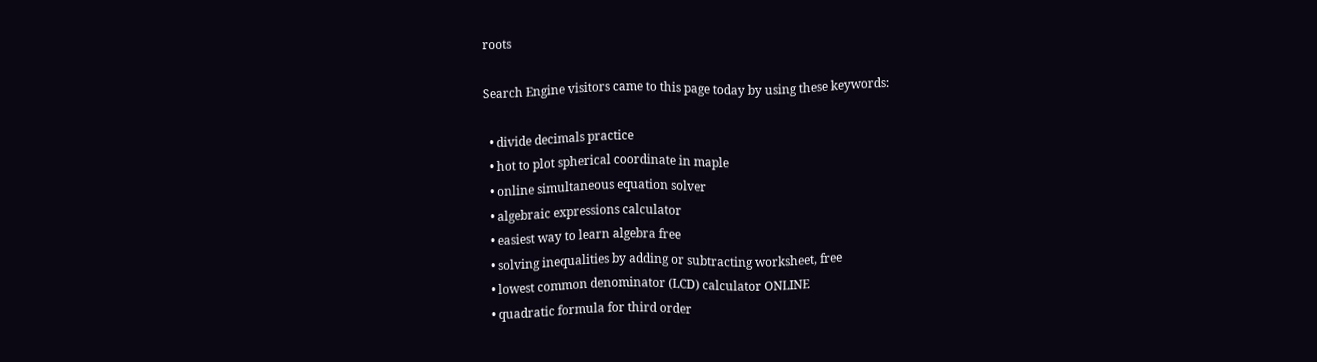roots

Search Engine visitors came to this page today by using these keywords:

  • divide decimals practice
  • hot to plot spherical coordinate in maple
  • online simultaneous equation solver
  • algebraic expressions calculator
  • easiest way to learn algebra free
  • solving inequalities by adding or subtracting worksheet, free
  • lowest common denominator (LCD) calculator ONLINE
  • quadratic formula for third order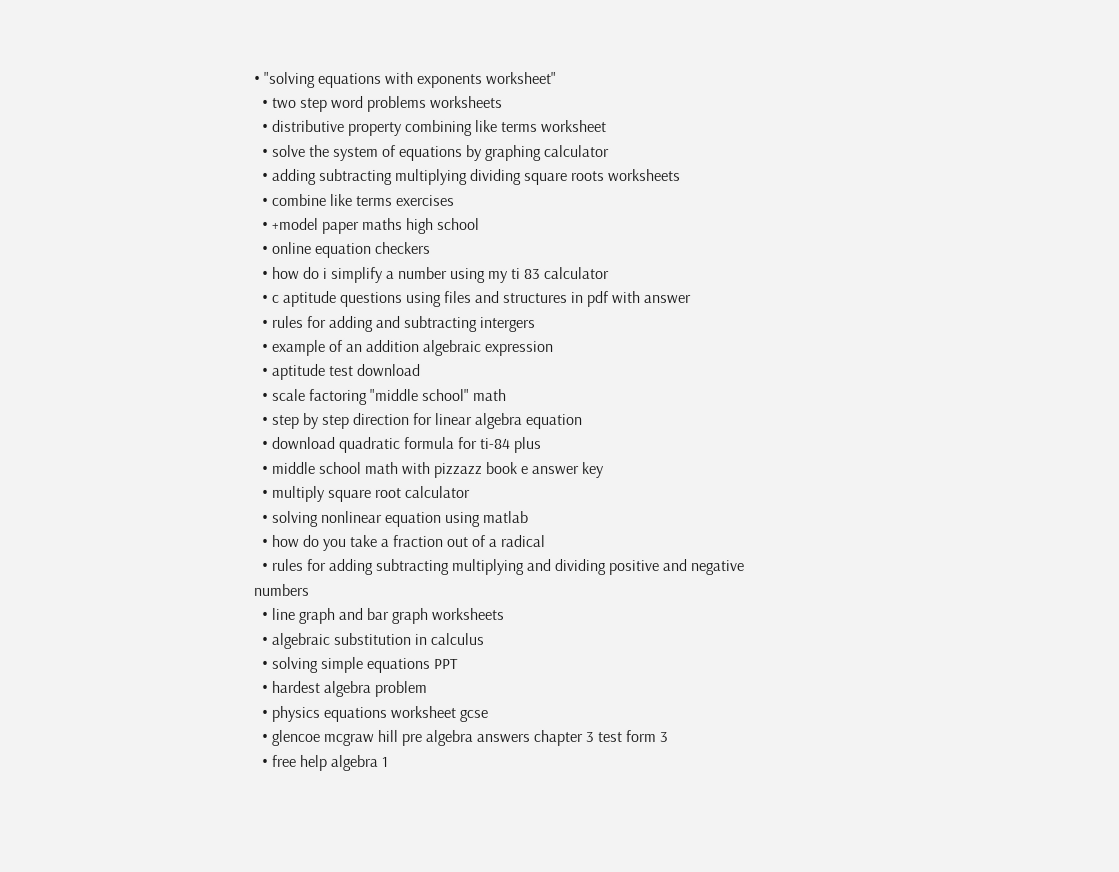• "solving equations with exponents worksheet"
  • two step word problems worksheets
  • distributive property combining like terms worksheet
  • solve the system of equations by graphing calculator
  • adding subtracting multiplying dividing square roots worksheets
  • combine like terms exercises
  • +model paper maths high school
  • online equation checkers
  • how do i simplify a number using my ti 83 calculator
  • c aptitude questions using files and structures in pdf with answer
  • rules for adding and subtracting intergers
  • example of an addition algebraic expression
  • aptitude test download
  • scale factoring "middle school" math
  • step by step direction for linear algebra equation
  • download quadratic formula for ti-84 plus
  • middle school math with pizzazz book e answer key
  • multiply square root calculator
  • solving nonlinear equation using matlab
  • how do you take a fraction out of a radical
  • rules for adding subtracting multiplying and dividing positive and negative numbers
  • line graph and bar graph worksheets
  • algebraic substitution in calculus
  • solving simple equations PPT
  • hardest algebra problem
  • physics equations worksheet gcse
  • glencoe mcgraw hill pre algebra answers chapter 3 test form 3
  • free help algebra 1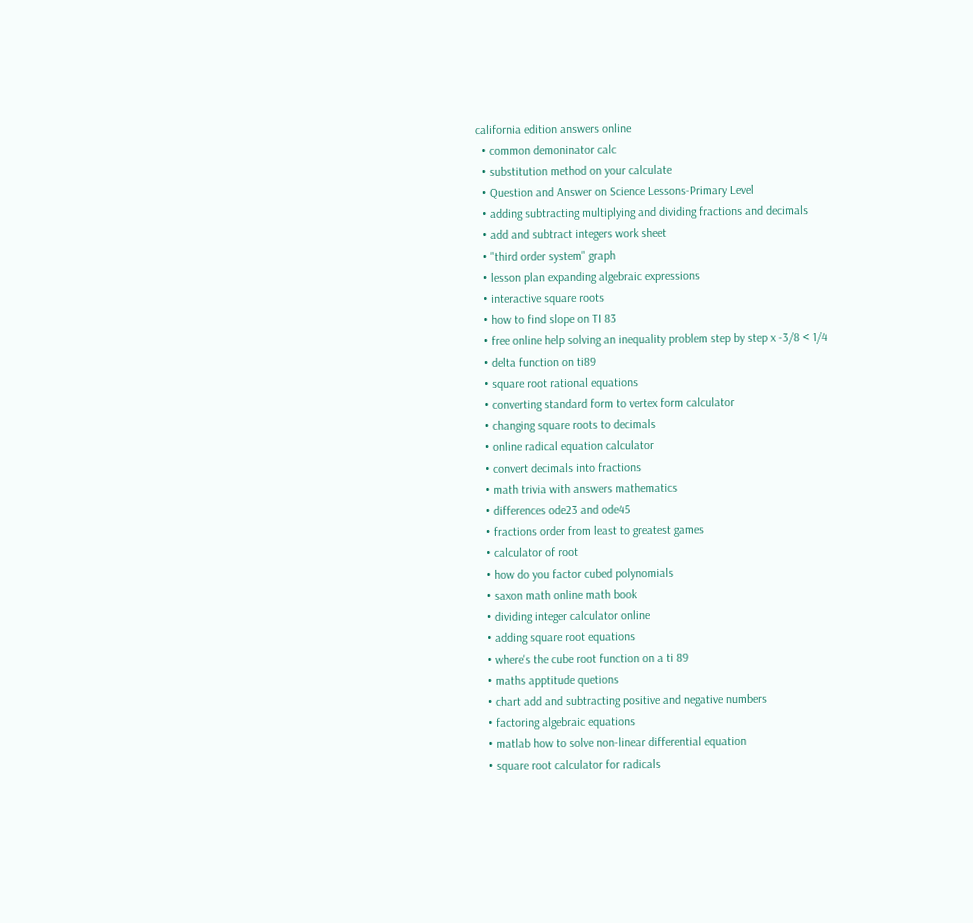california edition answers online
  • common demoninator calc
  • substitution method on your calculate
  • Question and Answer on Science Lessons-Primary Level
  • adding subtracting multiplying and dividing fractions and decimals
  • add and subtract integers work sheet
  • "third order system" graph
  • lesson plan expanding algebraic expressions
  • interactive square roots
  • how to find slope on TI 83
  • free online help solving an inequality problem step by step x -3/8 < 1/4
  • delta function on ti89
  • square root rational equations
  • converting standard form to vertex form calculator
  • changing square roots to decimals
  • online radical equation calculator
  • convert decimals into fractions
  • math trivia with answers mathematics
  • differences ode23 and ode45
  • fractions order from least to greatest games
  • calculator of root
  • how do you factor cubed polynomials
  • saxon math online math book
  • dividing integer calculator online
  • adding square root equations
  • where's the cube root function on a ti 89
  • maths apptitude quetions
  • chart add and subtracting positive and negative numbers
  • factoring algebraic equations
  • matlab how to solve non-linear differential equation
  • square root calculator for radicals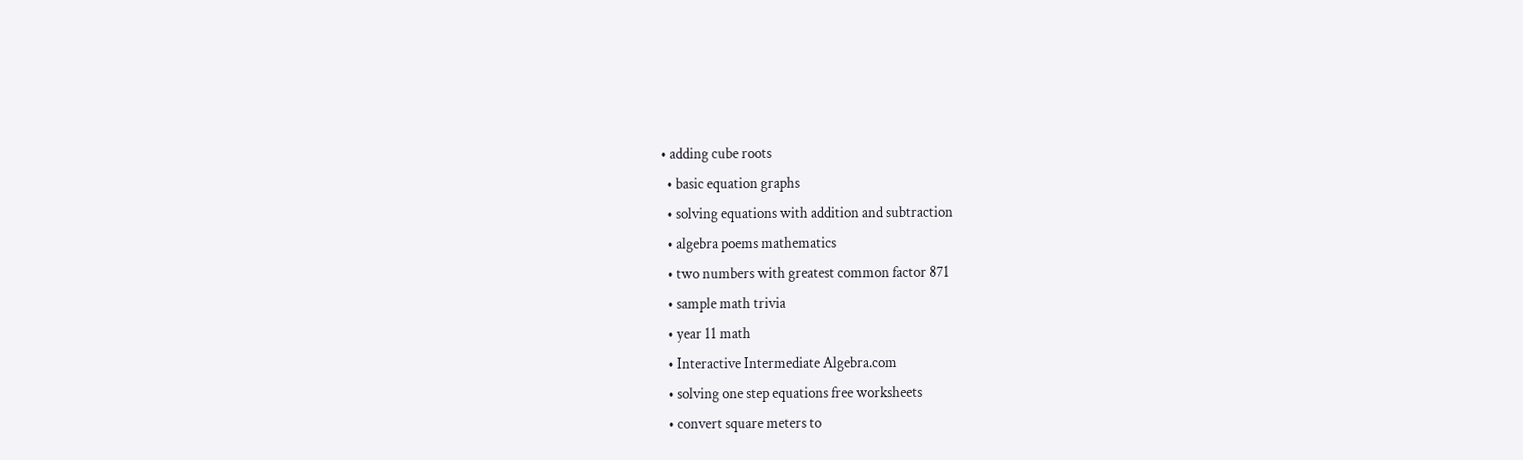• adding cube roots
  • basic equation graphs
  • solving equations with addition and subtraction
  • algebra poems mathematics
  • two numbers with greatest common factor 871
  • sample math trivia
  • year 11 math
  • Interactive Intermediate Algebra.com
  • solving one step equations free worksheets
  • convert square meters to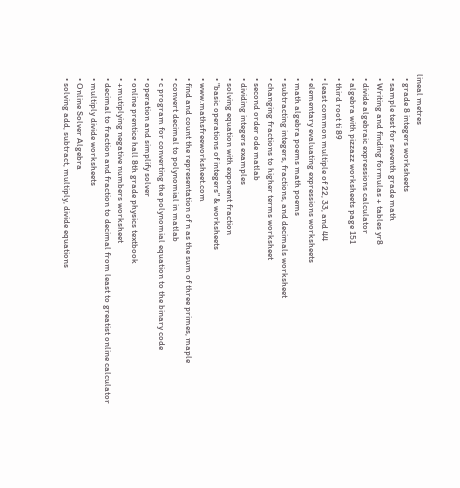lineal metres
  • grade 8 integers worksheets
  • sample test for seventh grade math
  • Writing and finding formulas + tables yr8
  • divide algebraic expressions calculator
  • algebra with pizzazz worksheets page 151
  • third root ti 89
  • least common multiple of 22, 33, and 44
  • elementary evaluating expressions worksheets
  • math algebra poems math poems
  • subtracting integers, fractions, and decimals worksheet
  • changing fractions to higher terms worksheet
  • second order ode matlab
  • dividing integers examples
  • solving equation with exponent fraction
  • "basic operations of integers" & worksheets
  • www.mathsfreeworksheet.com
  • find and count the representation of n as the sum of three primes, maple
  • convert decimal to polynomial in matlab
  • c program for converting the polynomial equation to the binary code
  • operation and simplify solver
  • online prentice hall 8th grade physics textbook
  • +mutiplying negative numbers worksheet
  • decimal to fraction and fraction to decimal from least to greatist online calculator
  • multiply divide worksheets
  • Online Solver Algebra
  • solving add, subtract, multiply, divide equations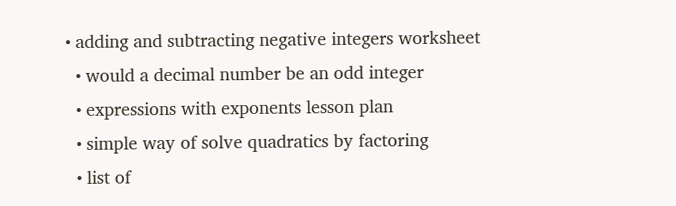• adding and subtracting negative integers worksheet
  • would a decimal number be an odd integer
  • expressions with exponents lesson plan
  • simple way of solve quadratics by factoring
  • list of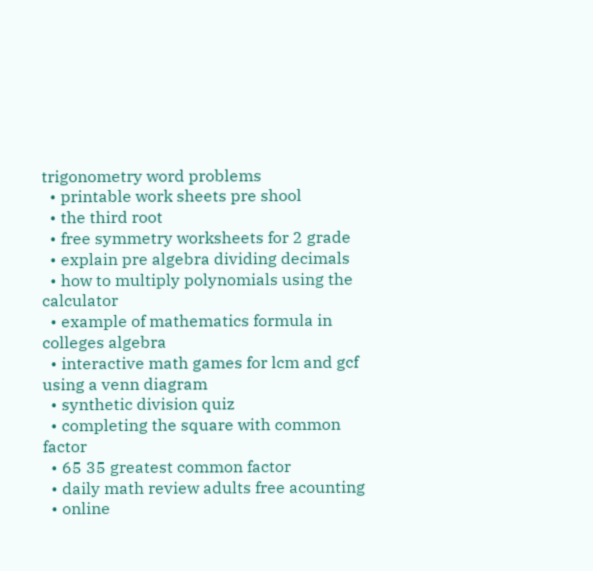trigonometry word problems
  • printable work sheets pre shool
  • the third root
  • free symmetry worksheets for 2 grade
  • explain pre algebra dividing decimals
  • how to multiply polynomials using the calculator
  • example of mathematics formula in colleges algebra
  • interactive math games for lcm and gcf using a venn diagram
  • synthetic division quiz
  • completing the square with common factor
  • 65 35 greatest common factor
  • daily math review adults free acounting
  • online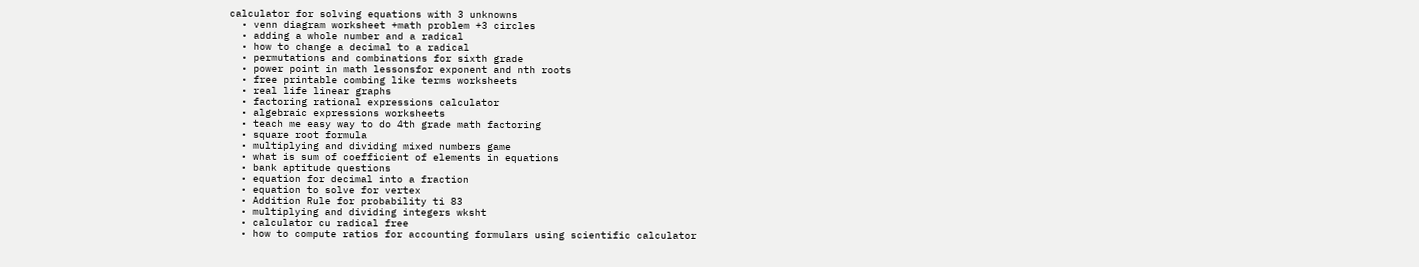calculator for solving equations with 3 unknowns
  • venn diagram worksheet +math problem +3 circles
  • adding a whole number and a radical
  • how to change a decimal to a radical
  • permutations and combinations for sixth grade
  • power point in math lessonsfor exponent and nth roots
  • free printable combing like terms worksheets
  • real life linear graphs
  • factoring rational expressions calculator
  • algebraic expressions worksheets
  • teach me easy way to do 4th grade math factoring
  • square root formula
  • multiplying and dividing mixed numbers game
  • what is sum of coefficient of elements in equations
  • bank aptitude questions
  • equation for decimal into a fraction
  • equation to solve for vertex
  • Addition Rule for probability ti 83
  • multiplying and dividing integers wksht
  • calculator cu radical free
  • how to compute ratios for accounting formulars using scientific calculator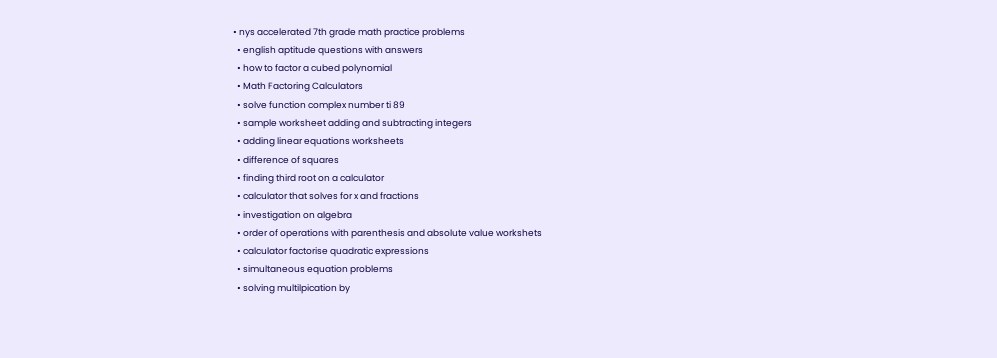• nys accelerated 7th grade math practice problems
  • english aptitude questions with answers
  • how to factor a cubed polynomial
  • Math Factoring Calculators
  • solve function complex number ti 89
  • sample worksheet adding and subtracting integers
  • adding linear equations worksheets
  • difference of squares
  • finding third root on a calculator
  • calculator that solves for x and fractions
  • investigation on algebra
  • order of operations with parenthesis and absolute value workshets
  • calculator factorise quadratic expressions
  • simultaneous equation problems
  • solving multilpication by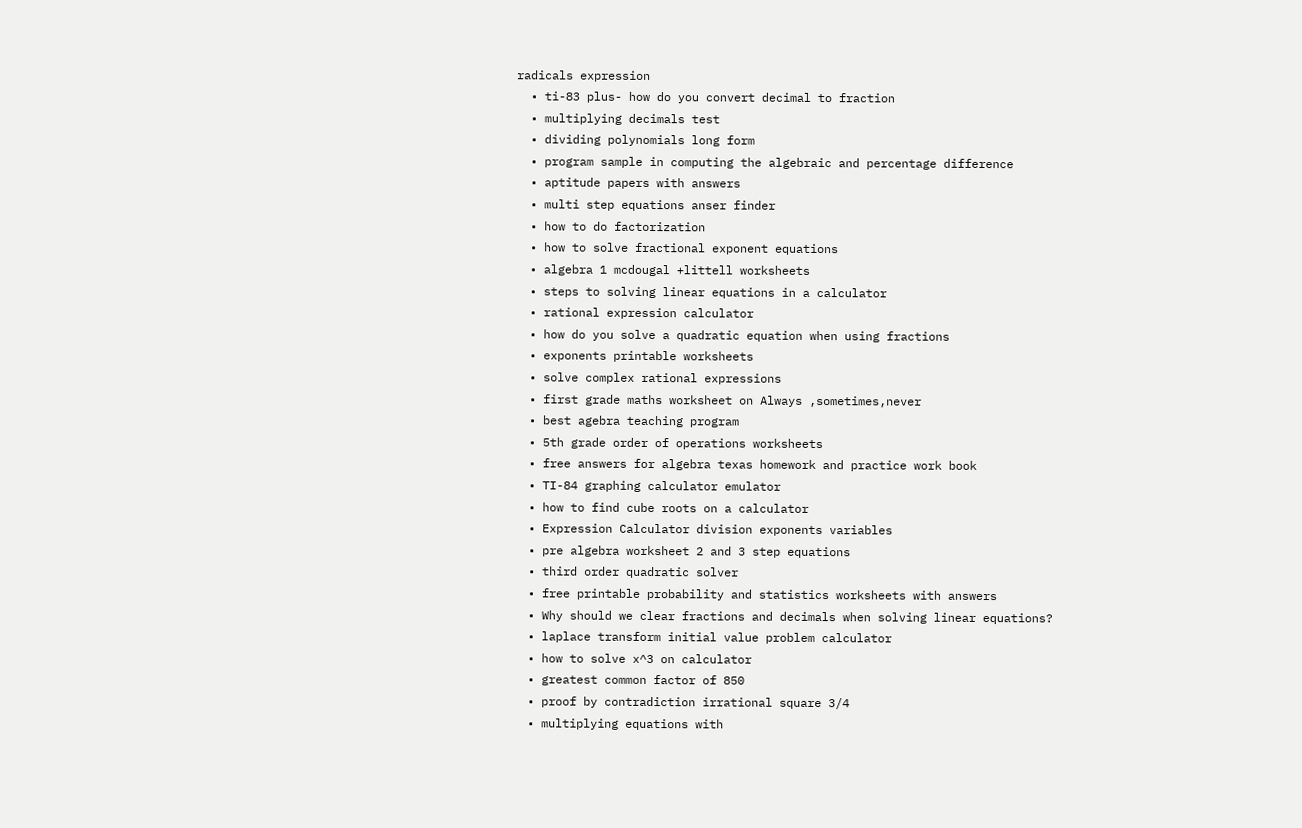radicals expression
  • ti-83 plus- how do you convert decimal to fraction
  • multiplying decimals test
  • dividing polynomials long form
  • program sample in computing the algebraic and percentage difference
  • aptitude papers with answers
  • multi step equations anser finder
  • how to do factorization
  • how to solve fractional exponent equations
  • algebra 1 mcdougal +littell worksheets
  • steps to solving linear equations in a calculator
  • rational expression calculator
  • how do you solve a quadratic equation when using fractions
  • exponents printable worksheets
  • solve complex rational expressions
  • first grade maths worksheet on Always ,sometimes,never
  • best agebra teaching program
  • 5th grade order of operations worksheets
  • free answers for algebra texas homework and practice work book
  • TI-84 graphing calculator emulator
  • how to find cube roots on a calculator
  • Expression Calculator division exponents variables
  • pre algebra worksheet 2 and 3 step equations
  • third order quadratic solver
  • free printable probability and statistics worksheets with answers
  • Why should we clear fractions and decimals when solving linear equations?
  • laplace transform initial value problem calculator
  • how to solve x^3 on calculator
  • greatest common factor of 850
  • proof by contradiction irrational square 3/4
  • multiplying equations with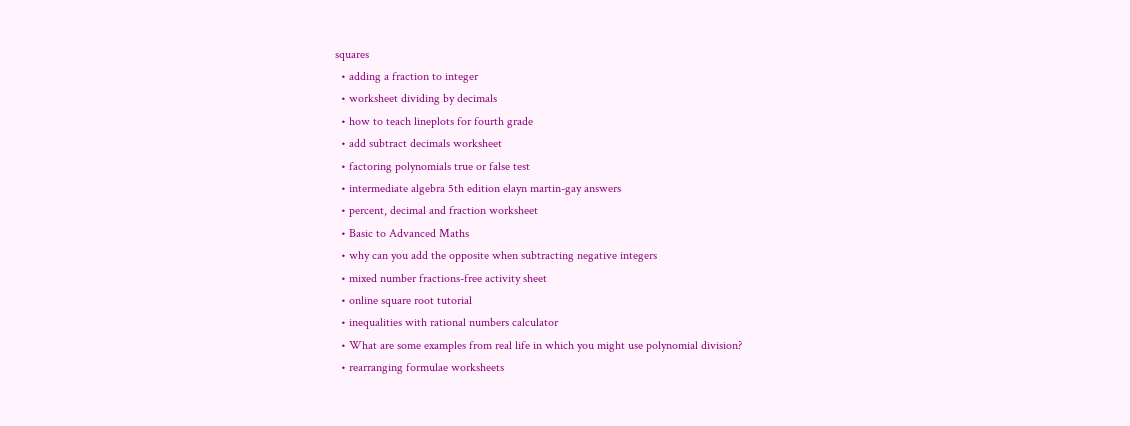squares
  • adding a fraction to integer
  • worksheet dividing by decimals
  • how to teach lineplots for fourth grade
  • add subtract decimals worksheet
  • factoring polynomials true or false test
  • intermediate algebra 5th edition elayn martin-gay answers
  • percent, decimal and fraction worksheet
  • Basic to Advanced Maths
  • why can you add the opposite when subtracting negative integers
  • mixed number fractions-free activity sheet
  • online square root tutorial
  • inequalities with rational numbers calculator
  • What are some examples from real life in which you might use polynomial division?
  • rearranging formulae worksheets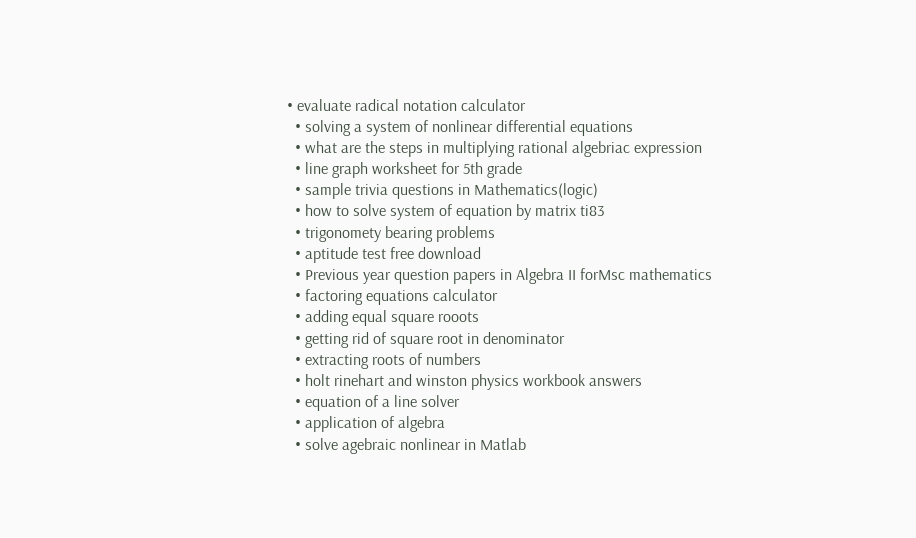• evaluate radical notation calculator
  • solving a system of nonlinear differential equations
  • what are the steps in multiplying rational algebriac expression
  • line graph worksheet for 5th grade
  • sample trivia questions in Mathematics(logic)
  • how to solve system of equation by matrix ti83
  • trigonomety bearing problems
  • aptitude test free download
  • Previous year question papers in Algebra II forMsc mathematics
  • factoring equations calculator
  • adding equal square rooots
  • getting rid of square root in denominator
  • extracting roots of numbers
  • holt rinehart and winston physics workbook answers
  • equation of a line solver
  • application of algebra
  • solve agebraic nonlinear in Matlab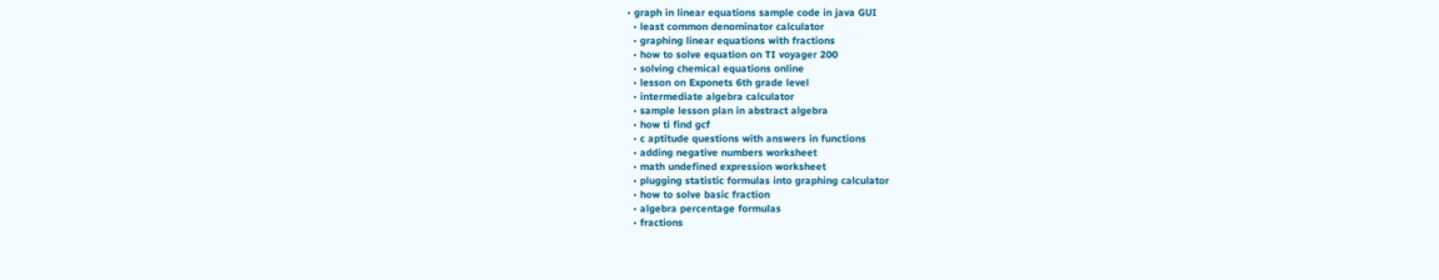• graph in linear equations sample code in java GUI
  • least common denominator calculator
  • graphing linear equations with fractions
  • how to solve equation on TI voyager 200
  • solving chemical equations online
  • lesson on Exponets 6th grade level
  • intermediate algebra calculator
  • sample lesson plan in abstract algebra
  • how ti find gcf
  • c aptitude questions with answers in functions
  • adding negative numbers worksheet
  • math undefined expression worksheet
  • plugging statistic formulas into graphing calculator
  • how to solve basic fraction
  • algebra percentage formulas
  • fractions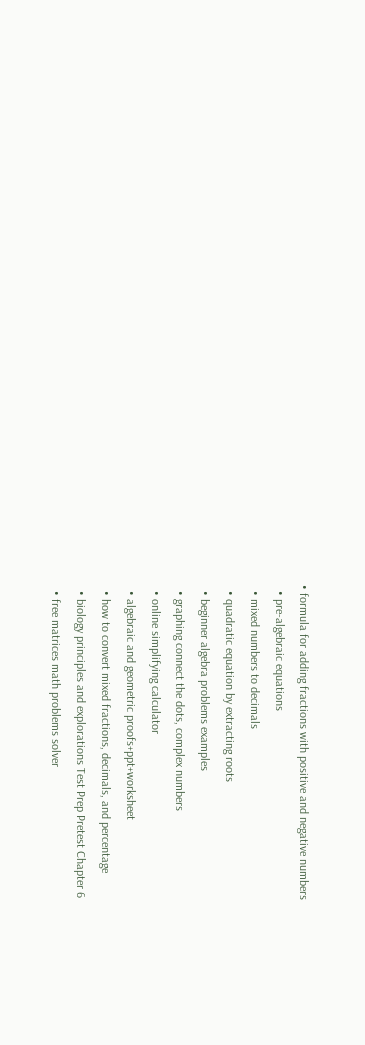• formula for adding fractions with positive and negative numbers
  • pre-algebraic equations
  • mixed numbers to decimals
  • quadratic equation by extracting roots
  • beginner algebra problems examples
  • graphing connect the dots, complex numbers
  • online simplifying calculator
  • algebraic and geometric proofs+ppt+worksheet
  • how to convert mixed fractions, decimals, and percentage
  • biology principles and explorations Test Prep Pretest Chapter 6
  • free matrices math problems solver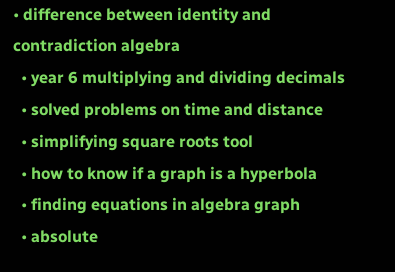• difference between identity and contradiction algebra
  • year 6 multiplying and dividing decimals
  • solved problems on time and distance
  • simplifying square roots tool
  • how to know if a graph is a hyperbola
  • finding equations in algebra graph
  • absolute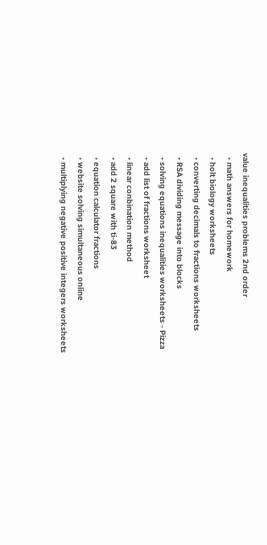value inequalities problems 2nd order
  • math answers for homework
  • holt biology worksheets
  • converting decimals to fractions worksheets
  • RSA dividing message into blocks
  • solving equations inequalities worksheets - Pizza
  • add list of fractions worksheet
  • linear conbination method
  • add 2 square with ti-83
  • equation calculator fractions
  • website solving simultaneous online
  • multiplying negative positive integers worksheets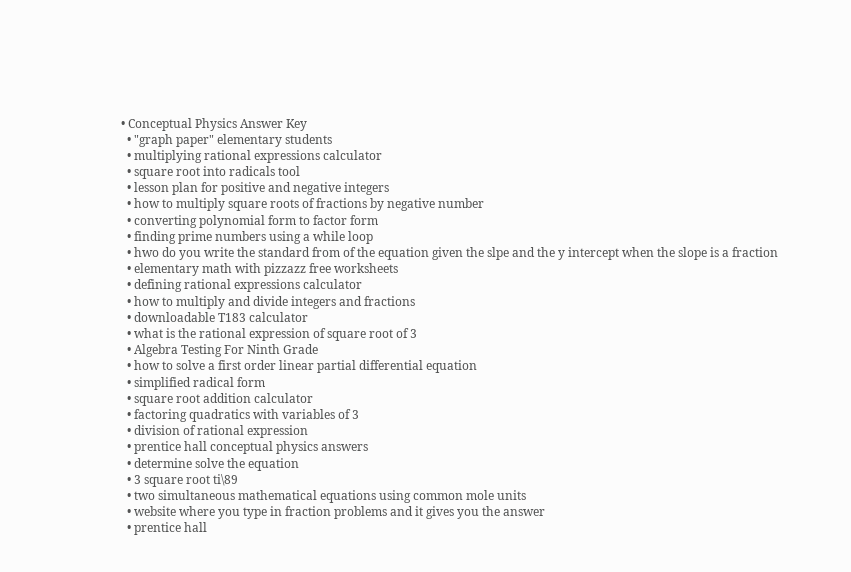• Conceptual Physics Answer Key
  • "graph paper" elementary students
  • multiplying rational expressions calculator
  • square root into radicals tool
  • lesson plan for positive and negative integers
  • how to multiply square roots of fractions by negative number
  • converting polynomial form to factor form
  • finding prime numbers using a while loop
  • hwo do you write the standard from of the equation given the slpe and the y intercept when the slope is a fraction
  • elementary math with pizzazz free worksheets
  • defining rational expressions calculator
  • how to multiply and divide integers and fractions
  • downloadable T183 calculator
  • what is the rational expression of square root of 3
  • Algebra Testing For Ninth Grade
  • how to solve a first order linear partial differential equation
  • simplified radical form
  • square root addition calculator
  • factoring quadratics with variables of 3
  • division of rational expression
  • prentice hall conceptual physics answers
  • determine solve the equation
  • 3 square root ti\89
  • two simultaneous mathematical equations using common mole units
  • website where you type in fraction problems and it gives you the answer
  • prentice hall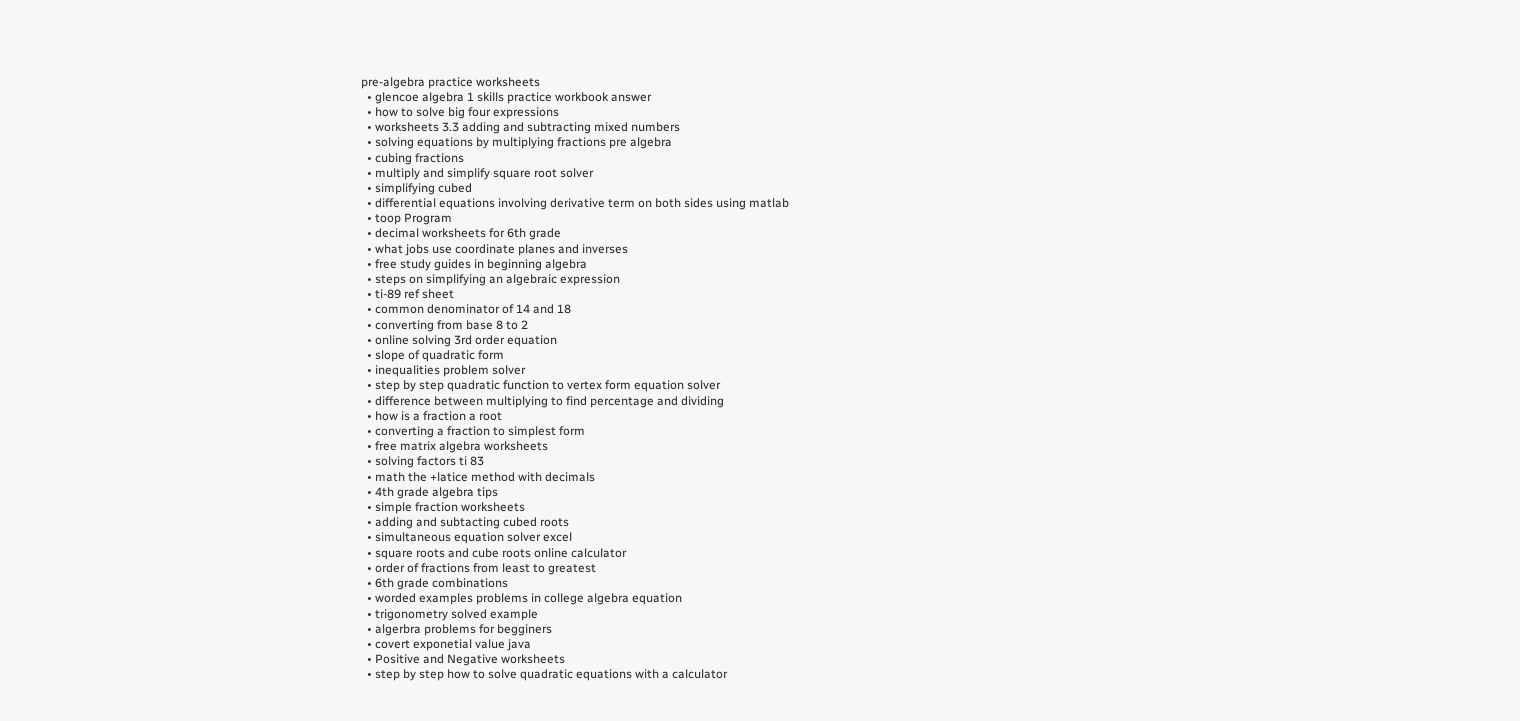pre-algebra practice worksheets
  • glencoe algebra 1 skills practice workbook answer
  • how to solve big four expressions
  • worksheets 3.3 adding and subtracting mixed numbers
  • solving equations by multiplying fractions pre algebra
  • cubing fractions
  • multiply and simplify square root solver
  • simplifying cubed
  • differential equations involving derivative term on both sides using matlab
  • toop Program
  • decimal worksheets for 6th grade
  • what jobs use coordinate planes and inverses
  • free study guides in beginning algebra
  • steps on simplifying an algebraic expression
  • ti-89 ref sheet
  • common denominator of 14 and 18
  • converting from base 8 to 2
  • online solving 3rd order equation
  • slope of quadratic form
  • inequalities problem solver
  • step by step quadratic function to vertex form equation solver
  • difference between multiplying to find percentage and dividing
  • how is a fraction a root
  • converting a fraction to simplest form
  • free matrix algebra worksheets
  • solving factors ti 83
  • math the +latice method with decimals
  • 4th grade algebra tips
  • simple fraction worksheets
  • adding and subtacting cubed roots
  • simultaneous equation solver excel
  • square roots and cube roots online calculator
  • order of fractions from least to greatest
  • 6th grade combinations
  • worded examples problems in college algebra equation
  • trigonometry solved example
  • algerbra problems for begginers
  • covert exponetial value java
  • Positive and Negative worksheets
  • step by step how to solve quadratic equations with a calculator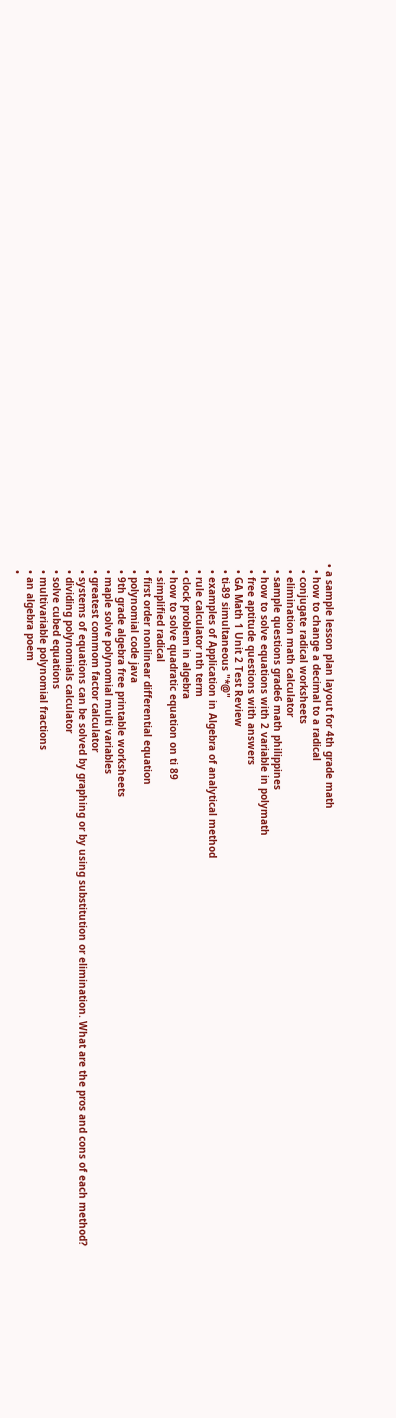• a sample lesson plan layout for 4th grade math
  • how to change a decimal to a radical
  • conjugate radical worksheets
  • elimination math calculator
  • sample questions grade6 math philippines
  • how to solve equations with 2 variable in polymath
  • free aptitude questions with answers
  • GA Math 1 Unit 2 Test Review
  • ti-89 simultaneous "*@"
  • examples of Application in Algebra of analytical method
  • rule calculator nth term
  • clock problem in algebra
  • how to solve quadratic equation on ti 89
  • simplified radical
  • first order nonlinear differential equation
  • polynomial code java
  • 9th grade algebra free printable worksheets
  • maple solve polynomial multi variables
  • greatest commom factor calculator
  • systems of equations can be solved by graphing or by using substitution or elimination. What are the pros and cons of each method?
  • dividing polynomials calculator
  • solve cubed equations
  • multivariable polynomial fractions
  • an algebra poem
  •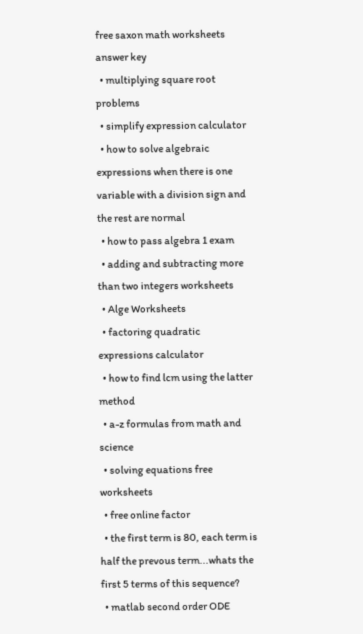free saxon math worksheets answer key
  • multiplying square root problems
  • simplify expression calculator
  • how to solve algebraic expressions when there is one variable with a division sign and the rest are normal
  • how to pass algebra 1 exam
  • adding and subtracting more than two integers worksheets
  • Alge Worksheets
  • factoring quadratic expressions calculator
  • how to find lcm using the latter method
  • a-z formulas from math and science
  • solving equations free worksheets
  • free online factor
  • the first term is 80, each term is half the prevous term...whats the first 5 terms of this sequence?
  • matlab second order ODE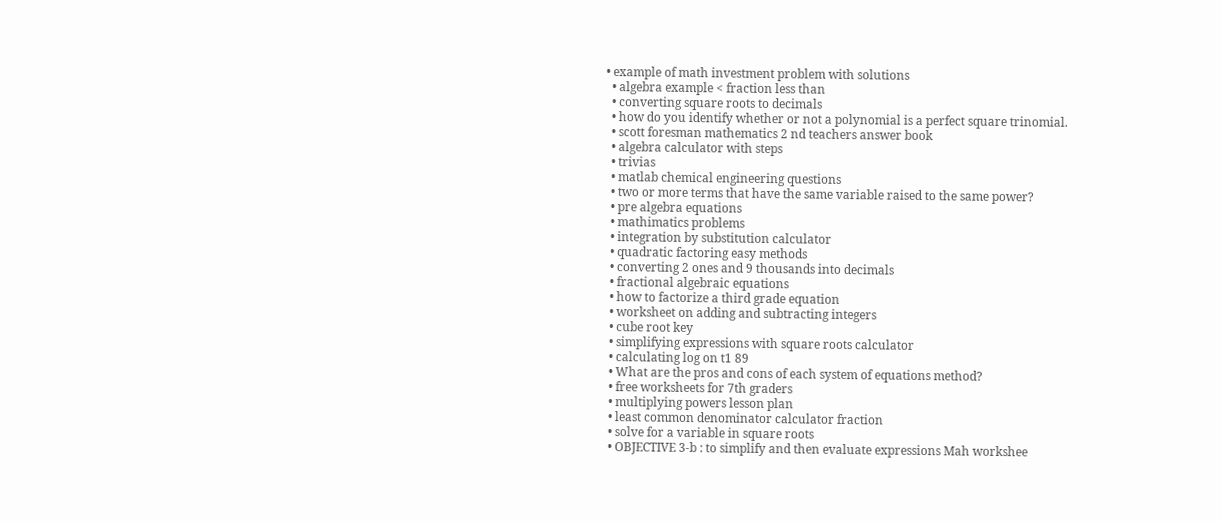• example of math investment problem with solutions
  • algebra example < fraction less than
  • converting square roots to decimals
  • how do you identify whether or not a polynomial is a perfect square trinomial.
  • scott foresman mathematics 2 nd teachers answer book
  • algebra calculator with steps
  • trivias
  • matlab chemical engineering questions
  • two or more terms that have the same variable raised to the same power?
  • pre algebra equations
  • mathimatics problems
  • integration by substitution calculator
  • quadratic factoring easy methods
  • converting 2 ones and 9 thousands into decimals
  • fractional algebraic equations
  • how to factorize a third grade equation
  • worksheet on adding and subtracting integers
  • cube root key
  • simplifying expressions with square roots calculator
  • calculating log on t1 89
  • What are the pros and cons of each system of equations method?
  • free worksheets for 7th graders
  • multiplying powers lesson plan
  • least common denominator calculator fraction
  • solve for a variable in square roots
  • OBJECTIVE 3-b : to simplify and then evaluate expressions Mah workshee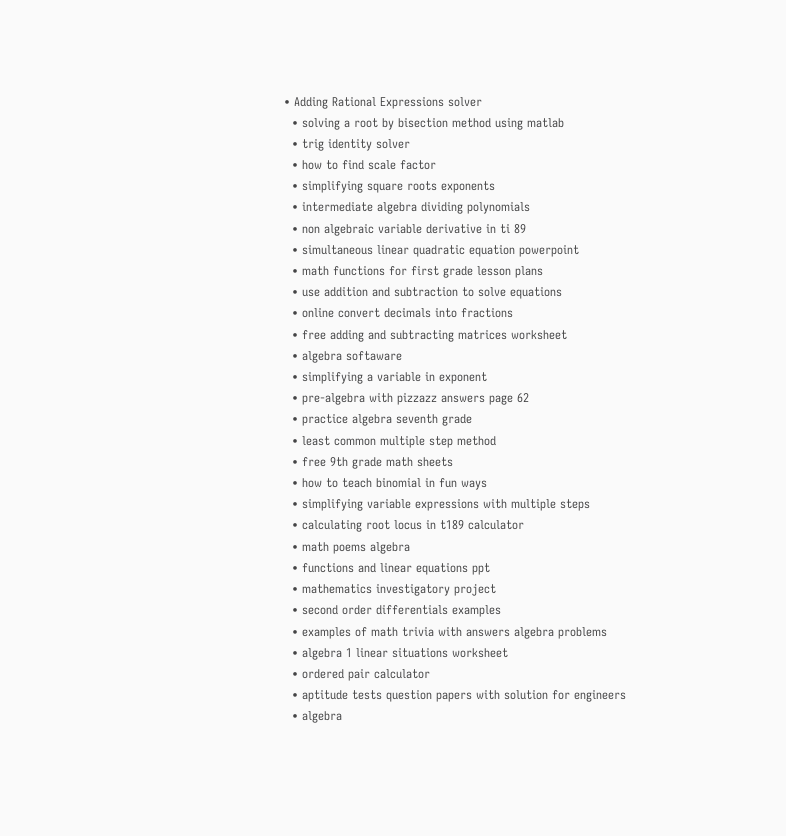• Adding Rational Expressions solver
  • solving a root by bisection method using matlab
  • trig identity solver
  • how to find scale factor
  • simplifying square roots exponents
  • intermediate algebra dividing polynomials
  • non algebraic variable derivative in ti 89
  • simultaneous linear quadratic equation powerpoint
  • math functions for first grade lesson plans
  • use addition and subtraction to solve equations
  • online convert decimals into fractions
  • free adding and subtracting matrices worksheet
  • algebra softaware
  • simplifying a variable in exponent
  • pre-algebra with pizzazz answers page 62
  • practice algebra seventh grade
  • least common multiple step method
  • free 9th grade math sheets
  • how to teach binomial in fun ways
  • simplifying variable expressions with multiple steps
  • calculating root locus in t189 calculator
  • math poems algebra
  • functions and linear equations ppt
  • mathematics investigatory project
  • second order differentials examples
  • examples of math trivia with answers algebra problems
  • algebra 1 linear situations worksheet
  • ordered pair calculator
  • aptitude tests question papers with solution for engineers
  • algebra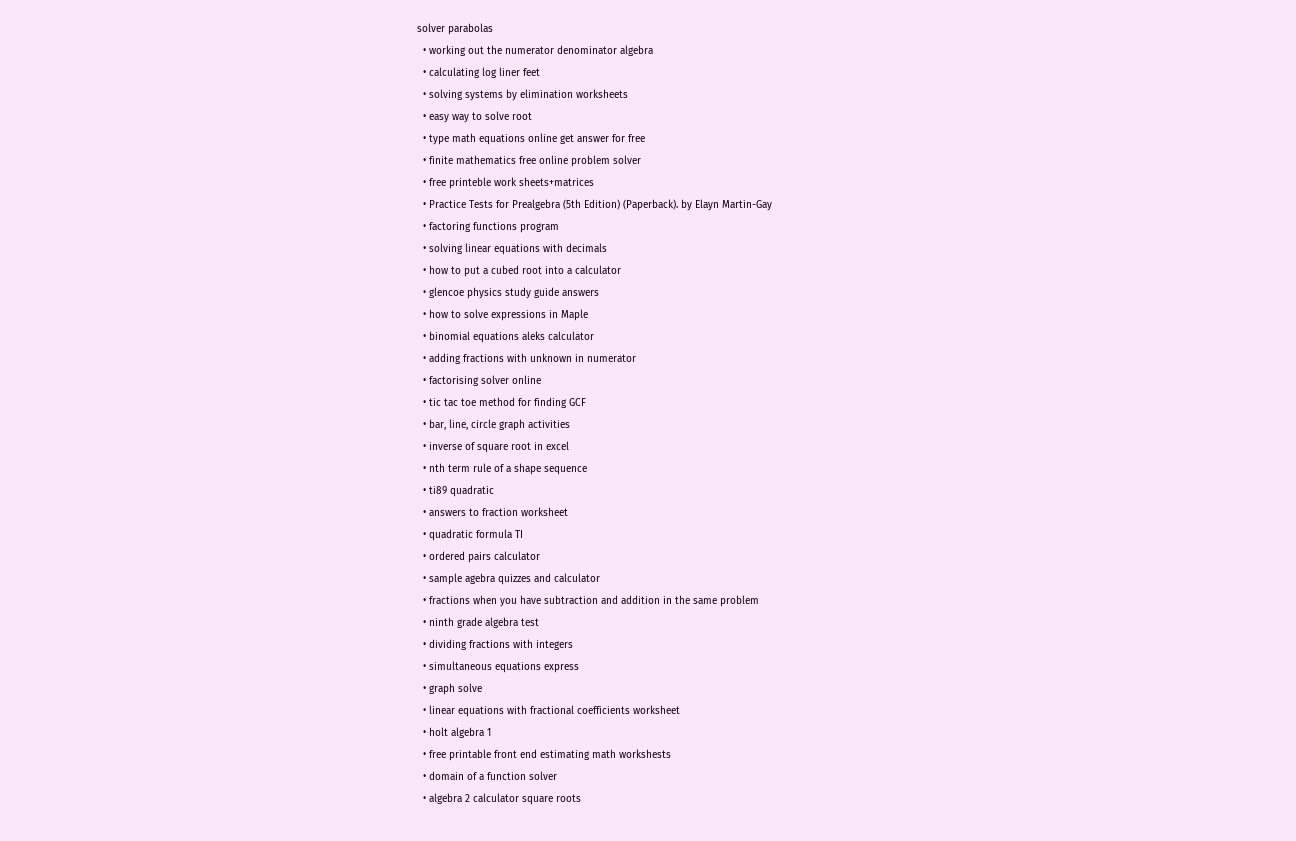solver parabolas
  • working out the numerator denominator algebra
  • calculating log liner feet
  • solving systems by elimination worksheets
  • easy way to solve root
  • type math equations online get answer for free
  • finite mathematics free online problem solver
  • free printeble work sheets+matrices
  • Practice Tests for Prealgebra (5th Edition) (Paperback). by Elayn Martin-Gay
  • factoring functions program
  • solving linear equations with decimals
  • how to put a cubed root into a calculator
  • glencoe physics study guide answers
  • how to solve expressions in Maple
  • binomial equations aleks calculator
  • adding fractions with unknown in numerator
  • factorising solver online
  • tic tac toe method for finding GCF
  • bar, line, circle graph activities
  • inverse of square root in excel
  • nth term rule of a shape sequence
  • ti89 quadratic
  • answers to fraction worksheet
  • quadratic formula TI
  • ordered pairs calculator
  • sample agebra quizzes and calculator
  • fractions when you have subtraction and addition in the same problem
  • ninth grade algebra test
  • dividing fractions with integers
  • simultaneous equations express
  • graph solve
  • linear equations with fractional coefficients worksheet
  • holt algebra 1
  • free printable front end estimating math workshests
  • domain of a function solver
  • algebra 2 calculator square roots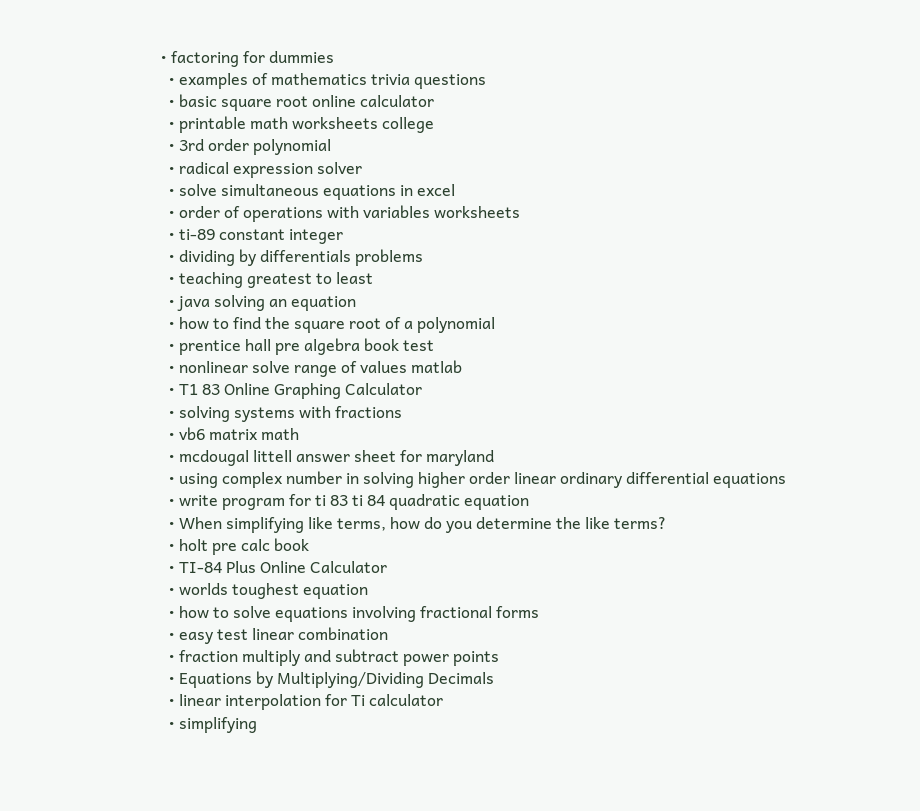• factoring for dummies
  • examples of mathematics trivia questions
  • basic square root online calculator
  • printable math worksheets college
  • 3rd order polynomial
  • radical expression solver
  • solve simultaneous equations in excel
  • order of operations with variables worksheets
  • ti-89 constant integer
  • dividing by differentials problems
  • teaching greatest to least
  • java solving an equation
  • how to find the square root of a polynomial
  • prentice hall pre algebra book test
  • nonlinear solve range of values matlab
  • T1 83 Online Graphing Calculator
  • solving systems with fractions
  • vb6 matrix math
  • mcdougal littell answer sheet for maryland
  • using complex number in solving higher order linear ordinary differential equations
  • write program for ti 83 ti 84 quadratic equation
  • When simplifying like terms, how do you determine the like terms?
  • holt pre calc book
  • TI-84 Plus Online Calculator
  • worlds toughest equation
  • how to solve equations involving fractional forms
  • easy test linear combination
  • fraction multiply and subtract power points
  • Equations by Multiplying/Dividing Decimals
  • linear interpolation for Ti calculator
  • simplifying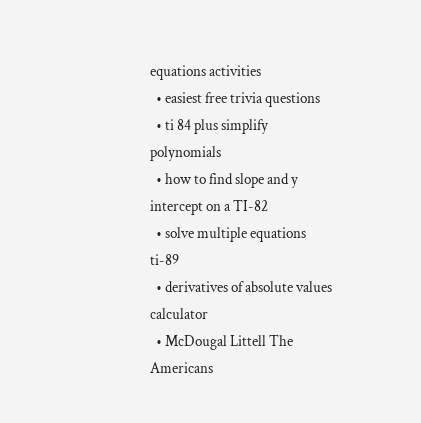equations activities
  • easiest free trivia questions
  • ti 84 plus simplify polynomials
  • how to find slope and y intercept on a TI-82
  • solve multiple equations ti-89
  • derivatives of absolute values calculator
  • McDougal Littell The Americans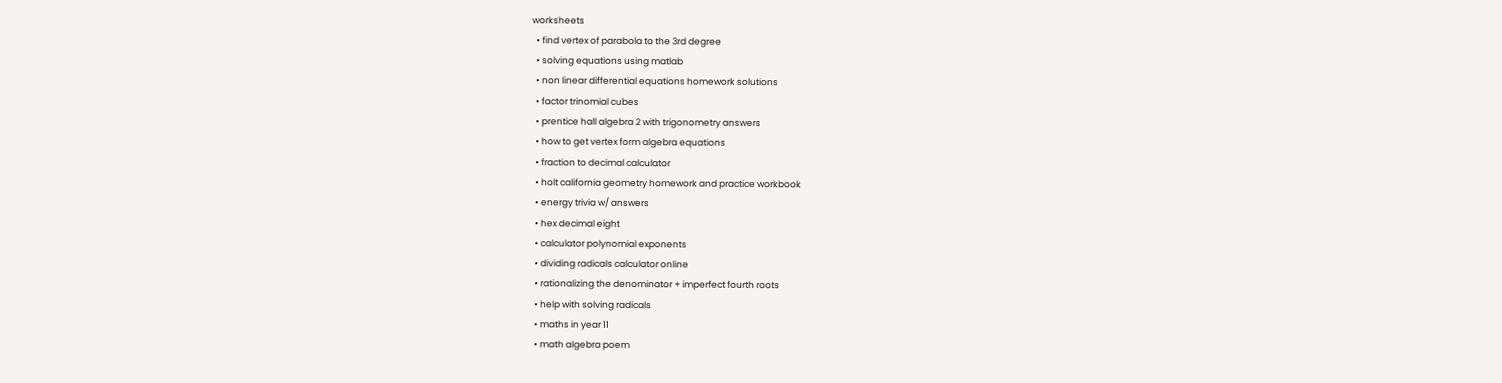worksheets
  • find vertex of parabola to the 3rd degree
  • solving equations using matlab
  • non linear differential equations homework solutions
  • factor trinomial cubes
  • prentice hall algebra 2 with trigonometry answers
  • how to get vertex form algebra equations
  • fraction to decimal calculator
  • holt california geometry homework and practice workbook
  • energy trivia w/ answers
  • hex decimal eight
  • calculator polynomial exponents
  • dividing radicals calculator online
  • rationalizing the denominator + imperfect fourth roots
  • help with solving radicals
  • maths in year 11
  • math algebra poem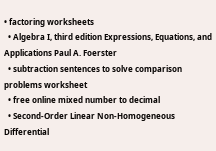• factoring worksheets
  • Algebra I, third edition Expressions, Equations, and Applications Paul A. Foerster
  • subtraction sentences to solve comparison problems worksheet
  • free online mixed number to decimal
  • Second-Order Linear Non-Homogeneous Differential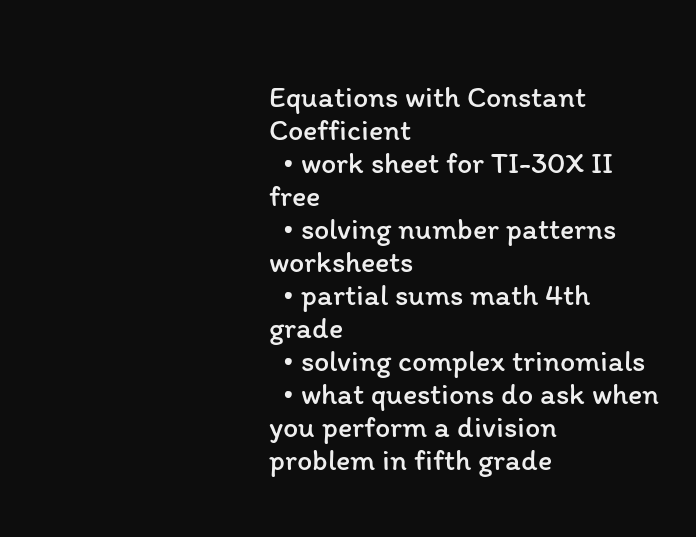Equations with Constant Coefficient
  • work sheet for TI-30X II free
  • solving number patterns worksheets
  • partial sums math 4th grade
  • solving complex trinomials
  • what questions do ask when you perform a division problem in fifth grade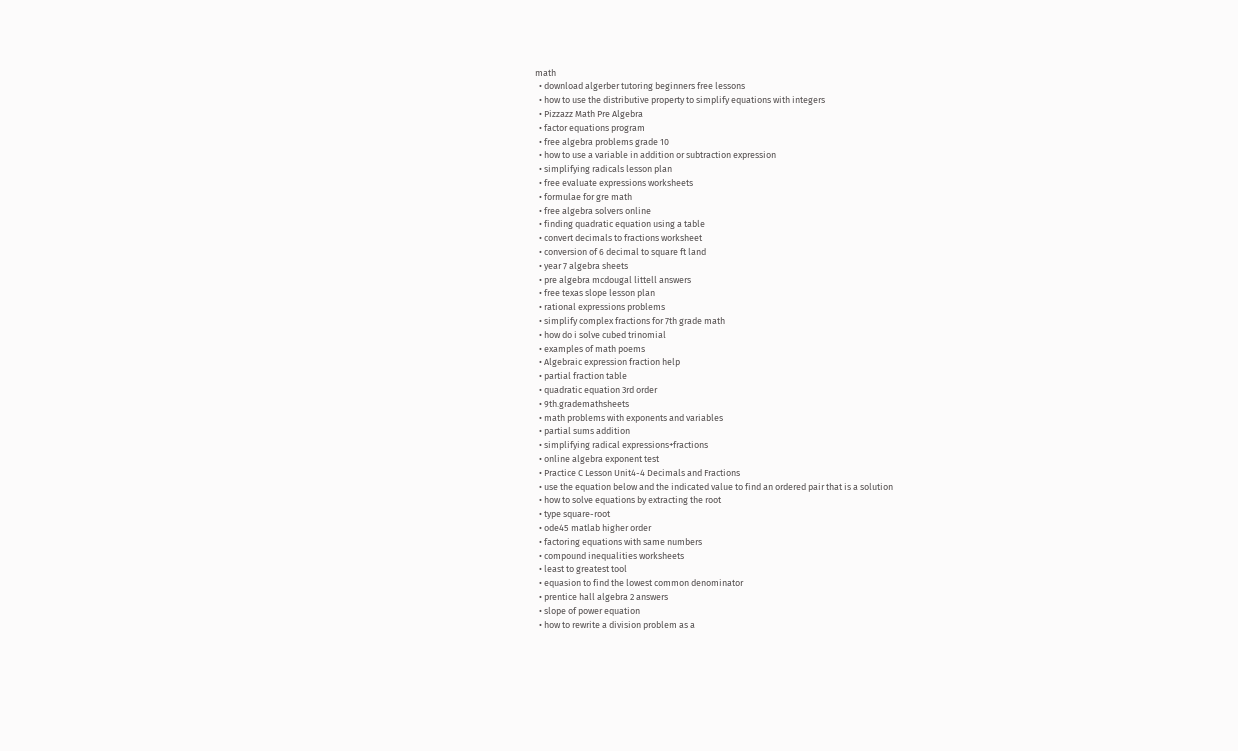math
  • download algerber tutoring beginners free lessons
  • how to use the distributive property to simplify equations with integers
  • Pizzazz Math Pre Algebra
  • factor equations program
  • free algebra problems grade 10
  • how to use a variable in addition or subtraction expression
  • simplifying radicals lesson plan
  • free evaluate expressions worksheets
  • formulae for gre math
  • free algebra solvers online
  • finding quadratic equation using a table
  • convert decimals to fractions worksheet
  • conversion of 6 decimal to square ft land
  • year 7 algebra sheets
  • pre algebra mcdougal littell answers
  • free texas slope lesson plan
  • rational expressions problems
  • simplify complex fractions for 7th grade math
  • how do i solve cubed trinomial
  • examples of math poems
  • Algebraic expression fraction help
  • partial fraction table
  • quadratic equation 3rd order
  • 9th.grademathsheets
  • math problems with exponents and variables
  • partial sums addition
  • simplifying radical expressions+fractions
  • online algebra exponent test
  • Practice C Lesson Unit4-4 Decimals and Fractions
  • use the equation below and the indicated value to find an ordered pair that is a solution
  • how to solve equations by extracting the root
  • type square-root
  • ode45 matlab higher order
  • factoring equations with same numbers
  • compound inequalities worksheets
  • least to greatest tool
  • equasion to find the lowest common denominator
  • prentice hall algebra 2 answers
  • slope of power equation
  • how to rewrite a division problem as a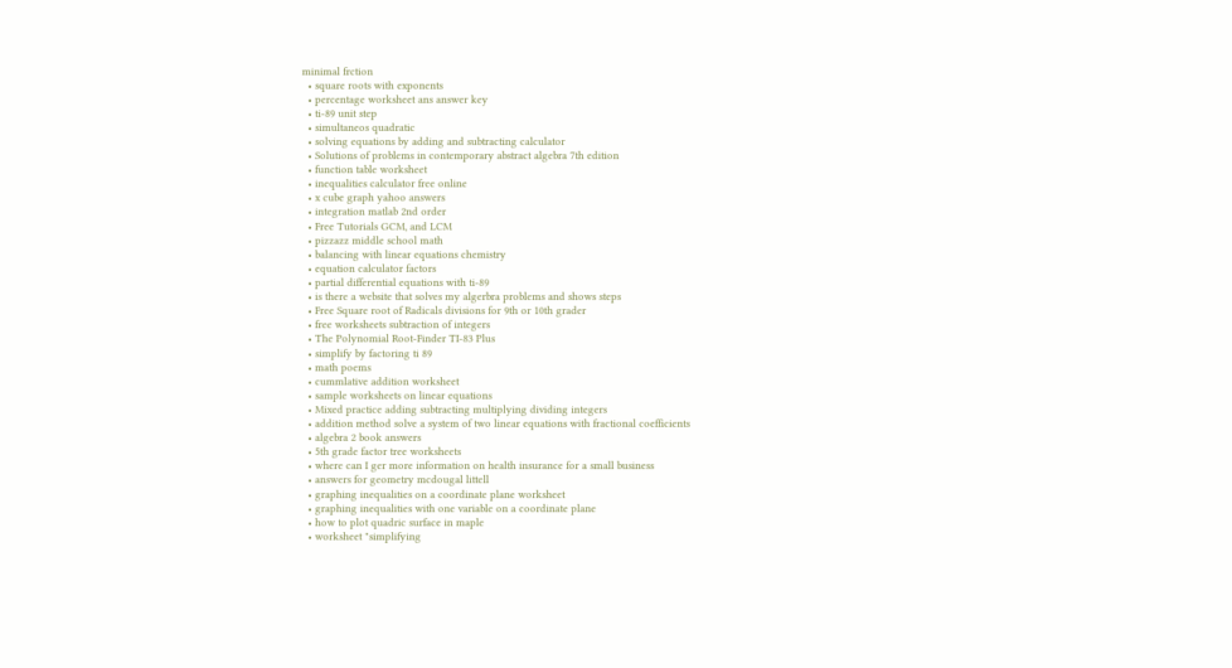minimal frction
  • square roots with exponents
  • percentage worksheet ans answer key
  • ti-89 unit step
  • simultaneos quadratic
  • solving equations by adding and subtracting calculator
  • Solutions of problems in contemporary abstract algebra 7th edition
  • function table worksheet
  • inequalities calculator free online
  • x cube graph yahoo answers
  • integration matlab 2nd order
  • Free Tutorials GCM, and LCM
  • pizzazz middle school math
  • balancing with linear equations chemistry
  • equation calculator factors
  • partial differential equations with ti-89
  • is there a website that solves my algerbra problems and shows steps
  • Free Square root of Radicals divisions for 9th or 10th grader
  • free worksheets subtraction of integers
  • The Polynomial Root-Finder TI-83 Plus
  • simplify by factoring ti 89
  • math poems
  • cummlative addition worksheet
  • sample worksheets on linear equations
  • Mixed practice adding subtracting multiplying dividing integers
  • addition method solve a system of two linear equations with fractional coefficients
  • algebra 2 book answers
  • 5th grade factor tree worksheets
  • where can I ger more information on health insurance for a small business
  • answers for geometry mcdougal littell
  • graphing inequalities on a coordinate plane worksheet
  • graphing inequalities with one variable on a coordinate plane
  • how to plot quadric surface in maple
  • worksheet "simplifying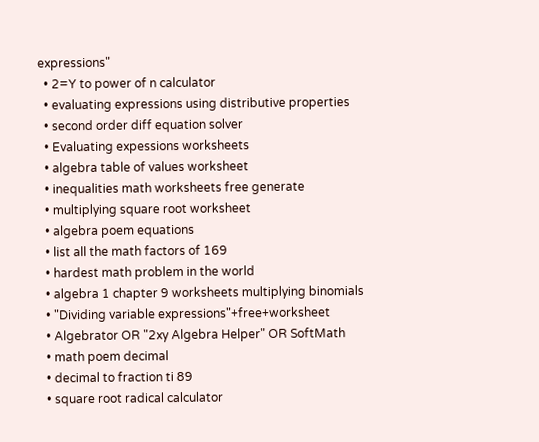expressions"
  • 2=Y to power of n calculator
  • evaluating expressions using distributive properties
  • second order diff equation solver
  • Evaluating expessions worksheets
  • algebra table of values worksheet
  • inequalities math worksheets free generate
  • multiplying square root worksheet
  • algebra poem equations
  • list all the math factors of 169
  • hardest math problem in the world
  • algebra 1 chapter 9 worksheets multiplying binomials
  • "Dividing variable expressions"+free+worksheet
  • Algebrator OR "2xy Algebra Helper" OR SoftMath
  • math poem decimal
  • decimal to fraction ti 89
  • square root radical calculator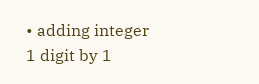• adding integer 1 digit by 1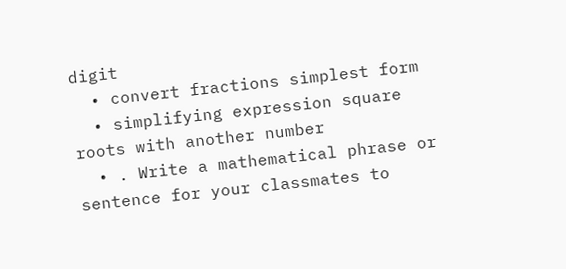digit
  • convert fractions simplest form
  • simplifying expression square roots with another number
  • . Write a mathematical phrase or sentence for your classmates to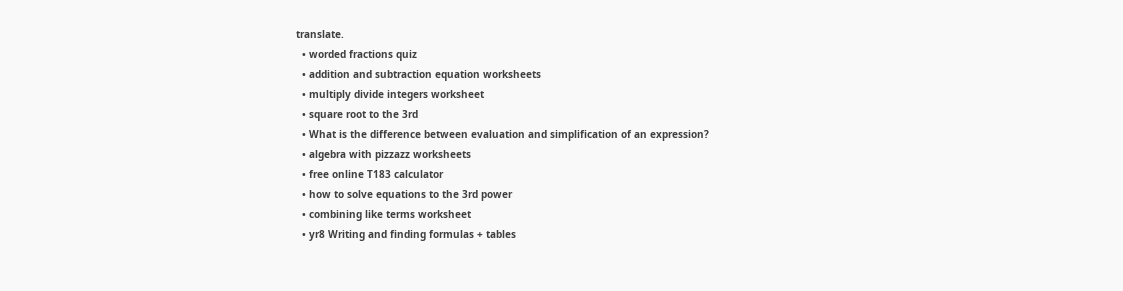translate.
  • worded fractions quiz
  • addition and subtraction equation worksheets
  • multiply divide integers worksheet
  • square root to the 3rd
  • What is the difference between evaluation and simplification of an expression?
  • algebra with pizzazz worksheets
  • free online T183 calculator
  • how to solve equations to the 3rd power
  • combining like terms worksheet
  • yr8 Writing and finding formulas + tables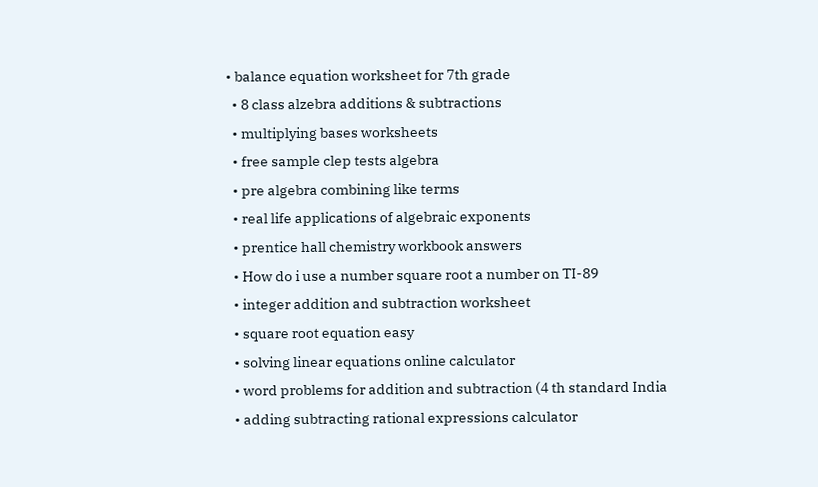• balance equation worksheet for 7th grade
  • 8 class alzebra additions & subtractions
  • multiplying bases worksheets
  • free sample clep tests algebra
  • pre algebra combining like terms
  • real life applications of algebraic exponents
  • prentice hall chemistry workbook answers
  • How do i use a number square root a number on TI-89
  • integer addition and subtraction worksheet
  • square root equation easy
  • solving linear equations online calculator
  • word problems for addition and subtraction (4 th standard India
  • adding subtracting rational expressions calculator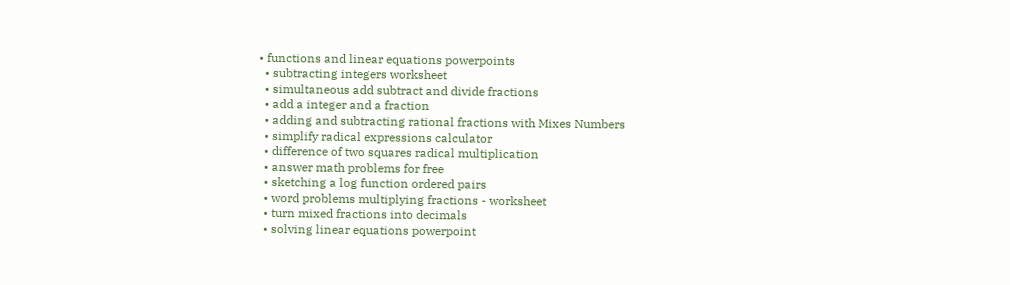• functions and linear equations powerpoints
  • subtracting integers worksheet
  • simultaneous add subtract and divide fractions
  • add a integer and a fraction
  • adding and subtracting rational fractions with Mixes Numbers
  • simplify radical expressions calculator
  • difference of two squares radical multiplication
  • answer math problems for free
  • sketching a log function ordered pairs
  • word problems multiplying fractions - worksheet
  • turn mixed fractions into decimals
  • solving linear equations powerpoint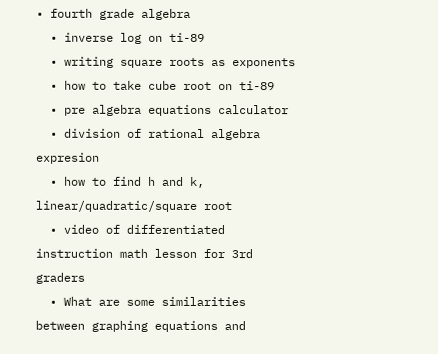• fourth grade algebra
  • inverse log on ti-89
  • writing square roots as exponents
  • how to take cube root on ti-89
  • pre algebra equations calculator
  • division of rational algebra expresion
  • how to find h and k, linear/quadratic/square root
  • video of differentiated instruction math lesson for 3rd graders
  • What are some similarities between graphing equations and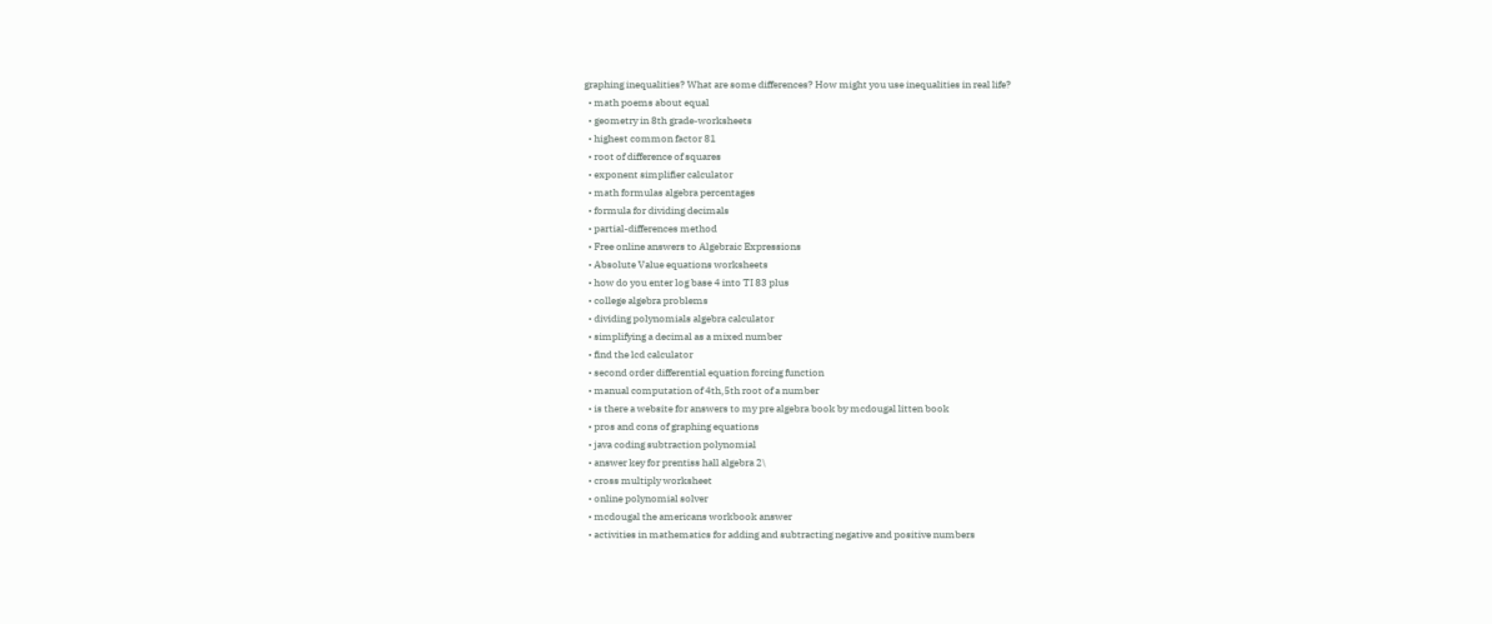graphing inequalities? What are some differences? How might you use inequalities in real life?
  • math poems about equal
  • geometry in 8th grade-worksheets
  • highest common factor 81
  • root of difference of squares
  • exponent simplifier calculator
  • math formulas algebra percentages
  • formula for dividing decimals
  • partial-differences method
  • Free online answers to Algebraic Expressions
  • Absolute Value equations worksheets
  • how do you enter log base 4 into TI 83 plus
  • college algebra problems
  • dividing polynomials algebra calculator
  • simplifying a decimal as a mixed number
  • find the lcd calculator
  • second order differential equation forcing function
  • manual computation of 4th,5th root of a number
  • is there a website for answers to my pre algebra book by mcdougal litten book
  • pros and cons of graphing equations
  • java coding subtraction polynomial
  • answer key for prentiss hall algebra 2\
  • cross multiply worksheet
  • online polynomial solver
  • mcdougal the americans workbook answer
  • activities in mathematics for adding and subtracting negative and positive numbers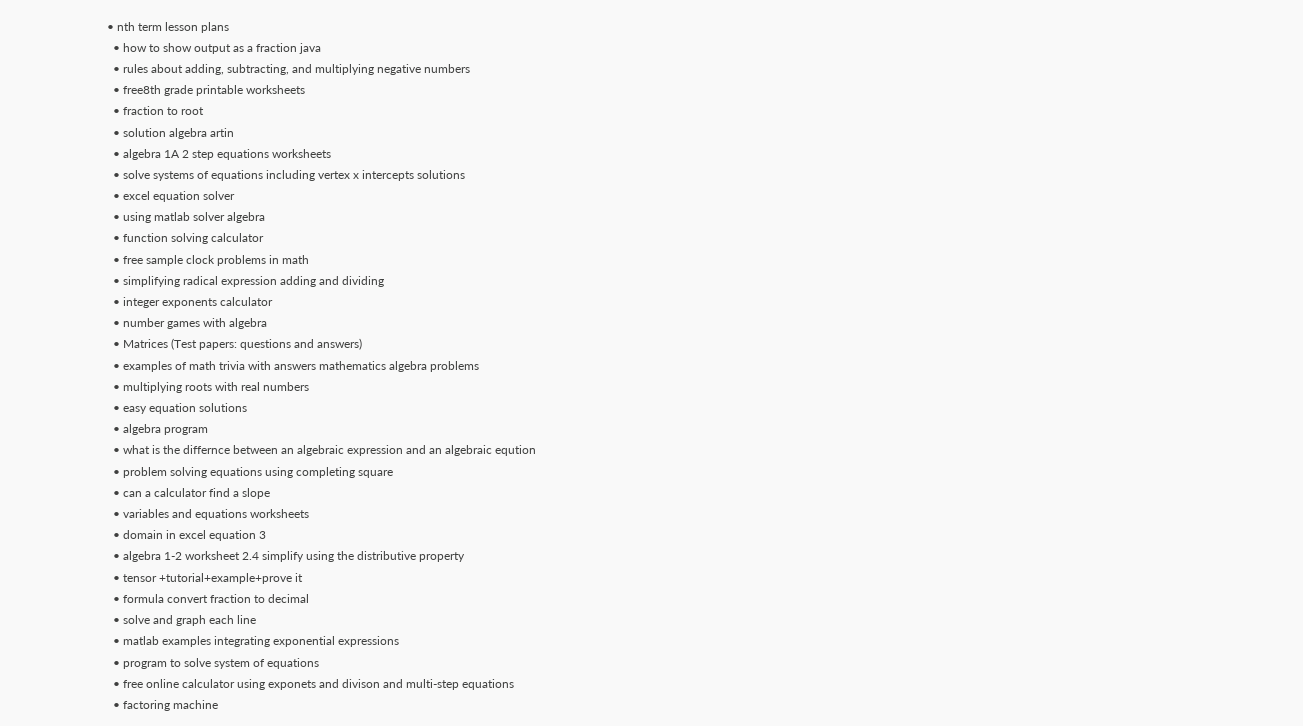• nth term lesson plans
  • how to show output as a fraction java
  • rules about adding, subtracting, and multiplying negative numbers
  • free8th grade printable worksheets
  • fraction to root
  • solution algebra artin
  • algebra 1A 2 step equations worksheets
  • solve systems of equations including vertex x intercepts solutions
  • excel equation solver
  • using matlab solver algebra
  • function solving calculator
  • free sample clock problems in math
  • simplifying radical expression adding and dividing
  • integer exponents calculator
  • number games with algebra
  • Matrices (Test papers: questions and answers)
  • examples of math trivia with answers mathematics algebra problems
  • multiplying roots with real numbers
  • easy equation solutions
  • algebra program
  • what is the differnce between an algebraic expression and an algebraic eqution
  • problem solving equations using completing square
  • can a calculator find a slope
  • variables and equations worksheets
  • domain in excel equation 3
  • algebra 1-2 worksheet 2.4 simplify using the distributive property
  • tensor +tutorial+example+prove it
  • formula convert fraction to decimal
  • solve and graph each line
  • matlab examples integrating exponential expressions
  • program to solve system of equations
  • free online calculator using exponets and divison and multi-step equations
  • factoring machine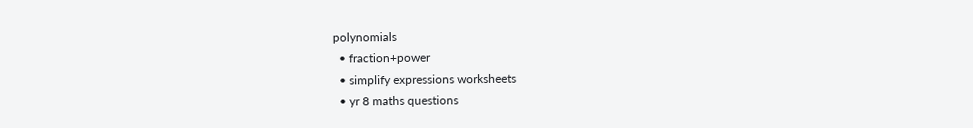polynomials
  • fraction+power
  • simplify expressions worksheets
  • yr 8 maths questions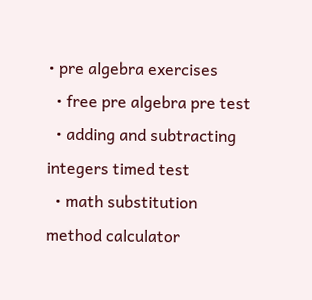• pre algebra exercises
  • free pre algebra pre test
  • adding and subtracting integers timed test
  • math substitution method calculator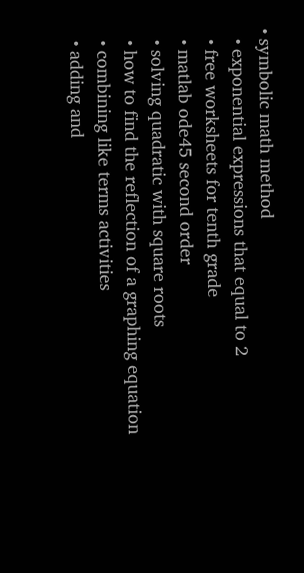• symbolic math method
  • exponential expressions that equal to 2
  • free worksheets for tenth grade
  • matlab ode45 second order
  • solving quadratic with square roots
  • how to find the reflection of a graphing equation
  • combining like terms activities
  • adding and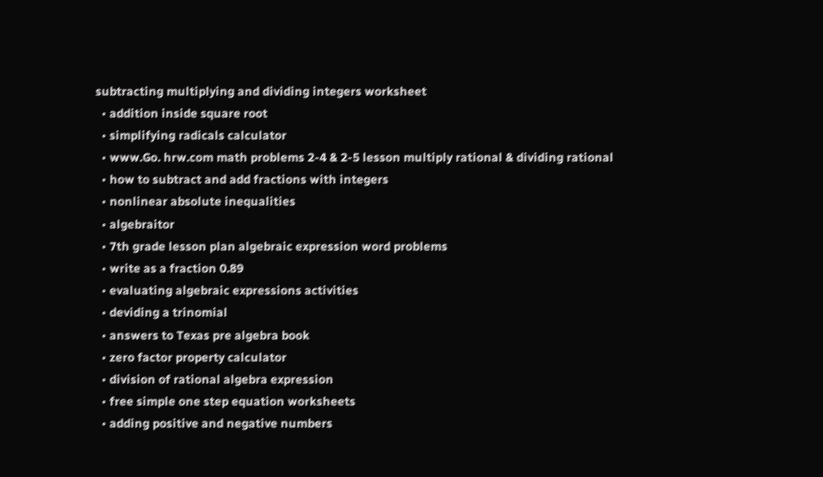subtracting multiplying and dividing integers worksheet
  • addition inside square root
  • simplifying radicals calculator
  • www.Go. hrw.com math problems 2-4 & 2-5 lesson multiply rational & dividing rational
  • how to subtract and add fractions with integers
  • nonlinear absolute inequalities
  • algebraitor
  • 7th grade lesson plan algebraic expression word problems
  • write as a fraction 0.89
  • evaluating algebraic expressions activities
  • deviding a trinomial
  • answers to Texas pre algebra book
  • zero factor property calculator
  • division of rational algebra expression
  • free simple one step equation worksheets
  • adding positive and negative numbers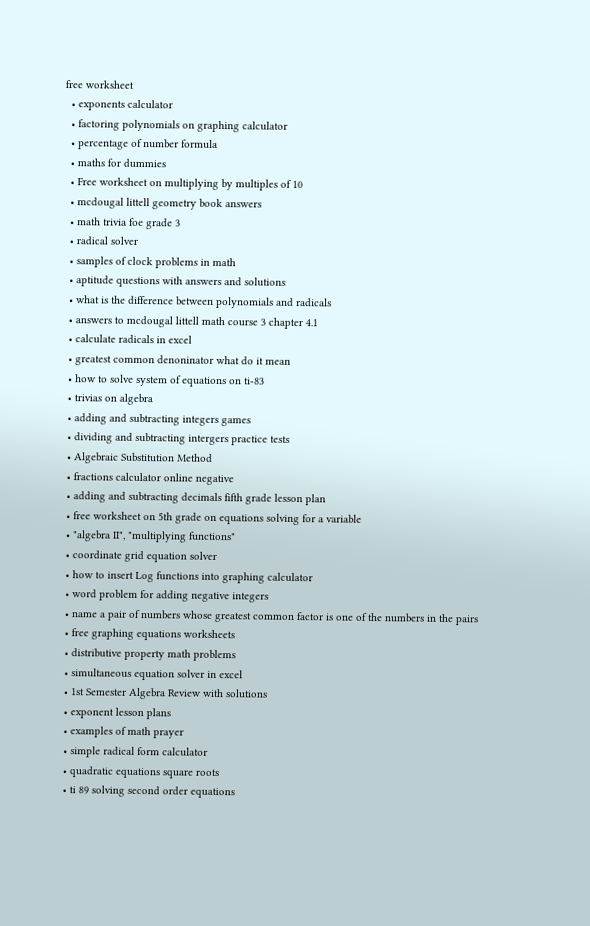free worksheet
  • exponents calculator
  • factoring polynomials on graphing calculator
  • percentage of number formula
  • maths for dummies
  • Free worksheet on multiplying by multiples of 10
  • mcdougal littell geometry book answers
  • math trivia foe grade 3
  • radical solver
  • samples of clock problems in math
  • aptitude questions with answers and solutions
  • what is the difference between polynomials and radicals
  • answers to mcdougal littell math course 3 chapter 4.1
  • calculate radicals in excel
  • greatest common denoninator what do it mean
  • how to solve system of equations on ti-83
  • trivias on algebra
  • adding and subtracting integers games
  • dividing and subtracting intergers practice tests
  • Algebraic Substitution Method
  • fractions calculator online negative
  • adding and subtracting decimals fifth grade lesson plan
  • free worksheet on 5th grade on equations solving for a variable
  • "algebra II", "multiplying functions"
  • coordinate grid equation solver
  • how to insert Log functions into graphing calculator
  • word problem for adding negative integers
  • name a pair of numbers whose greatest common factor is one of the numbers in the pairs
  • free graphing equations worksheets
  • distributive property math problems
  • simultaneous equation solver in excel
  • 1st Semester Algebra Review with solutions
  • exponent lesson plans
  • examples of math prayer
  • simple radical form calculator
  • quadratic equations square roots
  • ti 89 solving second order equations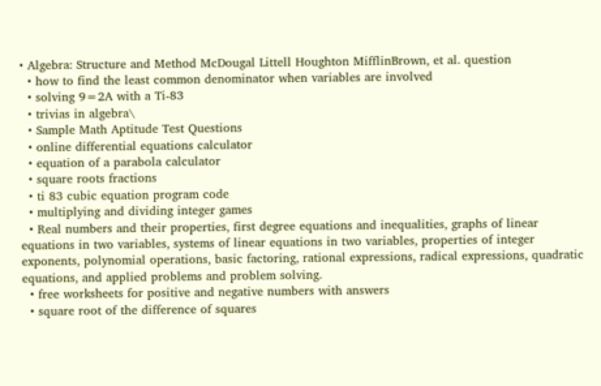• Algebra: Structure and Method McDougal Littell Houghton MifflinBrown, et al. question
  • how to find the least common denominator when variables are involved
  • solving 9=2A with a Ti-83
  • trivias in algebra\
  • Sample Math Aptitude Test Questions
  • online differential equations calculator
  • equation of a parabola calculator
  • square roots fractions
  • ti 83 cubic equation program code
  • multiplying and dividing integer games
  • Real numbers and their properties, first degree equations and inequalities, graphs of linear equations in two variables, systems of linear equations in two variables, properties of integer exponents, polynomial operations, basic factoring, rational expressions, radical expressions, quadratic equations, and applied problems and problem solving.
  • free worksheets for positive and negative numbers with answers
  • square root of the difference of squares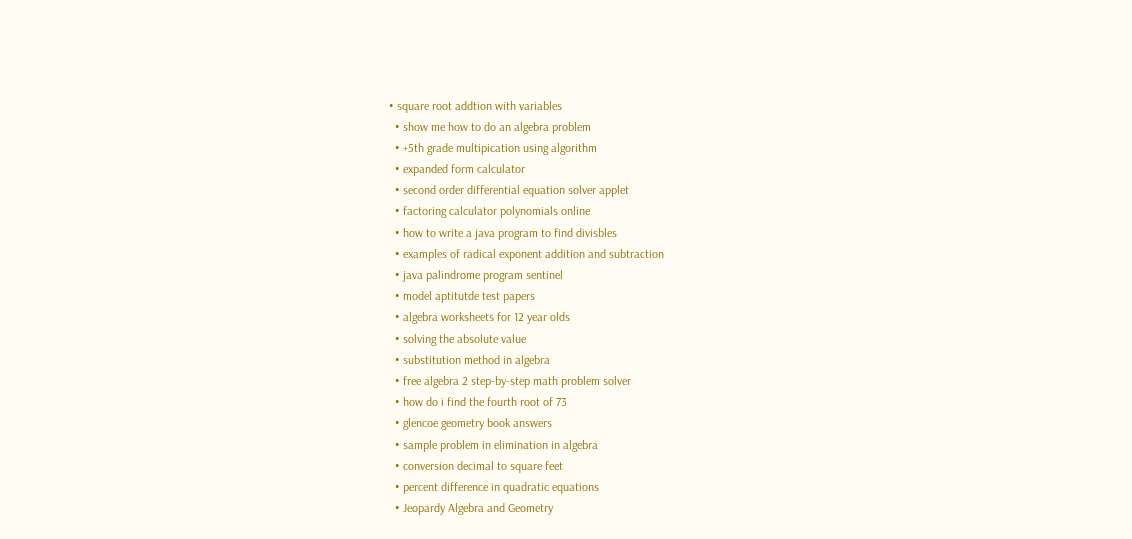• square root addtion with variables
  • show me how to do an algebra problem
  • +5th grade multipication using algorithm
  • expanded form calculator
  • second order differential equation solver applet
  • factoring calculator polynomials online
  • how to write a java program to find divisbles
  • examples of radical exponent addition and subtraction
  • java palindrome program sentinel
  • model aptitutde test papers
  • algebra worksheets for 12 year olds
  • solving the absolute value
  • substitution method in algebra
  • free algebra 2 step-by-step math problem solver
  • how do i find the fourth root of 73
  • glencoe geometry book answers
  • sample problem in elimination in algebra
  • conversion decimal to square feet
  • percent difference in quadratic equations
  • Jeopardy Algebra and Geometry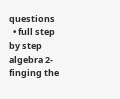questions
  • full step by step algebra 2-finging the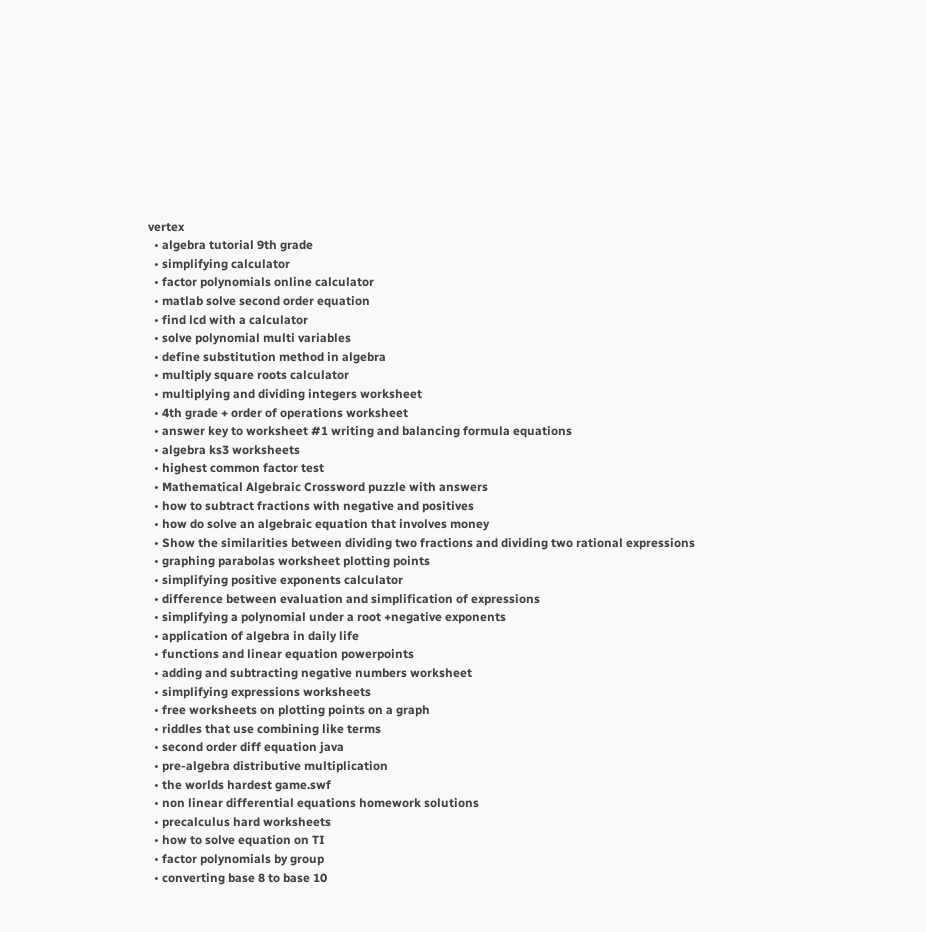vertex
  • algebra tutorial 9th grade
  • simplifying calculator
  • factor polynomials online calculator
  • matlab solve second order equation
  • find lcd with a calculator
  • solve polynomial multi variables
  • define substitution method in algebra
  • multiply square roots calculator
  • multiplying and dividing integers worksheet
  • 4th grade + order of operations worksheet
  • answer key to worksheet #1 writing and balancing formula equations
  • algebra ks3 worksheets
  • highest common factor test
  • Mathematical Algebraic Crossword puzzle with answers
  • how to subtract fractions with negative and positives
  • how do solve an algebraic equation that involves money
  • Show the similarities between dividing two fractions and dividing two rational expressions
  • graphing parabolas worksheet plotting points
  • simplifying positive exponents calculator
  • difference between evaluation and simplification of expressions
  • simplifying a polynomial under a root +negative exponents
  • application of algebra in daily life
  • functions and linear equation powerpoints
  • adding and subtracting negative numbers worksheet
  • simplifying expressions worksheets
  • free worksheets on plotting points on a graph
  • riddles that use combining like terms
  • second order diff equation java
  • pre-algebra distributive multiplication
  • the worlds hardest game.swf
  • non linear differential equations homework solutions
  • precalculus hard worksheets
  • how to solve equation on TI
  • factor polynomials by group
  • converting base 8 to base 10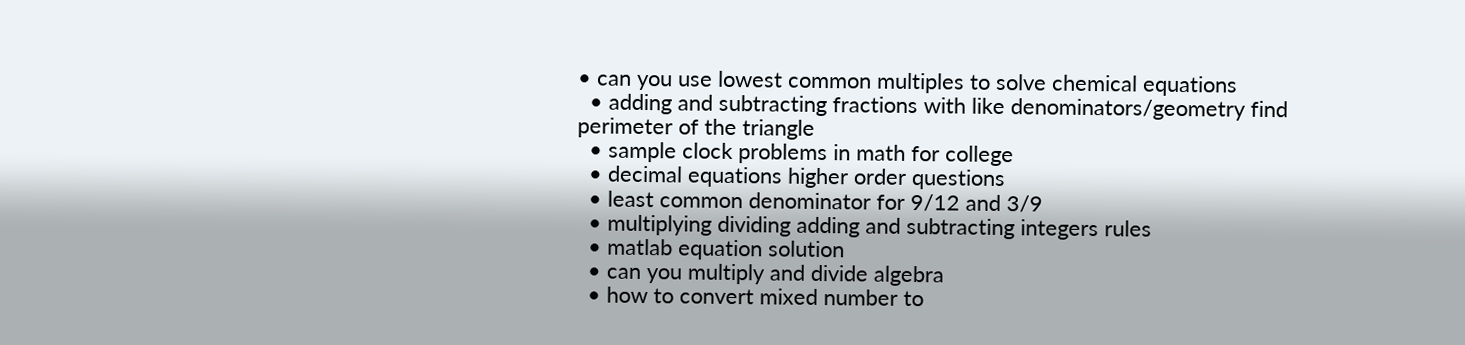• can you use lowest common multiples to solve chemical equations
  • adding and subtracting fractions with like denominators/geometry find perimeter of the triangle
  • sample clock problems in math for college
  • decimal equations higher order questions
  • least common denominator for 9/12 and 3/9
  • multiplying dividing adding and subtracting integers rules
  • matlab equation solution
  • can you multiply and divide algebra
  • how to convert mixed number to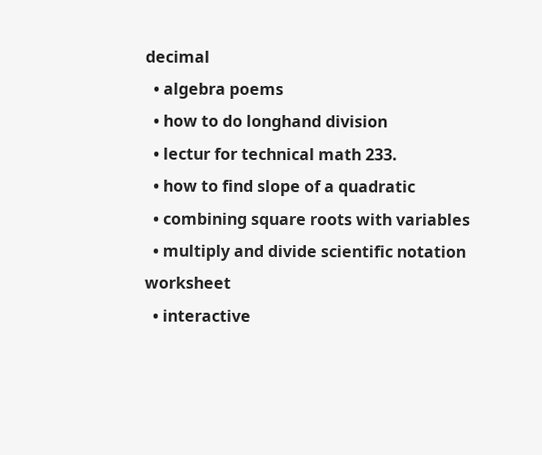decimal
  • algebra poems
  • how to do longhand division
  • lectur for technical math 233.
  • how to find slope of a quadratic
  • combining square roots with variables
  • multiply and divide scientific notation worksheet
  • interactive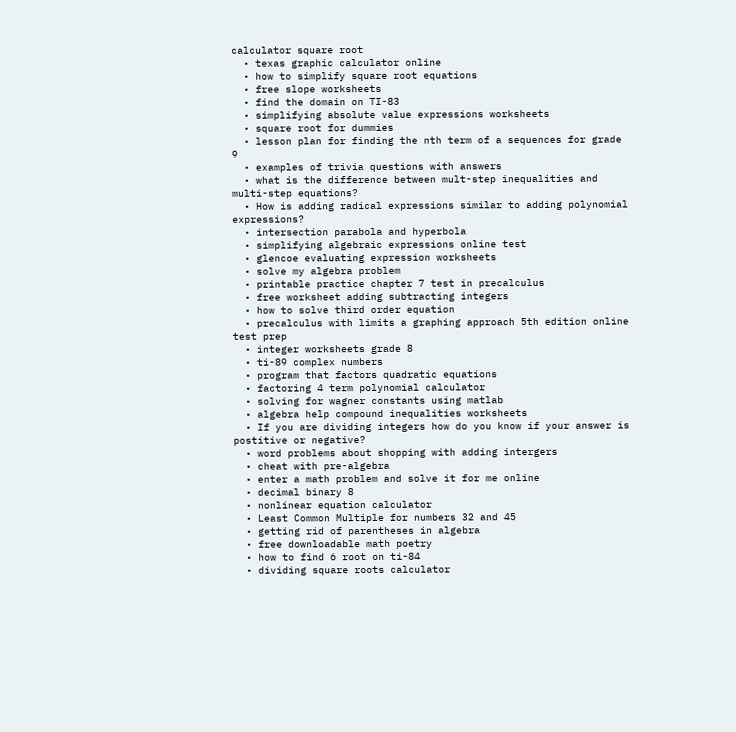calculator square root
  • texas graphic calculator online
  • how to simplify square root equations
  • free slope worksheets
  • find the domain on TI-83
  • simplifying absolute value expressions worksheets
  • square root for dummies
  • lesson plan for finding the nth term of a sequences for grade 9
  • examples of trivia questions with answers
  • what is the difference between mult-step inequalities and multi-step equations?
  • How is adding radical expressions similar to adding polynomial expressions?
  • intersection parabola and hyperbola
  • simplifying algebraic expressions online test
  • glencoe evaluating expression worksheets
  • solve my algebra problem
  • printable practice chapter 7 test in precalculus
  • free worksheet adding subtracting integers
  • how to solve third order equation
  • precalculus with limits a graphing approach 5th edition online test prep
  • integer worksheets grade 8
  • ti-89 complex numbers
  • program that factors quadratic equations
  • factoring 4 term polynomial calculator
  • solving for wagner constants using matlab
  • algebra help compound inequalities worksheets
  • If you are dividing integers how do you know if your answer is postitive or negative?
  • word problems about shopping with adding intergers
  • cheat with pre-algebra
  • enter a math problem and solve it for me online
  • decimal binary 8
  • nonlinear equation calculator
  • Least Common Multiple for numbers 32 and 45
  • getting rid of parentheses in algebra
  • free downloadable math poetry
  • how to find 6 root on ti-84
  • dividing square roots calculator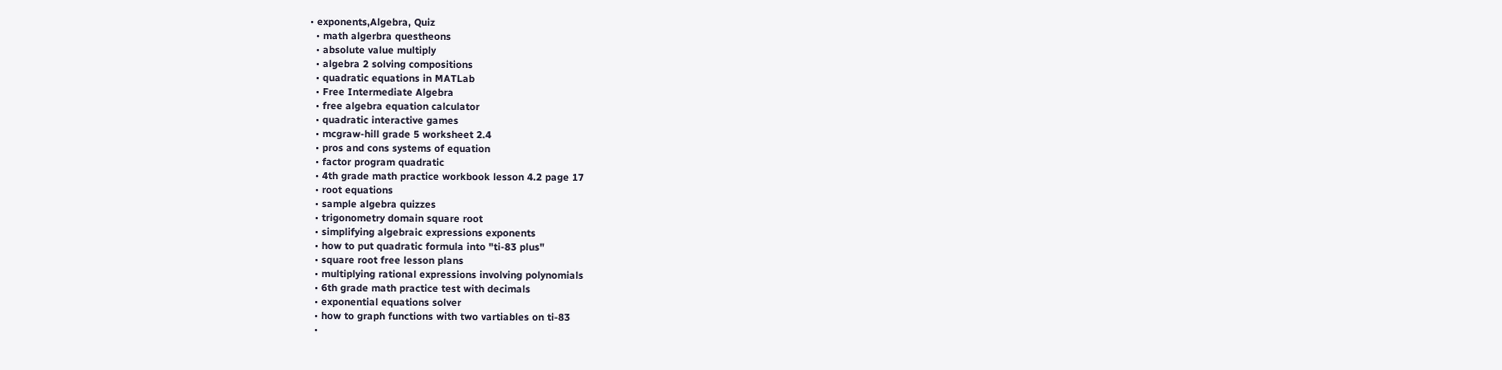• exponents,Algebra, Quiz
  • math algerbra questheons
  • absolute value multiply
  • algebra 2 solving compositions
  • quadratic equations in MATLab
  • Free Intermediate Algebra
  • free algebra equation calculator
  • quadratic interactive games
  • mcgraw-hill grade 5 worksheet 2.4
  • pros and cons systems of equation
  • factor program quadratic
  • 4th grade math practice workbook lesson 4.2 page 17
  • root equations
  • sample algebra quizzes
  • trigonometry domain square root
  • simplifying algebraic expressions exponents
  • how to put quadratic formula into "ti-83 plus"
  • square root free lesson plans
  • multiplying rational expressions involving polynomials
  • 6th grade math practice test with decimals
  • exponential equations solver
  • how to graph functions with two vartiables on ti-83
  •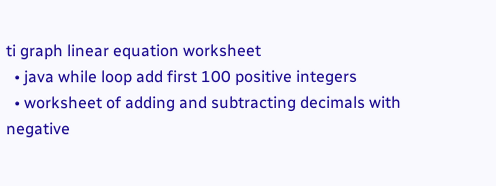ti graph linear equation worksheet
  • java while loop add first 100 positive integers
  • worksheet of adding and subtracting decimals with negative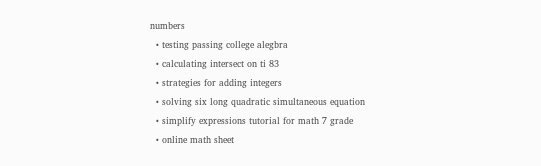numbers
  • testing passing college alegbra
  • calculating intersect on ti 83
  • strategies for adding integers
  • solving six long quadratic simultaneous equation
  • simplify expressions tutorial for math 7 grade
  • online math sheet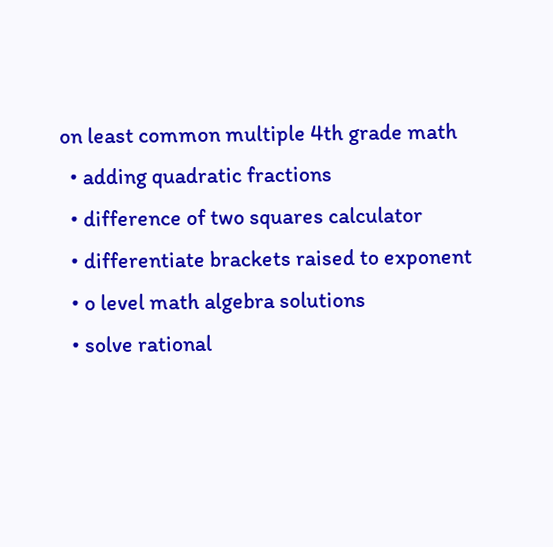on least common multiple 4th grade math
  • adding quadratic fractions
  • difference of two squares calculator
  • differentiate brackets raised to exponent
  • o level math algebra solutions
  • solve rational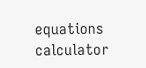equations calculator